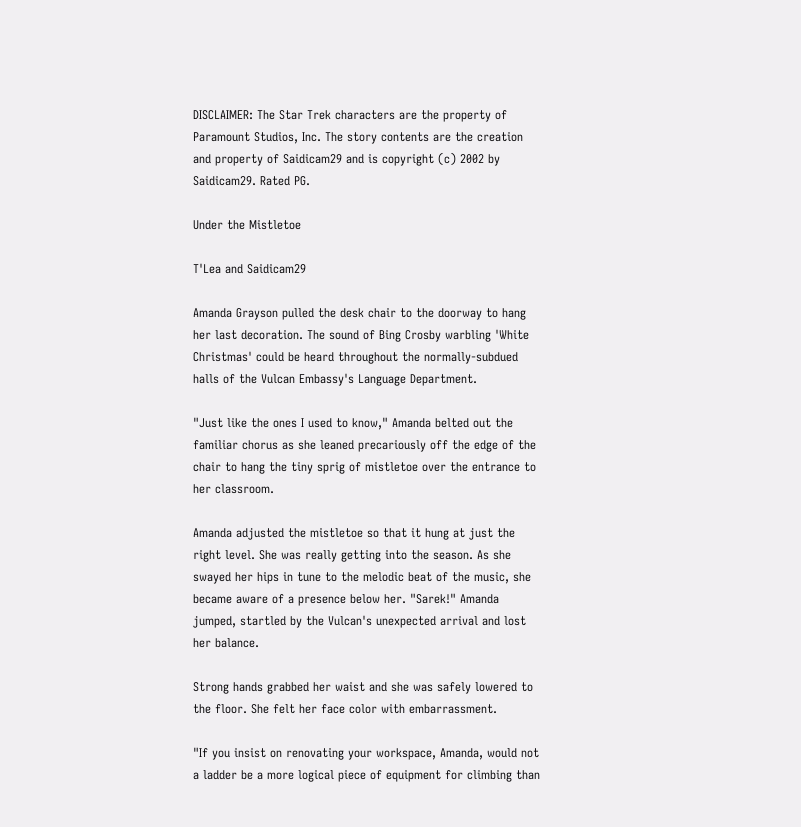DISCLAIMER: The Star Trek characters are the property of Paramount Studios, Inc. The story contents are the creation and property of Saidicam29 and is copyright (c) 2002 by Saidicam29. Rated PG.

Under the Mistletoe

T'Lea and Saidicam29

Amanda Grayson pulled the desk chair to the doorway to hang her last decoration. The sound of Bing Crosby warbling 'White Christmas' could be heard throughout the normally-subdued halls of the Vulcan Embassy's Language Department.

"Just like the ones I used to know," Amanda belted out the familiar chorus as she leaned precariously off the edge of the chair to hang the tiny sprig of mistletoe over the entrance to her classroom.

Amanda adjusted the mistletoe so that it hung at just the right level. She was really getting into the season. As she swayed her hips in tune to the melodic beat of the music, she became aware of a presence below her. "Sarek!" Amanda jumped, startled by the Vulcan's unexpected arrival and lost her balance.

Strong hands grabbed her waist and she was safely lowered to the floor. She felt her face color with embarrassment.

"If you insist on renovating your workspace, Amanda, would not a ladder be a more logical piece of equipment for climbing than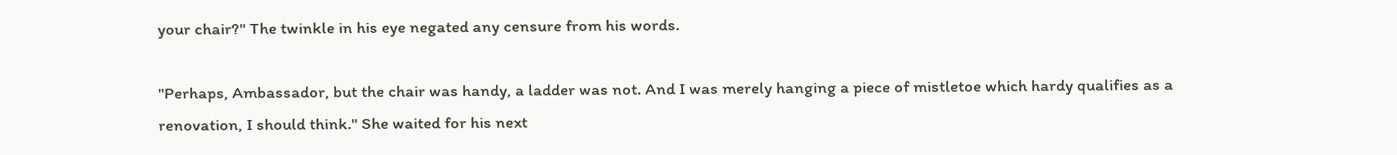your chair?" The twinkle in his eye negated any censure from his words.

"Perhaps, Ambassador, but the chair was handy, a ladder was not. And I was merely hanging a piece of mistletoe which hardy qualifies as a renovation, I should think." She waited for his next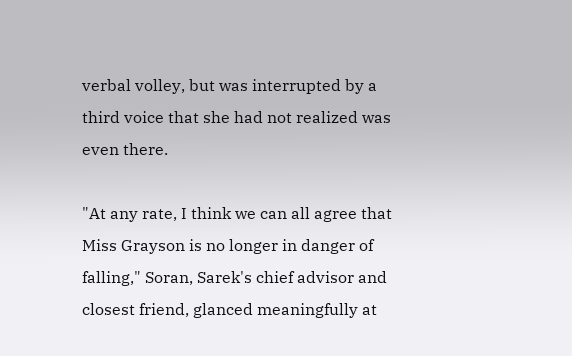verbal volley, but was interrupted by a third voice that she had not realized was even there.

"At any rate, I think we can all agree that Miss Grayson is no longer in danger of falling," Soran, Sarek's chief advisor and closest friend, glanced meaningfully at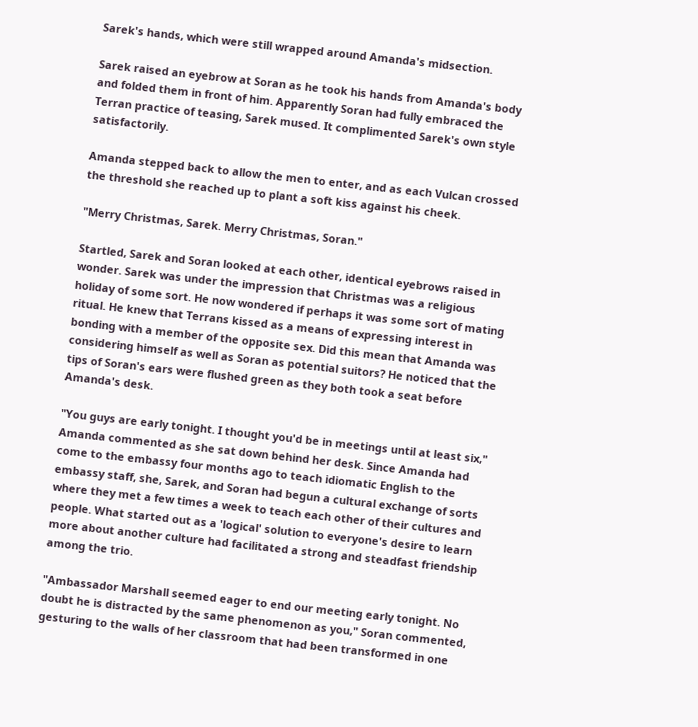Sarek's hands, which were still wrapped around Amanda's midsection.

Sarek raised an eyebrow at Soran as he took his hands from Amanda's body and folded them in front of him. Apparently Soran had fully embraced the Terran practice of teasing, Sarek mused. It complimented Sarek's own style satisfactorily.

Amanda stepped back to allow the men to enter, and as each Vulcan crossed the threshold she reached up to plant a soft kiss against his cheek.

"Merry Christmas, Sarek. Merry Christmas, Soran."

Startled, Sarek and Soran looked at each other, identical eyebrows raised in wonder. Sarek was under the impression that Christmas was a religious holiday of some sort. He now wondered if perhaps it was some sort of mating ritual. He knew that Terrans kissed as a means of expressing interest in bonding with a member of the opposite sex. Did this mean that Amanda was considering himself as well as Soran as potential suitors? He noticed that the tips of Soran's ears were flushed green as they both took a seat before Amanda's desk.

"You guys are early tonight. I thought you'd be in meetings until at least six," Amanda commented as she sat down behind her desk. Since Amanda had come to the embassy four months ago to teach idiomatic English to the embassy staff, she, Sarek, and Soran had begun a cultural exchange of sorts where they met a few times a week to teach each other of their cultures and people. What started out as a 'logical' solution to everyone's desire to learn more about another culture had facilitated a strong and steadfast friendship among the trio.

"Ambassador Marshall seemed eager to end our meeting early tonight. No doubt he is distracted by the same phenomenon as you," Soran commented, gesturing to the walls of her classroom that had been transformed in one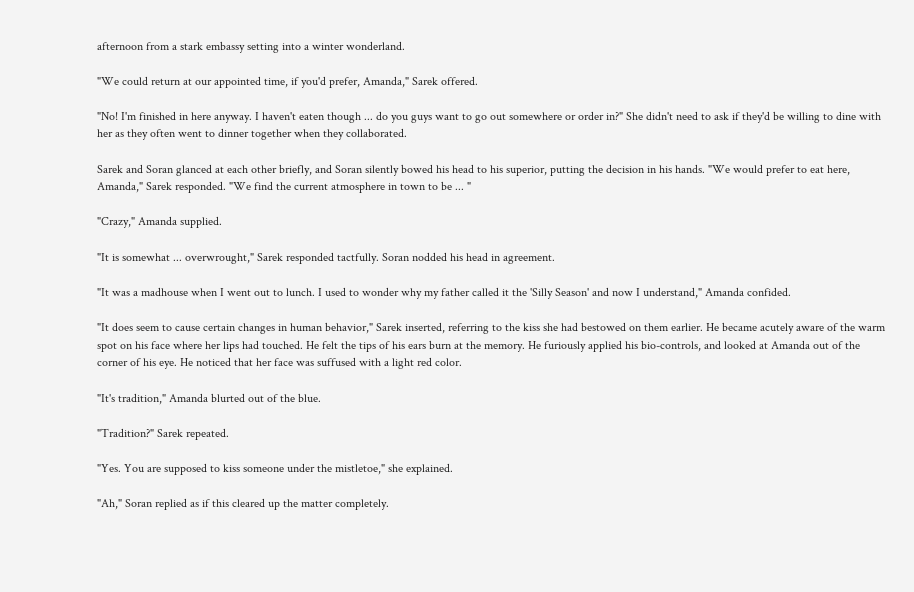afternoon from a stark embassy setting into a winter wonderland.

"We could return at our appointed time, if you'd prefer, Amanda," Sarek offered.

"No! I'm finished in here anyway. I haven't eaten though ... do you guys want to go out somewhere or order in?" She didn't need to ask if they'd be willing to dine with her as they often went to dinner together when they collaborated.

Sarek and Soran glanced at each other briefly, and Soran silently bowed his head to his superior, putting the decision in his hands. "We would prefer to eat here, Amanda," Sarek responded. "We find the current atmosphere in town to be ... "

"Crazy," Amanda supplied.

"It is somewhat ... overwrought," Sarek responded tactfully. Soran nodded his head in agreement.

"It was a madhouse when I went out to lunch. I used to wonder why my father called it the 'Silly Season' and now I understand," Amanda confided.

"It does seem to cause certain changes in human behavior," Sarek inserted, referring to the kiss she had bestowed on them earlier. He became acutely aware of the warm spot on his face where her lips had touched. He felt the tips of his ears burn at the memory. He furiously applied his bio-controls, and looked at Amanda out of the corner of his eye. He noticed that her face was suffused with a light red color.

"It's tradition," Amanda blurted out of the blue.

"Tradition?" Sarek repeated.

"Yes. You are supposed to kiss someone under the mistletoe," she explained.

"Ah," Soran replied as if this cleared up the matter completely.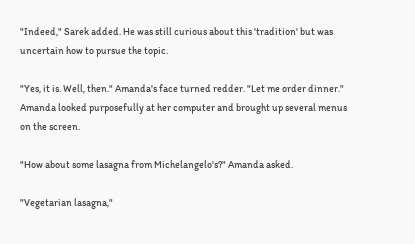"Indeed," Sarek added. He was still curious about this 'tradition' but was uncertain how to pursue the topic.

"Yes, it is. Well, then." Amanda's face turned redder. "Let me order dinner." Amanda looked purposefully at her computer and brought up several menus on the screen.

"How about some lasagna from Michelangelo's?" Amanda asked.

"Vegetarian lasagna,"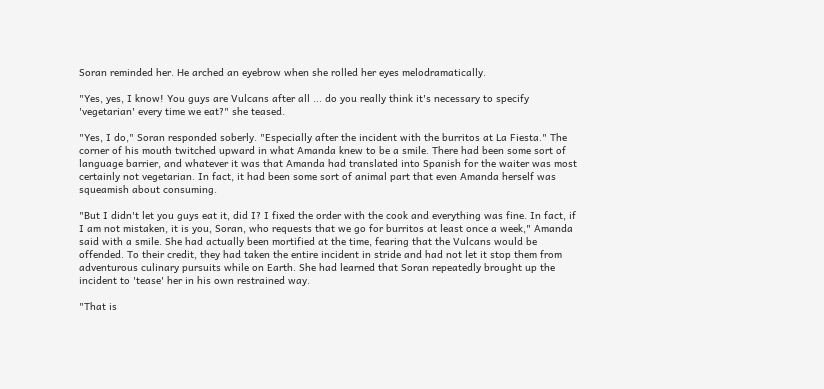Soran reminded her. He arched an eyebrow when she rolled her eyes melodramatically.

"Yes, yes, I know! You guys are Vulcans after all ... do you really think it's necessary to specify 'vegetarian' every time we eat?" she teased.

"Yes, I do," Soran responded soberly. "Especially after the incident with the burritos at La Fiesta." The corner of his mouth twitched upward in what Amanda knew to be a smile. There had been some sort of language barrier, and whatever it was that Amanda had translated into Spanish for the waiter was most certainly not vegetarian. In fact, it had been some sort of animal part that even Amanda herself was squeamish about consuming.

"But I didn't let you guys eat it, did I? I fixed the order with the cook and everything was fine. In fact, if I am not mistaken, it is you, Soran, who requests that we go for burritos at least once a week," Amanda said with a smile. She had actually been mortified at the time, fearing that the Vulcans would be offended. To their credit, they had taken the entire incident in stride and had not let it stop them from adventurous culinary pursuits while on Earth. She had learned that Soran repeatedly brought up the incident to 'tease' her in his own restrained way.

"That is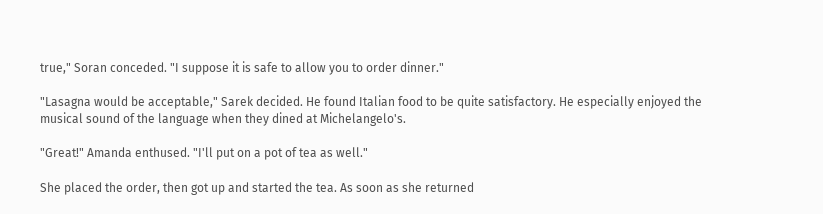true," Soran conceded. "I suppose it is safe to allow you to order dinner."

"Lasagna would be acceptable," Sarek decided. He found Italian food to be quite satisfactory. He especially enjoyed the musical sound of the language when they dined at Michelangelo's.

"Great!" Amanda enthused. "I'll put on a pot of tea as well."

She placed the order, then got up and started the tea. As soon as she returned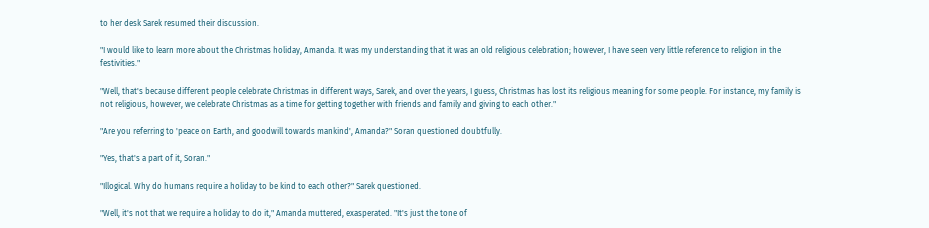to her desk Sarek resumed their discussion.

"I would like to learn more about the Christmas holiday, Amanda. It was my understanding that it was an old religious celebration; however, I have seen very little reference to religion in the festivities."

"Well, that's because different people celebrate Christmas in different ways, Sarek, and over the years, I guess, Christmas has lost its religious meaning for some people. For instance, my family is not religious, however, we celebrate Christmas as a time for getting together with friends and family and giving to each other."

"Are you referring to 'peace on Earth, and goodwill towards mankind', Amanda?" Soran questioned doubtfully.

"Yes, that's a part of it, Soran."

"Illogical. Why do humans require a holiday to be kind to each other?" Sarek questioned.

"Well, it's not that we require a holiday to do it," Amanda muttered, exasperated. "It's just the tone of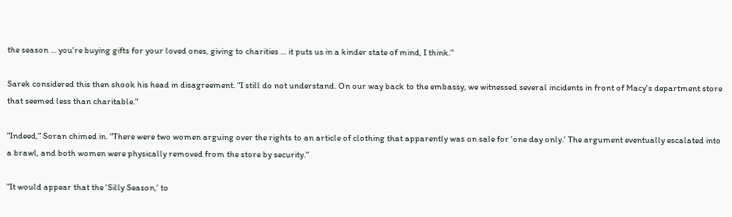the season ... you're buying gifts for your loved ones, giving to charities ... it puts us in a kinder state of mind, I think."

Sarek considered this then shook his head in disagreement. "I still do not understand. On our way back to the embassy, we witnessed several incidents in front of Macy's department store that seemed less than charitable."

"Indeed," Soran chimed in. "There were two women arguing over the rights to an article of clothing that apparently was on sale for 'one day only.' The argument eventually escalated into a brawl, and both women were physically removed from the store by security."

"It would appear that the 'Silly Season,' to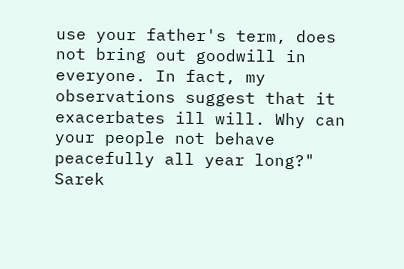use your father's term, does not bring out goodwill in everyone. In fact, my observations suggest that it exacerbates ill will. Why can your people not behave peacefully all year long?" Sarek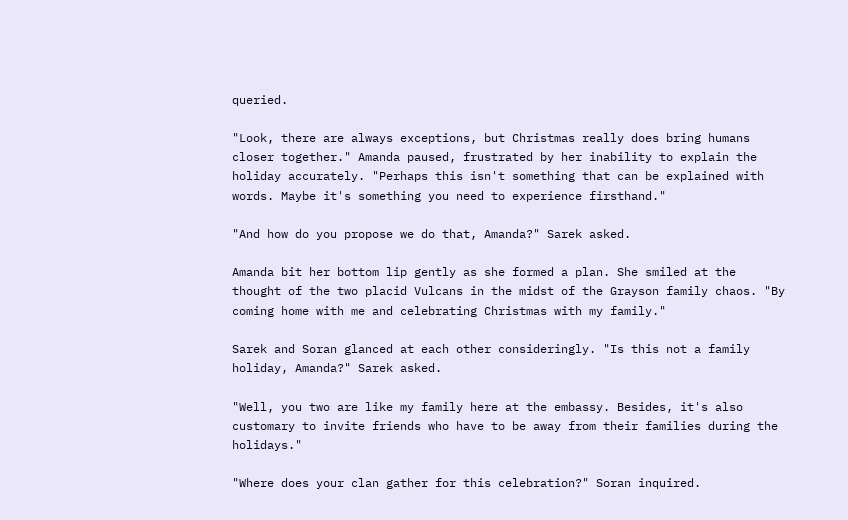queried.

"Look, there are always exceptions, but Christmas really does bring humans closer together." Amanda paused, frustrated by her inability to explain the holiday accurately. "Perhaps this isn't something that can be explained with words. Maybe it's something you need to experience firsthand."

"And how do you propose we do that, Amanda?" Sarek asked.

Amanda bit her bottom lip gently as she formed a plan. She smiled at the thought of the two placid Vulcans in the midst of the Grayson family chaos. "By coming home with me and celebrating Christmas with my family."

Sarek and Soran glanced at each other consideringly. "Is this not a family holiday, Amanda?" Sarek asked.

"Well, you two are like my family here at the embassy. Besides, it's also customary to invite friends who have to be away from their families during the holidays."

"Where does your clan gather for this celebration?" Soran inquired.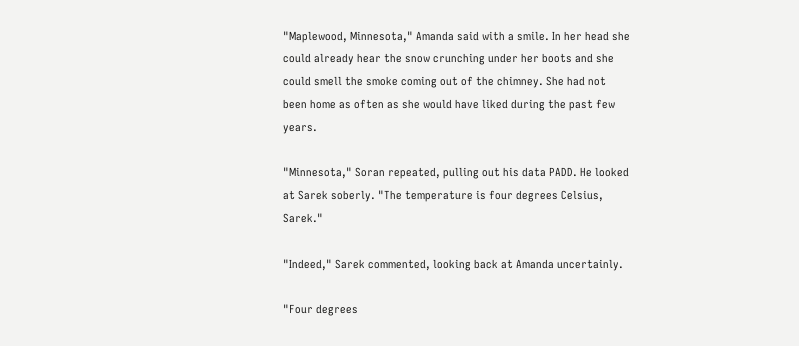"Maplewood, Minnesota," Amanda said with a smile. In her head she could already hear the snow crunching under her boots and she could smell the smoke coming out of the chimney. She had not been home as often as she would have liked during the past few years.

"Minnesota," Soran repeated, pulling out his data PADD. He looked at Sarek soberly. "The temperature is four degrees Celsius, Sarek."

"Indeed," Sarek commented, looking back at Amanda uncertainly.

"Four degrees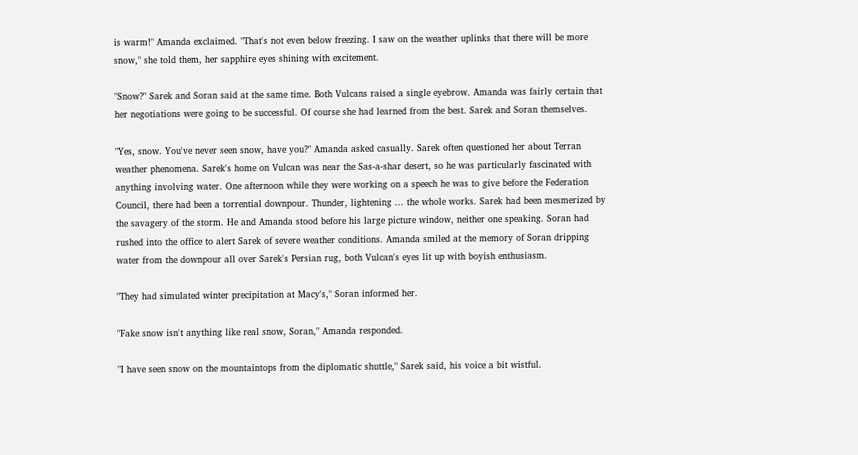is warm!" Amanda exclaimed. "That's not even below freezing. I saw on the weather uplinks that there will be more snow," she told them, her sapphire eyes shining with excitement.

"Snow?" Sarek and Soran said at the same time. Both Vulcans raised a single eyebrow. Amanda was fairly certain that her negotiations were going to be successful. Of course she had learned from the best. Sarek and Soran themselves.

"Yes, snow. You've never seen snow, have you?" Amanda asked casually. Sarek often questioned her about Terran weather phenomena. Sarek's home on Vulcan was near the Sas-a-shar desert, so he was particularly fascinated with anything involving water. One afternoon while they were working on a speech he was to give before the Federation Council, there had been a torrential downpour. Thunder, lightening ... the whole works. Sarek had been mesmerized by the savagery of the storm. He and Amanda stood before his large picture window, neither one speaking. Soran had rushed into the office to alert Sarek of severe weather conditions. Amanda smiled at the memory of Soran dripping water from the downpour all over Sarek's Persian rug, both Vulcan's eyes lit up with boyish enthusiasm.

"They had simulated winter precipitation at Macy's," Soran informed her.

"Fake snow isn't anything like real snow, Soran," Amanda responded.

"I have seen snow on the mountaintops from the diplomatic shuttle," Sarek said, his voice a bit wistful.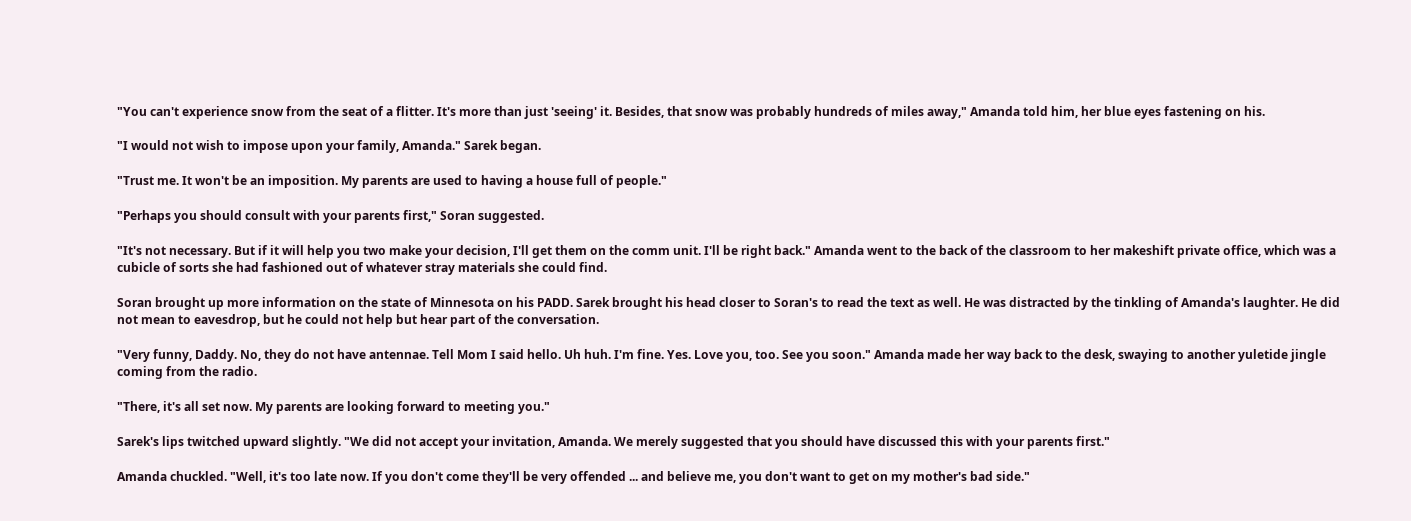"You can't experience snow from the seat of a flitter. It's more than just 'seeing' it. Besides, that snow was probably hundreds of miles away," Amanda told him, her blue eyes fastening on his.

"I would not wish to impose upon your family, Amanda." Sarek began.

"Trust me. It won't be an imposition. My parents are used to having a house full of people."

"Perhaps you should consult with your parents first," Soran suggested.

"It's not necessary. But if it will help you two make your decision, I'll get them on the comm unit. I'll be right back." Amanda went to the back of the classroom to her makeshift private office, which was a cubicle of sorts she had fashioned out of whatever stray materials she could find.

Soran brought up more information on the state of Minnesota on his PADD. Sarek brought his head closer to Soran's to read the text as well. He was distracted by the tinkling of Amanda's laughter. He did not mean to eavesdrop, but he could not help but hear part of the conversation.

"Very funny, Daddy. No, they do not have antennae. Tell Mom I said hello. Uh huh. I'm fine. Yes. Love you, too. See you soon." Amanda made her way back to the desk, swaying to another yuletide jingle coming from the radio.

"There, it's all set now. My parents are looking forward to meeting you."

Sarek's lips twitched upward slightly. "We did not accept your invitation, Amanda. We merely suggested that you should have discussed this with your parents first."

Amanda chuckled. "Well, it's too late now. If you don't come they'll be very offended ... and believe me, you don't want to get on my mother's bad side."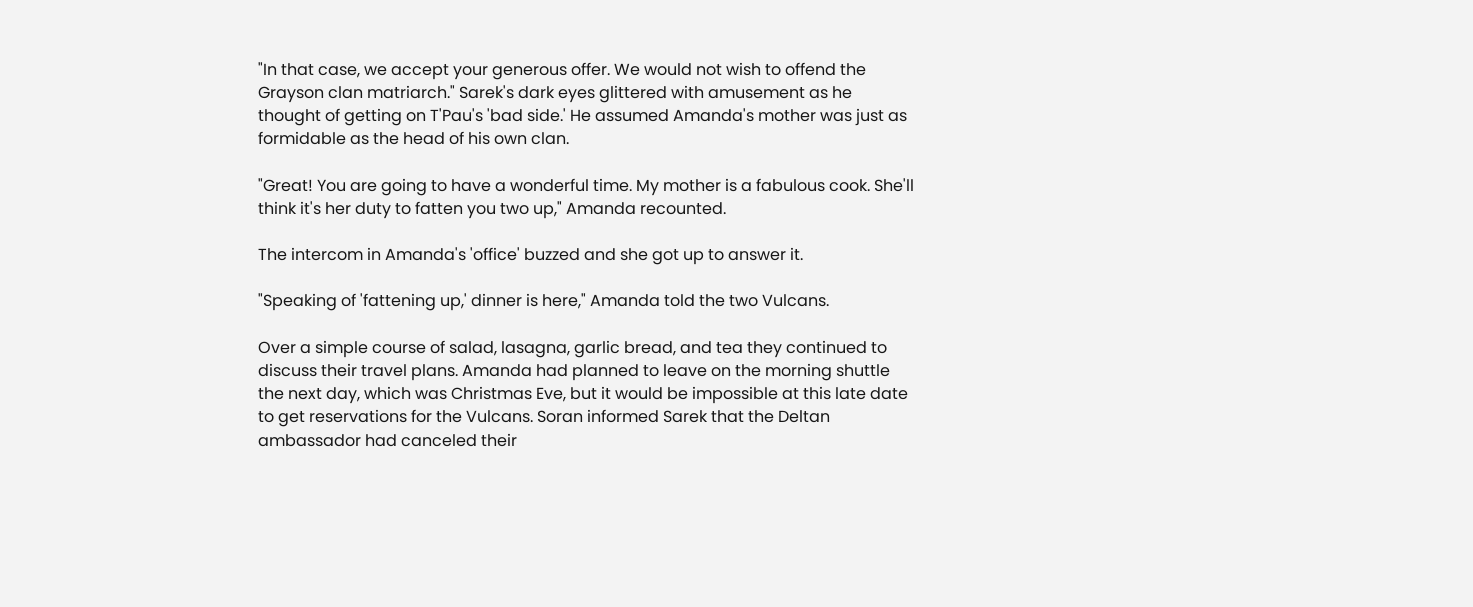"In that case, we accept your generous offer. We would not wish to offend the Grayson clan matriarch." Sarek's dark eyes glittered with amusement as he thought of getting on T'Pau's 'bad side.' He assumed Amanda's mother was just as formidable as the head of his own clan.

"Great! You are going to have a wonderful time. My mother is a fabulous cook. She'll think it's her duty to fatten you two up," Amanda recounted.

The intercom in Amanda's 'office' buzzed and she got up to answer it.

"Speaking of 'fattening up,' dinner is here," Amanda told the two Vulcans.

Over a simple course of salad, lasagna, garlic bread, and tea they continued to discuss their travel plans. Amanda had planned to leave on the morning shuttle the next day, which was Christmas Eve, but it would be impossible at this late date to get reservations for the Vulcans. Soran informed Sarek that the Deltan ambassador had canceled their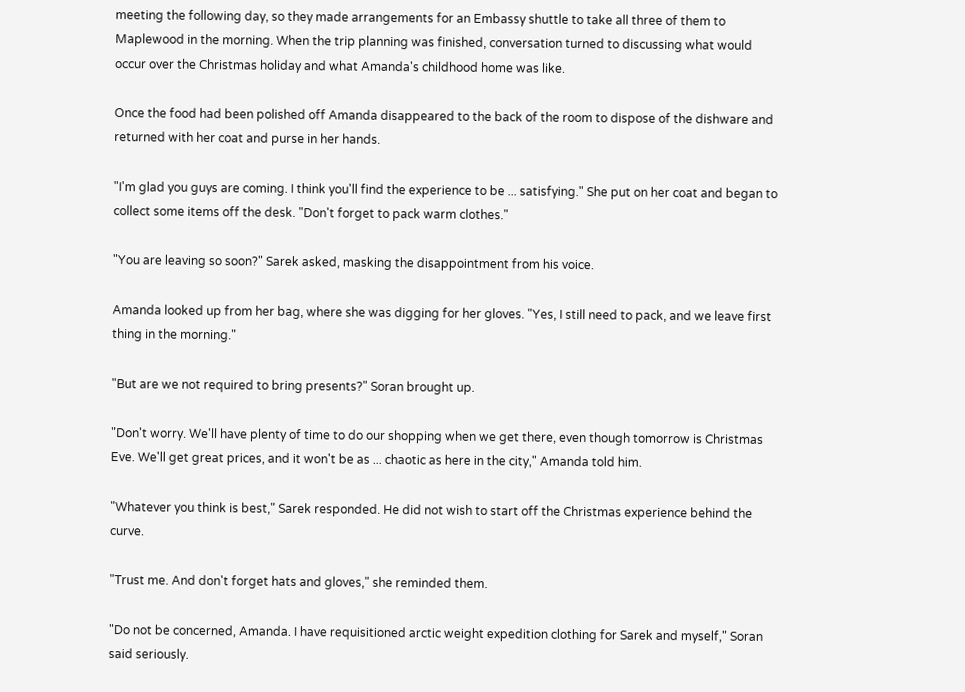meeting the following day, so they made arrangements for an Embassy shuttle to take all three of them to Maplewood in the morning. When the trip planning was finished, conversation turned to discussing what would occur over the Christmas holiday and what Amanda's childhood home was like.

Once the food had been polished off Amanda disappeared to the back of the room to dispose of the dishware and returned with her coat and purse in her hands.

"I'm glad you guys are coming. I think you'll find the experience to be ... satisfying." She put on her coat and began to collect some items off the desk. "Don't forget to pack warm clothes."

"You are leaving so soon?" Sarek asked, masking the disappointment from his voice.

Amanda looked up from her bag, where she was digging for her gloves. "Yes, I still need to pack, and we leave first thing in the morning."

"But are we not required to bring presents?" Soran brought up.

"Don't worry. We'll have plenty of time to do our shopping when we get there, even though tomorrow is Christmas Eve. We'll get great prices, and it won't be as ... chaotic as here in the city," Amanda told him.

"Whatever you think is best," Sarek responded. He did not wish to start off the Christmas experience behind the curve.

"Trust me. And don't forget hats and gloves," she reminded them.

"Do not be concerned, Amanda. I have requisitioned arctic weight expedition clothing for Sarek and myself," Soran said seriously.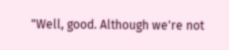"Well, good. Although we're not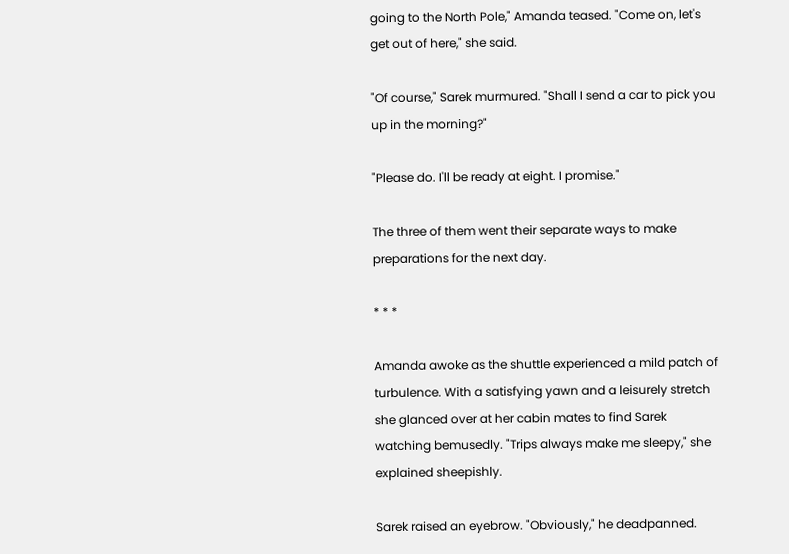going to the North Pole," Amanda teased. "Come on, let's get out of here," she said.

"Of course," Sarek murmured. "Shall I send a car to pick you up in the morning?"

"Please do. I'll be ready at eight. I promise."

The three of them went their separate ways to make preparations for the next day.

* * *

Amanda awoke as the shuttle experienced a mild patch of turbulence. With a satisfying yawn and a leisurely stretch she glanced over at her cabin mates to find Sarek watching bemusedly. "Trips always make me sleepy," she explained sheepishly.

Sarek raised an eyebrow. "Obviously," he deadpanned.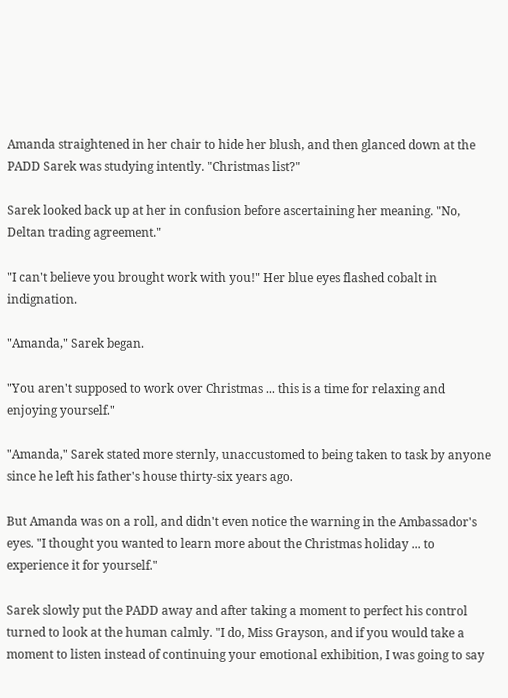Amanda straightened in her chair to hide her blush, and then glanced down at the PADD Sarek was studying intently. "Christmas list?"

Sarek looked back up at her in confusion before ascertaining her meaning. "No, Deltan trading agreement."

"I can't believe you brought work with you!" Her blue eyes flashed cobalt in indignation.

"Amanda," Sarek began.

"You aren't supposed to work over Christmas ... this is a time for relaxing and enjoying yourself."

"Amanda," Sarek stated more sternly, unaccustomed to being taken to task by anyone since he left his father's house thirty-six years ago.

But Amanda was on a roll, and didn't even notice the warning in the Ambassador's eyes. "I thought you wanted to learn more about the Christmas holiday ... to experience it for yourself."

Sarek slowly put the PADD away and after taking a moment to perfect his control turned to look at the human calmly. "I do, Miss Grayson, and if you would take a moment to listen instead of continuing your emotional exhibition, I was going to say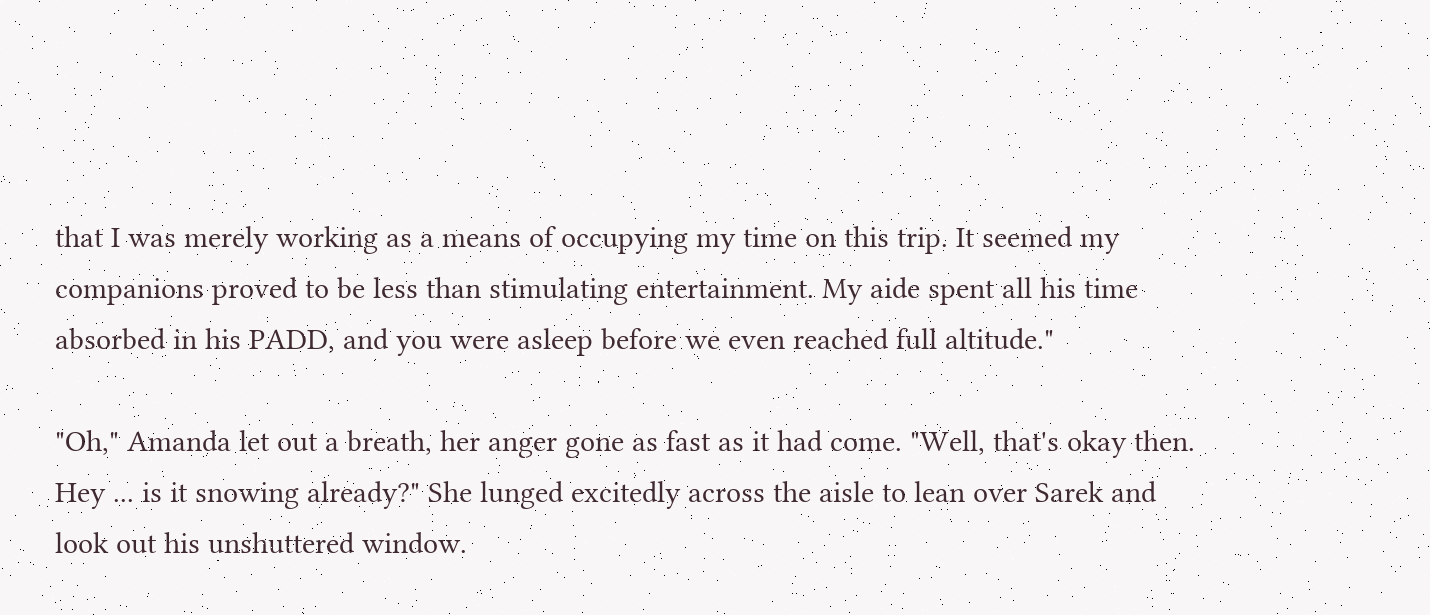that I was merely working as a means of occupying my time on this trip. It seemed my companions proved to be less than stimulating entertainment. My aide spent all his time absorbed in his PADD, and you were asleep before we even reached full altitude."

"Oh," Amanda let out a breath, her anger gone as fast as it had come. "Well, that's okay then. Hey ... is it snowing already?" She lunged excitedly across the aisle to lean over Sarek and look out his unshuttered window.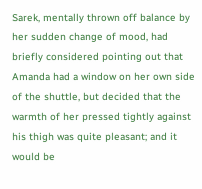Sarek, mentally thrown off balance by her sudden change of mood, had briefly considered pointing out that Amanda had a window on her own side of the shuttle, but decided that the warmth of her pressed tightly against his thigh was quite pleasant; and it would be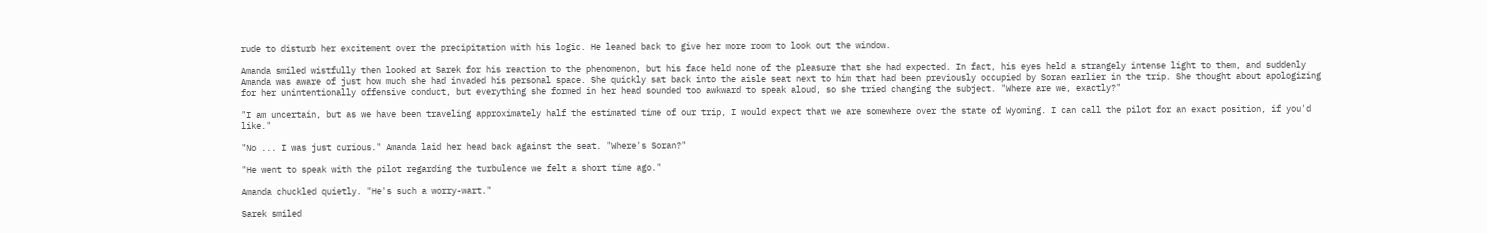rude to disturb her excitement over the precipitation with his logic. He leaned back to give her more room to look out the window.

Amanda smiled wistfully then looked at Sarek for his reaction to the phenomenon, but his face held none of the pleasure that she had expected. In fact, his eyes held a strangely intense light to them, and suddenly Amanda was aware of just how much she had invaded his personal space. She quickly sat back into the aisle seat next to him that had been previously occupied by Soran earlier in the trip. She thought about apologizing for her unintentionally offensive conduct, but everything she formed in her head sounded too awkward to speak aloud, so she tried changing the subject. "Where are we, exactly?"

"I am uncertain, but as we have been traveling approximately half the estimated time of our trip, I would expect that we are somewhere over the state of Wyoming. I can call the pilot for an exact position, if you'd like."

"No ... I was just curious." Amanda laid her head back against the seat. "Where's Soran?"

"He went to speak with the pilot regarding the turbulence we felt a short time ago."

Amanda chuckled quietly. "He's such a worry-wart."

Sarek smiled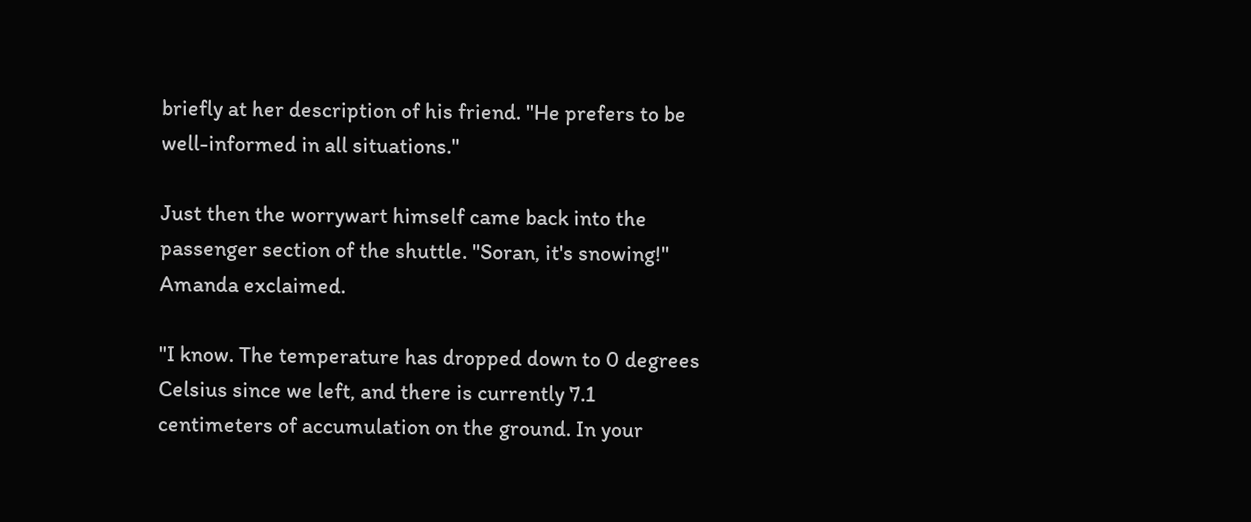briefly at her description of his friend. "He prefers to be well-informed in all situations."

Just then the worrywart himself came back into the passenger section of the shuttle. "Soran, it's snowing!" Amanda exclaimed.

"I know. The temperature has dropped down to 0 degrees Celsius since we left, and there is currently 7.1 centimeters of accumulation on the ground. In your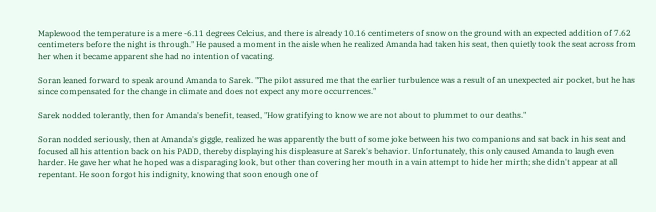Maplewood the temperature is a mere -6.11 degrees Celcius, and there is already 10.16 centimeters of snow on the ground with an expected addition of 7.62 centimeters before the night is through." He paused a moment in the aisle when he realized Amanda had taken his seat, then quietly took the seat across from her when it became apparent she had no intention of vacating.

Soran leaned forward to speak around Amanda to Sarek. "The pilot assured me that the earlier turbulence was a result of an unexpected air pocket, but he has since compensated for the change in climate and does not expect any more occurrences."

Sarek nodded tolerantly, then for Amanda's benefit, teased, "How gratifying to know we are not about to plummet to our deaths."

Soran nodded seriously, then at Amanda's giggle, realized he was apparently the butt of some joke between his two companions and sat back in his seat and focused all his attention back on his PADD, thereby displaying his displeasure at Sarek's behavior. Unfortunately, this only caused Amanda to laugh even harder. He gave her what he hoped was a disparaging look, but other than covering her mouth in a vain attempt to hide her mirth; she didn't appear at all repentant. He soon forgot his indignity, knowing that soon enough one of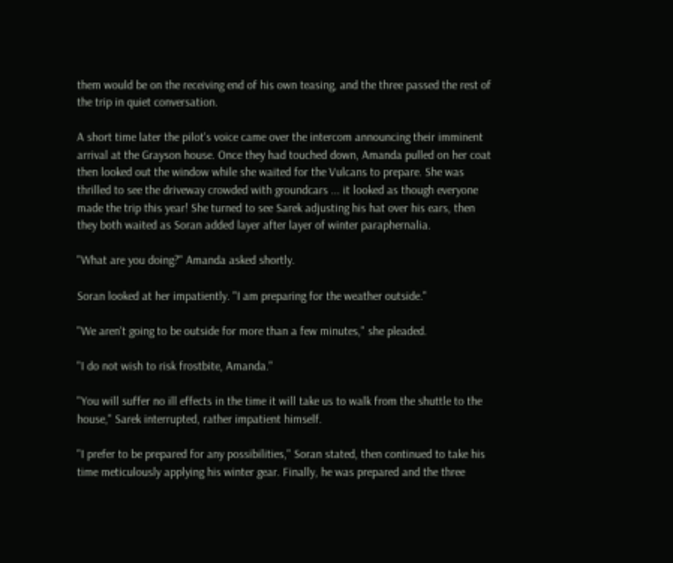them would be on the receiving end of his own teasing, and the three passed the rest of the trip in quiet conversation.

A short time later the pilot's voice came over the intercom announcing their imminent arrival at the Grayson house. Once they had touched down, Amanda pulled on her coat then looked out the window while she waited for the Vulcans to prepare. She was thrilled to see the driveway crowded with groundcars ... it looked as though everyone made the trip this year! She turned to see Sarek adjusting his hat over his ears, then they both waited as Soran added layer after layer of winter paraphernalia.

"What are you doing?" Amanda asked shortly.

Soran looked at her impatiently. "I am preparing for the weather outside."

"We aren't going to be outside for more than a few minutes," she pleaded.

"I do not wish to risk frostbite, Amanda."

"You will suffer no ill effects in the time it will take us to walk from the shuttle to the house," Sarek interrupted, rather impatient himself.

"I prefer to be prepared for any possibilities," Soran stated, then continued to take his time meticulously applying his winter gear. Finally, he was prepared and the three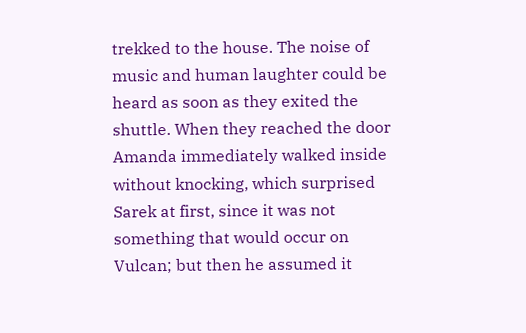trekked to the house. The noise of music and human laughter could be heard as soon as they exited the shuttle. When they reached the door Amanda immediately walked inside without knocking, which surprised Sarek at first, since it was not something that would occur on Vulcan; but then he assumed it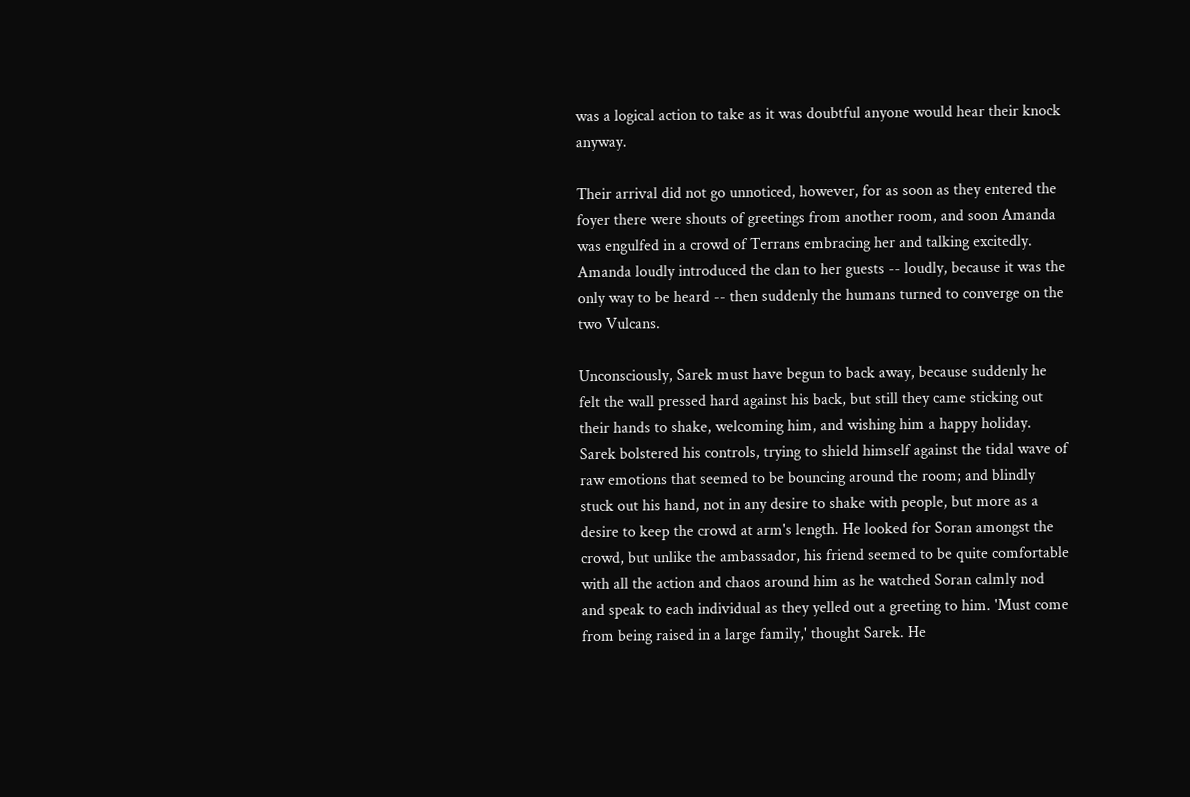was a logical action to take as it was doubtful anyone would hear their knock anyway.

Their arrival did not go unnoticed, however, for as soon as they entered the foyer there were shouts of greetings from another room, and soon Amanda was engulfed in a crowd of Terrans embracing her and talking excitedly. Amanda loudly introduced the clan to her guests -- loudly, because it was the only way to be heard -- then suddenly the humans turned to converge on the two Vulcans.

Unconsciously, Sarek must have begun to back away, because suddenly he felt the wall pressed hard against his back, but still they came sticking out their hands to shake, welcoming him, and wishing him a happy holiday. Sarek bolstered his controls, trying to shield himself against the tidal wave of raw emotions that seemed to be bouncing around the room; and blindly stuck out his hand, not in any desire to shake with people, but more as a desire to keep the crowd at arm's length. He looked for Soran amongst the crowd, but unlike the ambassador, his friend seemed to be quite comfortable with all the action and chaos around him as he watched Soran calmly nod and speak to each individual as they yelled out a greeting to him. 'Must come from being raised in a large family,' thought Sarek. He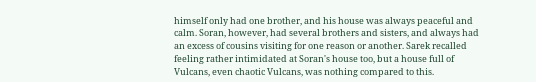himself only had one brother, and his house was always peaceful and calm. Soran, however, had several brothers and sisters, and always had an excess of cousins visiting for one reason or another. Sarek recalled feeling rather intimidated at Soran's house too, but a house full of Vulcans, even chaotic Vulcans, was nothing compared to this.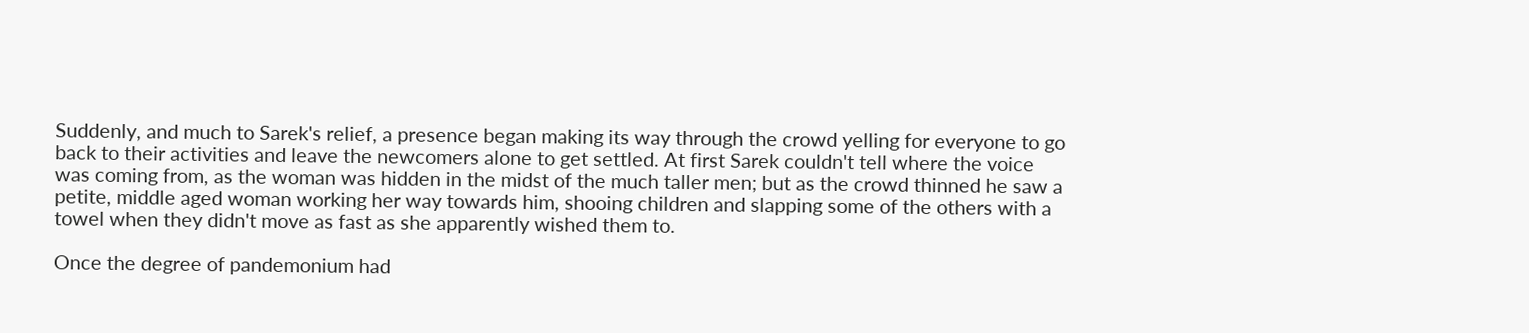Suddenly, and much to Sarek's relief, a presence began making its way through the crowd yelling for everyone to go back to their activities and leave the newcomers alone to get settled. At first Sarek couldn't tell where the voice was coming from, as the woman was hidden in the midst of the much taller men; but as the crowd thinned he saw a petite, middle aged woman working her way towards him, shooing children and slapping some of the others with a towel when they didn't move as fast as she apparently wished them to.

Once the degree of pandemonium had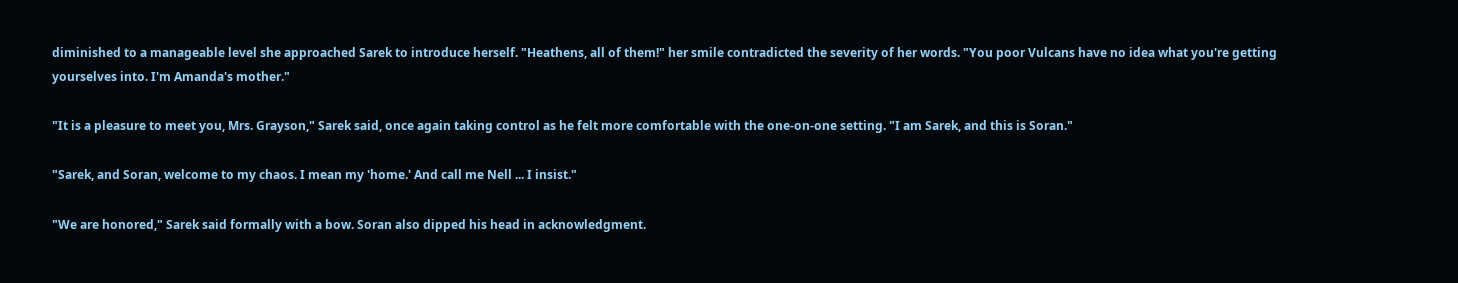diminished to a manageable level she approached Sarek to introduce herself. "Heathens, all of them!" her smile contradicted the severity of her words. "You poor Vulcans have no idea what you're getting yourselves into. I'm Amanda's mother."

"It is a pleasure to meet you, Mrs. Grayson," Sarek said, once again taking control as he felt more comfortable with the one-on-one setting. "I am Sarek, and this is Soran."

"Sarek, and Soran, welcome to my chaos. I mean my 'home.' And call me Nell ... I insist."

"We are honored," Sarek said formally with a bow. Soran also dipped his head in acknowledgment.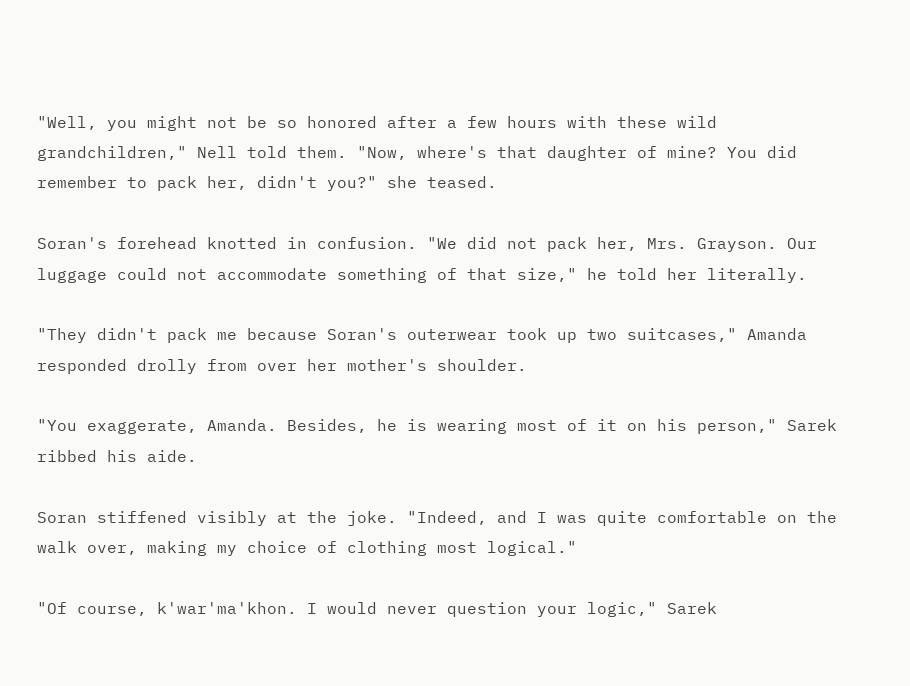"Well, you might not be so honored after a few hours with these wild grandchildren," Nell told them. "Now, where's that daughter of mine? You did remember to pack her, didn't you?" she teased.

Soran's forehead knotted in confusion. "We did not pack her, Mrs. Grayson. Our luggage could not accommodate something of that size," he told her literally.

"They didn't pack me because Soran's outerwear took up two suitcases," Amanda responded drolly from over her mother's shoulder.

"You exaggerate, Amanda. Besides, he is wearing most of it on his person," Sarek ribbed his aide.

Soran stiffened visibly at the joke. "Indeed, and I was quite comfortable on the walk over, making my choice of clothing most logical."

"Of course, k'war'ma'khon. I would never question your logic," Sarek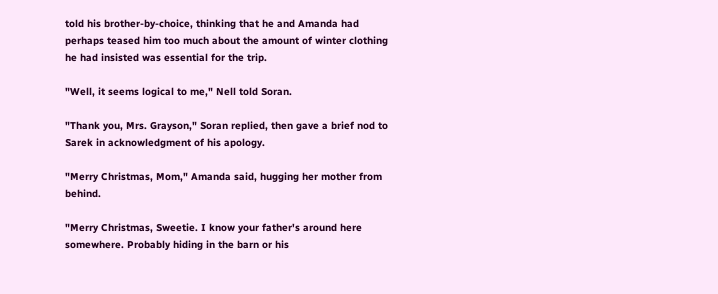told his brother-by-choice, thinking that he and Amanda had perhaps teased him too much about the amount of winter clothing he had insisted was essential for the trip.

"Well, it seems logical to me," Nell told Soran.

"Thank you, Mrs. Grayson," Soran replied, then gave a brief nod to Sarek in acknowledgment of his apology.

"Merry Christmas, Mom," Amanda said, hugging her mother from behind.

"Merry Christmas, Sweetie. I know your father's around here somewhere. Probably hiding in the barn or his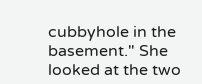cubbyhole in the basement." She looked at the two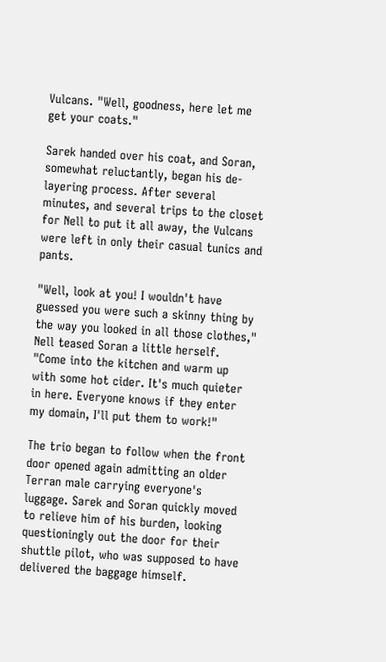Vulcans. "Well, goodness, here let me get your coats."

Sarek handed over his coat, and Soran, somewhat reluctantly, began his de-layering process. After several minutes, and several trips to the closet for Nell to put it all away, the Vulcans were left in only their casual tunics and pants.

"Well, look at you! I wouldn't have guessed you were such a skinny thing by the way you looked in all those clothes," Nell teased Soran a little herself. "Come into the kitchen and warm up with some hot cider. It's much quieter in here. Everyone knows if they enter my domain, I'll put them to work!"

The trio began to follow when the front door opened again admitting an older Terran male carrying everyone's luggage. Sarek and Soran quickly moved to relieve him of his burden, looking questioningly out the door for their shuttle pilot, who was supposed to have delivered the baggage himself.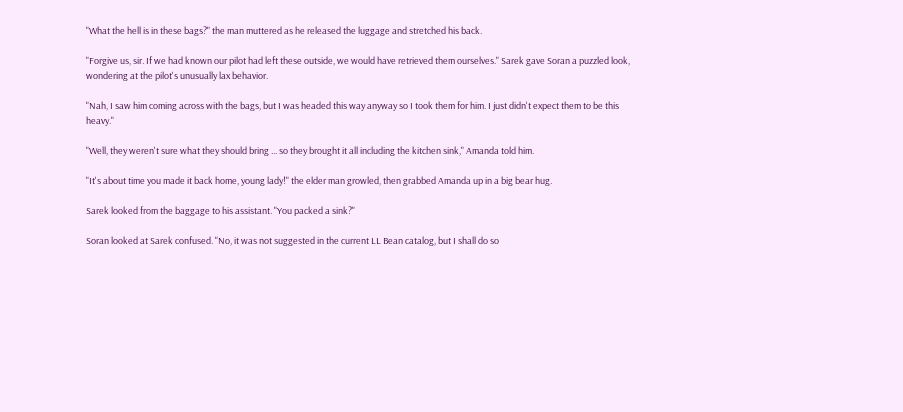"What the hell is in these bags?" the man muttered as he released the luggage and stretched his back.

"Forgive us, sir. If we had known our pilot had left these outside, we would have retrieved them ourselves." Sarek gave Soran a puzzled look, wondering at the pilot's unusually lax behavior.

"Nah, I saw him coming across with the bags, but I was headed this way anyway so I took them for him. I just didn't expect them to be this heavy."

"Well, they weren't sure what they should bring ... so they brought it all including the kitchen sink," Amanda told him.

"It's about time you made it back home, young lady!" the elder man growled, then grabbed Amanda up in a big bear hug.

Sarek looked from the baggage to his assistant. "You packed a sink?"

Soran looked at Sarek confused. "No, it was not suggested in the current LL Bean catalog, but I shall do so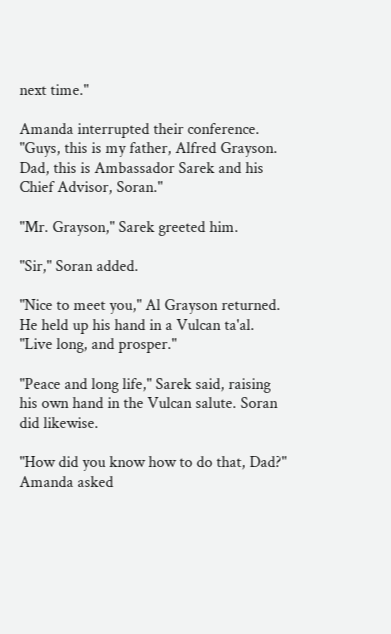next time."

Amanda interrupted their conference. "Guys, this is my father, Alfred Grayson. Dad, this is Ambassador Sarek and his Chief Advisor, Soran."

"Mr. Grayson," Sarek greeted him.

"Sir," Soran added.

"Nice to meet you," Al Grayson returned. He held up his hand in a Vulcan ta'al. "Live long, and prosper."

"Peace and long life," Sarek said, raising his own hand in the Vulcan salute. Soran did likewise.

"How did you know how to do that, Dad?" Amanda asked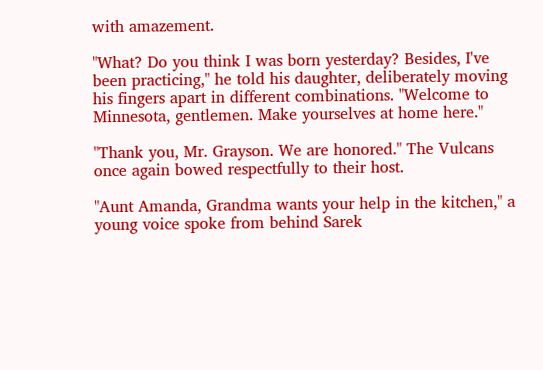with amazement.

"What? Do you think I was born yesterday? Besides, I've been practicing," he told his daughter, deliberately moving his fingers apart in different combinations. "Welcome to Minnesota, gentlemen. Make yourselves at home here."

"Thank you, Mr. Grayson. We are honored." The Vulcans once again bowed respectfully to their host.

"Aunt Amanda, Grandma wants your help in the kitchen," a young voice spoke from behind Sarek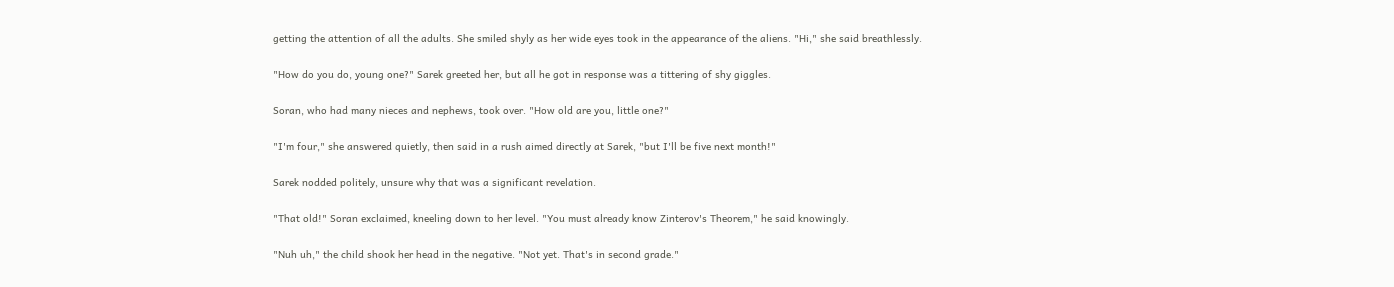getting the attention of all the adults. She smiled shyly as her wide eyes took in the appearance of the aliens. "Hi," she said breathlessly.

"How do you do, young one?" Sarek greeted her, but all he got in response was a tittering of shy giggles.

Soran, who had many nieces and nephews, took over. "How old are you, little one?"

"I'm four," she answered quietly, then said in a rush aimed directly at Sarek, "but I'll be five next month!"

Sarek nodded politely, unsure why that was a significant revelation.

"That old!" Soran exclaimed, kneeling down to her level. "You must already know Zinterov's Theorem," he said knowingly.

"Nuh uh," the child shook her head in the negative. "Not yet. That's in second grade."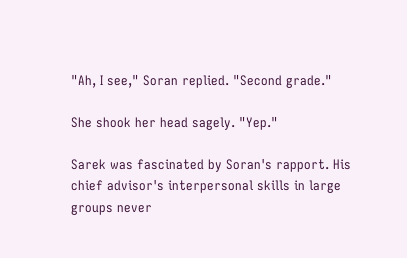"Ah, I see," Soran replied. "Second grade."

She shook her head sagely. "Yep."

Sarek was fascinated by Soran's rapport. His chief advisor's interpersonal skills in large groups never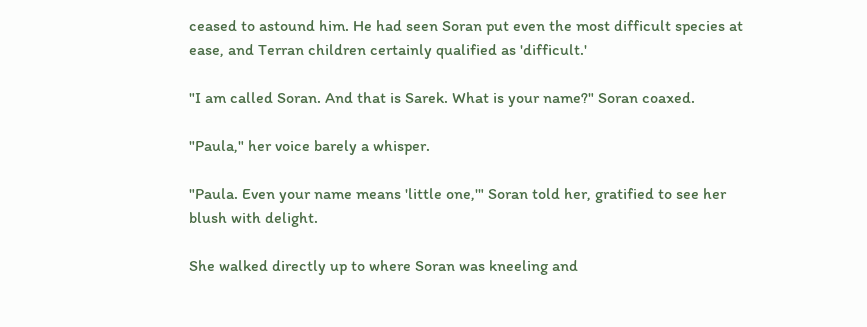ceased to astound him. He had seen Soran put even the most difficult species at ease, and Terran children certainly qualified as 'difficult.'

"I am called Soran. And that is Sarek. What is your name?" Soran coaxed.

"Paula," her voice barely a whisper.

"Paula. Even your name means 'little one,'" Soran told her, gratified to see her blush with delight.

She walked directly up to where Soran was kneeling and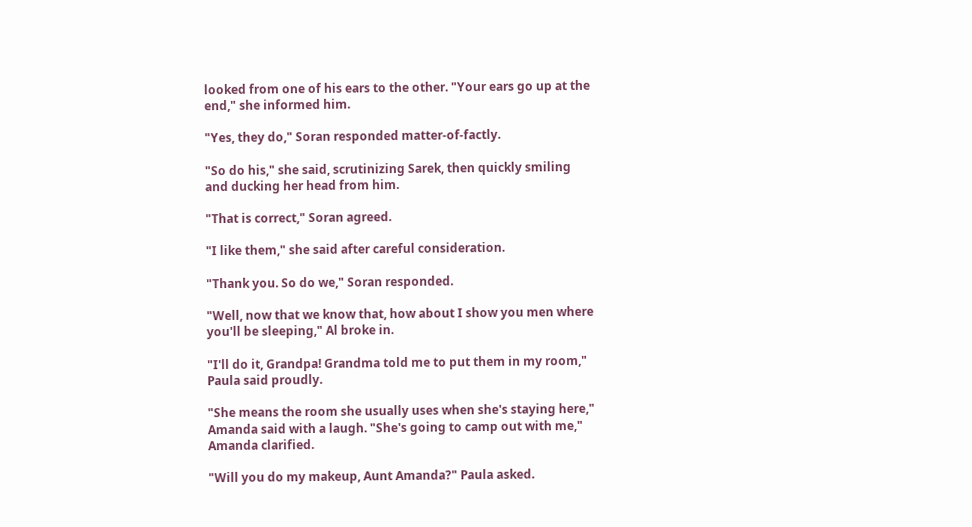looked from one of his ears to the other. "Your ears go up at the end," she informed him.

"Yes, they do," Soran responded matter-of-factly.

"So do his," she said, scrutinizing Sarek, then quickly smiling and ducking her head from him.

"That is correct," Soran agreed.

"I like them," she said after careful consideration.

"Thank you. So do we," Soran responded.

"Well, now that we know that, how about I show you men where you'll be sleeping," Al broke in.

"I'll do it, Grandpa! Grandma told me to put them in my room," Paula said proudly.

"She means the room she usually uses when she's staying here," Amanda said with a laugh. "She's going to camp out with me," Amanda clarified.

"Will you do my makeup, Aunt Amanda?" Paula asked.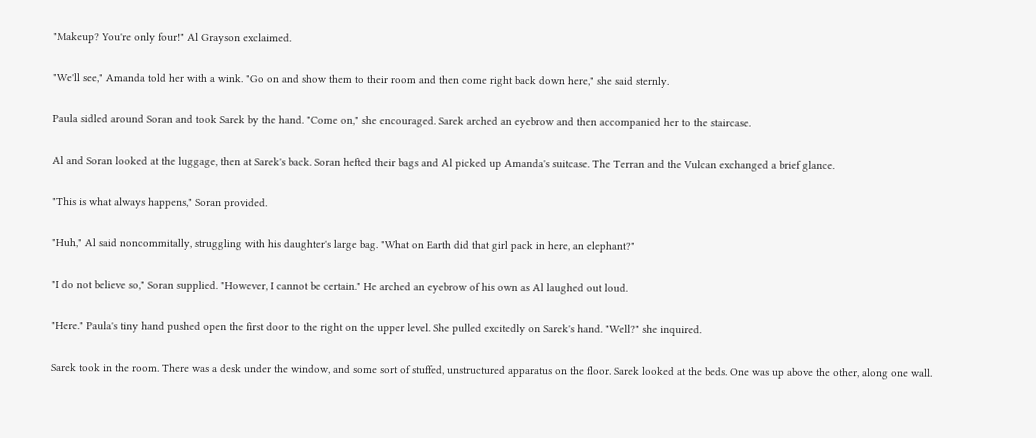"Makeup? You're only four!" Al Grayson exclaimed.

"We'll see," Amanda told her with a wink. "Go on and show them to their room and then come right back down here," she said sternly.

Paula sidled around Soran and took Sarek by the hand. "Come on," she encouraged. Sarek arched an eyebrow and then accompanied her to the staircase.

Al and Soran looked at the luggage, then at Sarek's back. Soran hefted their bags and Al picked up Amanda's suitcase. The Terran and the Vulcan exchanged a brief glance.

"This is what always happens," Soran provided.

"Huh," Al said noncommitally, struggling with his daughter's large bag. "What on Earth did that girl pack in here, an elephant?"

"I do not believe so," Soran supplied. "However, I cannot be certain." He arched an eyebrow of his own as Al laughed out loud.

"Here." Paula's tiny hand pushed open the first door to the right on the upper level. She pulled excitedly on Sarek's hand. "Well?" she inquired.

Sarek took in the room. There was a desk under the window, and some sort of stuffed, unstructured apparatus on the floor. Sarek looked at the beds. One was up above the other, along one wall.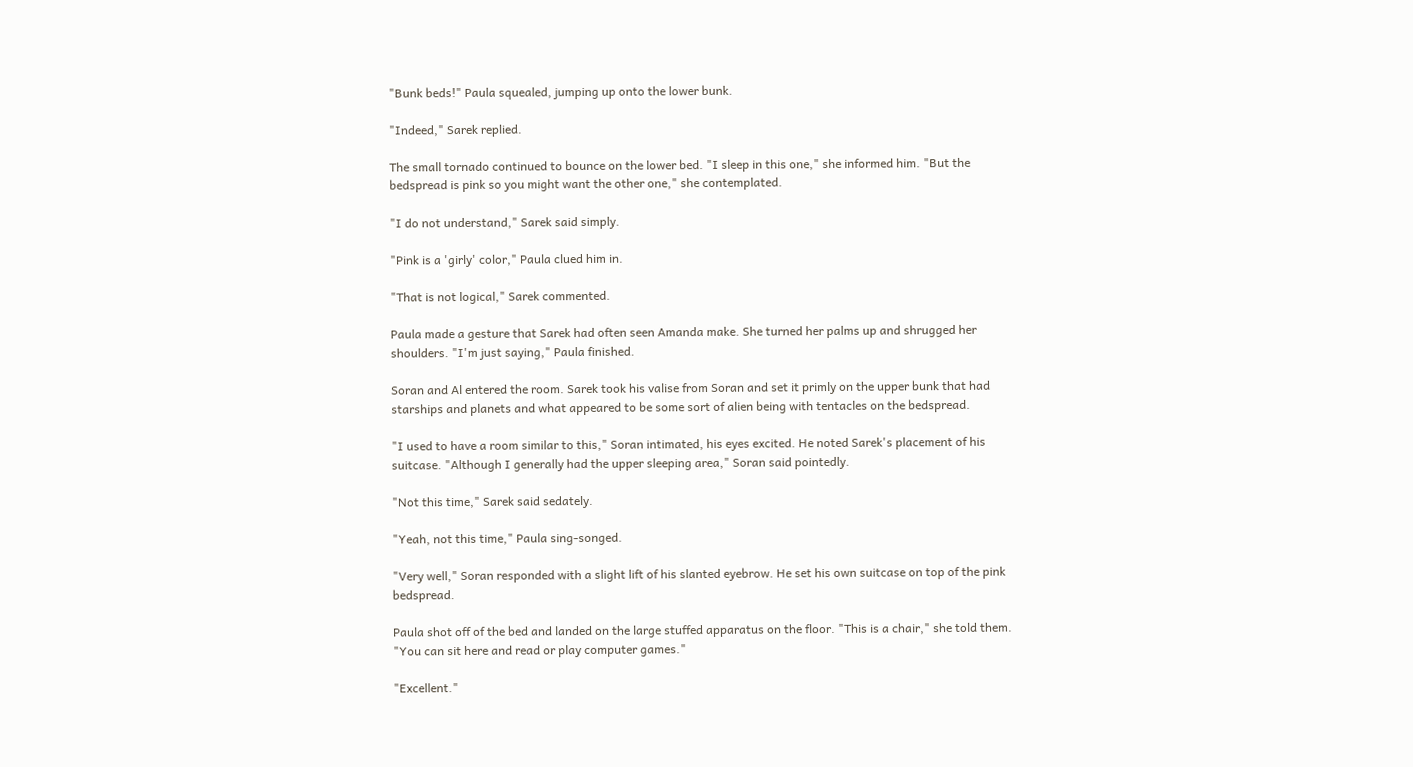"Bunk beds!" Paula squealed, jumping up onto the lower bunk.

"Indeed," Sarek replied.

The small tornado continued to bounce on the lower bed. "I sleep in this one," she informed him. "But the bedspread is pink so you might want the other one," she contemplated.

"I do not understand," Sarek said simply.

"Pink is a 'girly' color," Paula clued him in.

"That is not logical," Sarek commented.

Paula made a gesture that Sarek had often seen Amanda make. She turned her palms up and shrugged her shoulders. "I'm just saying," Paula finished.

Soran and Al entered the room. Sarek took his valise from Soran and set it primly on the upper bunk that had starships and planets and what appeared to be some sort of alien being with tentacles on the bedspread.

"I used to have a room similar to this," Soran intimated, his eyes excited. He noted Sarek's placement of his suitcase. "Although I generally had the upper sleeping area," Soran said pointedly.

"Not this time," Sarek said sedately.

"Yeah, not this time," Paula sing-songed.

"Very well," Soran responded with a slight lift of his slanted eyebrow. He set his own suitcase on top of the pink bedspread.

Paula shot off of the bed and landed on the large stuffed apparatus on the floor. "This is a chair," she told them. "You can sit here and read or play computer games."

"Excellent."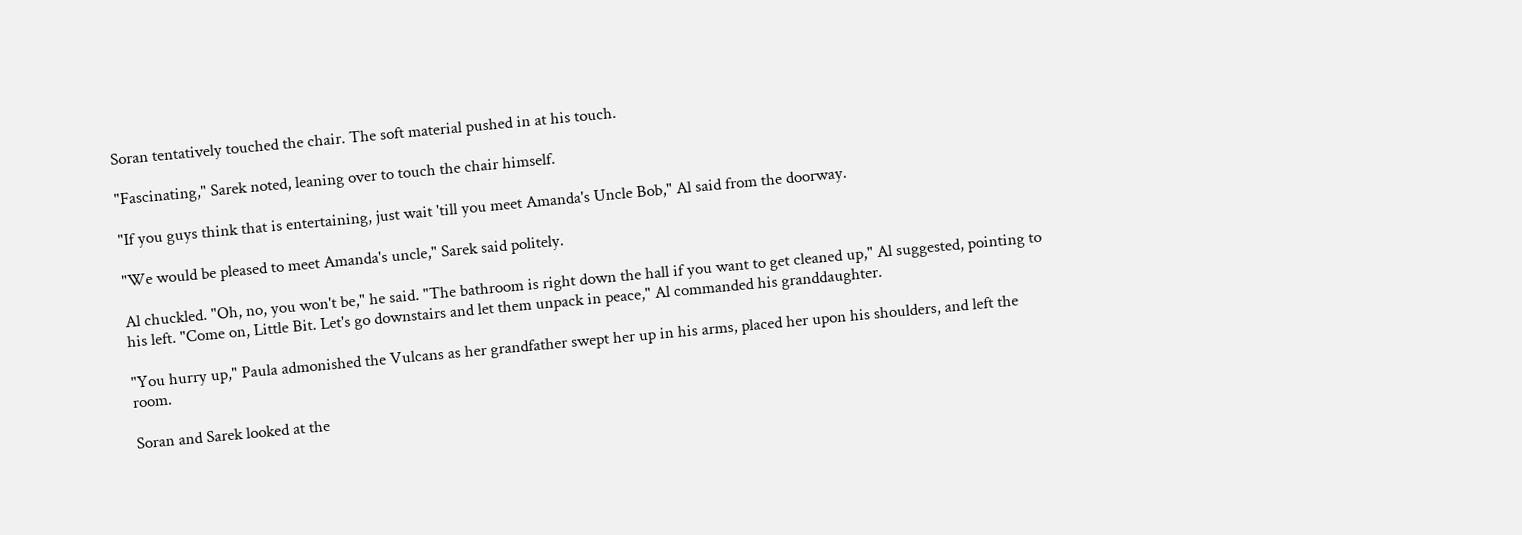Soran tentatively touched the chair. The soft material pushed in at his touch.

"Fascinating," Sarek noted, leaning over to touch the chair himself.

"If you guys think that is entertaining, just wait 'till you meet Amanda's Uncle Bob," Al said from the doorway.

"We would be pleased to meet Amanda's uncle," Sarek said politely.

Al chuckled. "Oh, no, you won't be," he said. "The bathroom is right down the hall if you want to get cleaned up," Al suggested, pointing to his left. "Come on, Little Bit. Let's go downstairs and let them unpack in peace," Al commanded his granddaughter.

"You hurry up," Paula admonished the Vulcans as her grandfather swept her up in his arms, placed her upon his shoulders, and left the room.

Soran and Sarek looked at the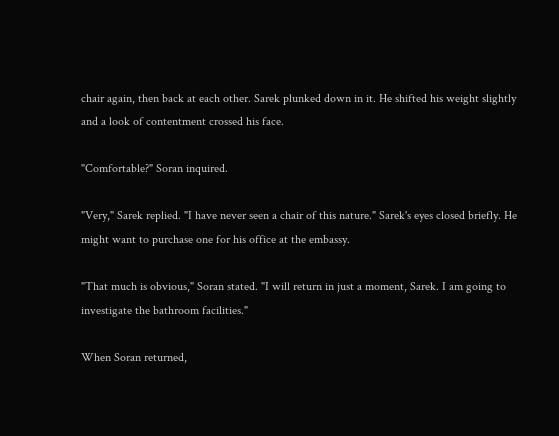chair again, then back at each other. Sarek plunked down in it. He shifted his weight slightly and a look of contentment crossed his face.

"Comfortable?" Soran inquired.

"Very," Sarek replied. "I have never seen a chair of this nature." Sarek's eyes closed briefly. He might want to purchase one for his office at the embassy.

"That much is obvious," Soran stated. "I will return in just a moment, Sarek. I am going to investigate the bathroom facilities."

When Soran returned,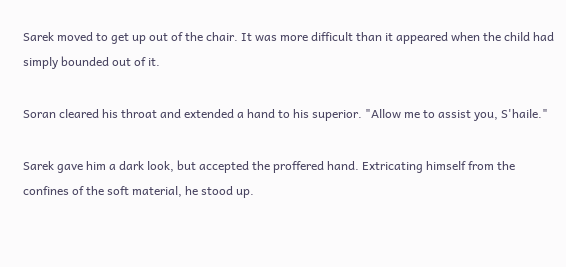Sarek moved to get up out of the chair. It was more difficult than it appeared when the child had simply bounded out of it.

Soran cleared his throat and extended a hand to his superior. "Allow me to assist you, S'haile."

Sarek gave him a dark look, but accepted the proffered hand. Extricating himself from the confines of the soft material, he stood up.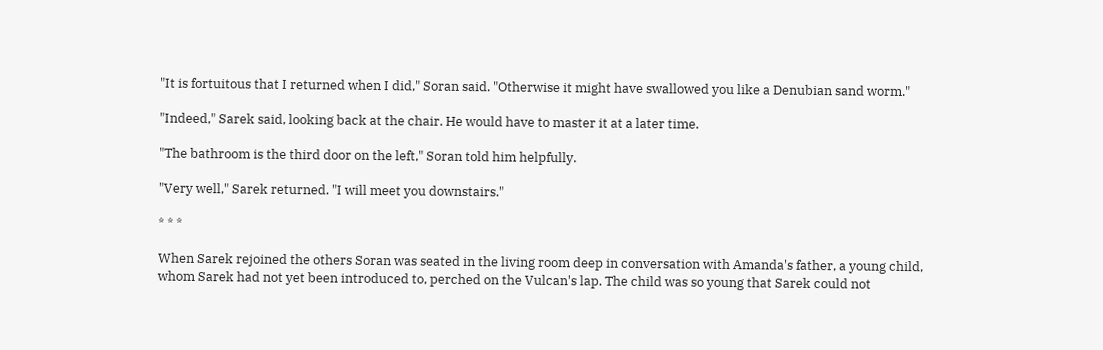"It is fortuitous that I returned when I did," Soran said. "Otherwise it might have swallowed you like a Denubian sand worm."

"Indeed," Sarek said, looking back at the chair. He would have to master it at a later time.

"The bathroom is the third door on the left," Soran told him helpfully.

"Very well," Sarek returned. "I will meet you downstairs."

* * *

When Sarek rejoined the others Soran was seated in the living room deep in conversation with Amanda's father, a young child, whom Sarek had not yet been introduced to, perched on the Vulcan's lap. The child was so young that Sarek could not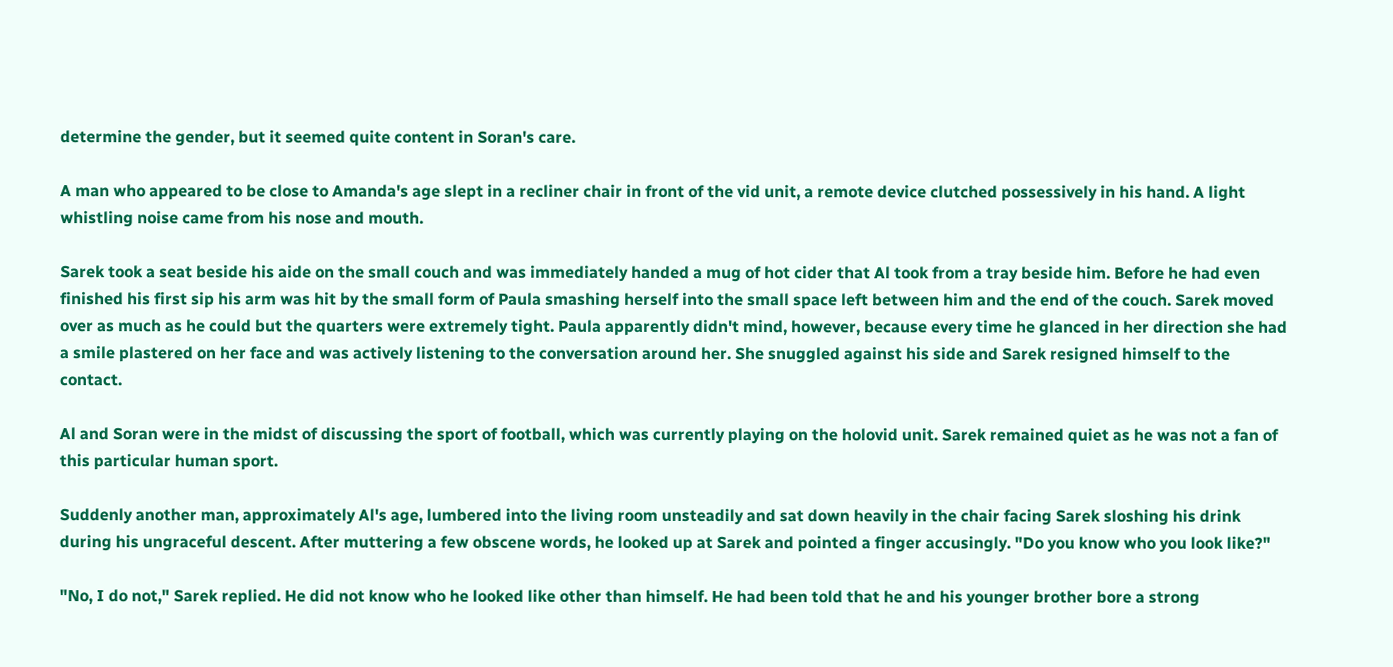determine the gender, but it seemed quite content in Soran's care.

A man who appeared to be close to Amanda's age slept in a recliner chair in front of the vid unit, a remote device clutched possessively in his hand. A light whistling noise came from his nose and mouth.

Sarek took a seat beside his aide on the small couch and was immediately handed a mug of hot cider that Al took from a tray beside him. Before he had even finished his first sip his arm was hit by the small form of Paula smashing herself into the small space left between him and the end of the couch. Sarek moved over as much as he could but the quarters were extremely tight. Paula apparently didn't mind, however, because every time he glanced in her direction she had a smile plastered on her face and was actively listening to the conversation around her. She snuggled against his side and Sarek resigned himself to the contact.

Al and Soran were in the midst of discussing the sport of football, which was currently playing on the holovid unit. Sarek remained quiet as he was not a fan of this particular human sport.

Suddenly another man, approximately Al's age, lumbered into the living room unsteadily and sat down heavily in the chair facing Sarek sloshing his drink during his ungraceful descent. After muttering a few obscene words, he looked up at Sarek and pointed a finger accusingly. "Do you know who you look like?"

"No, I do not," Sarek replied. He did not know who he looked like other than himself. He had been told that he and his younger brother bore a strong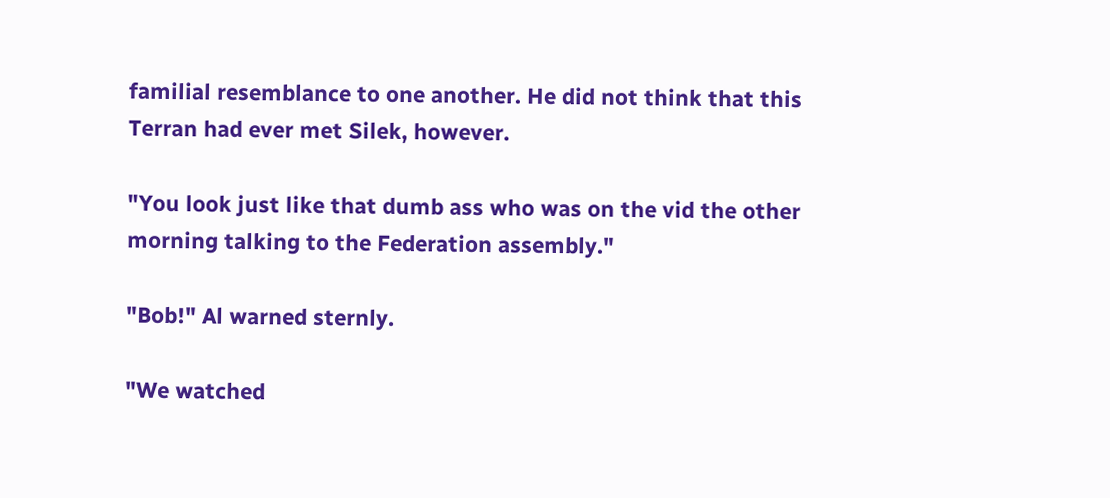familial resemblance to one another. He did not think that this Terran had ever met Silek, however.

"You look just like that dumb ass who was on the vid the other morning talking to the Federation assembly."

"Bob!" Al warned sternly.

"We watched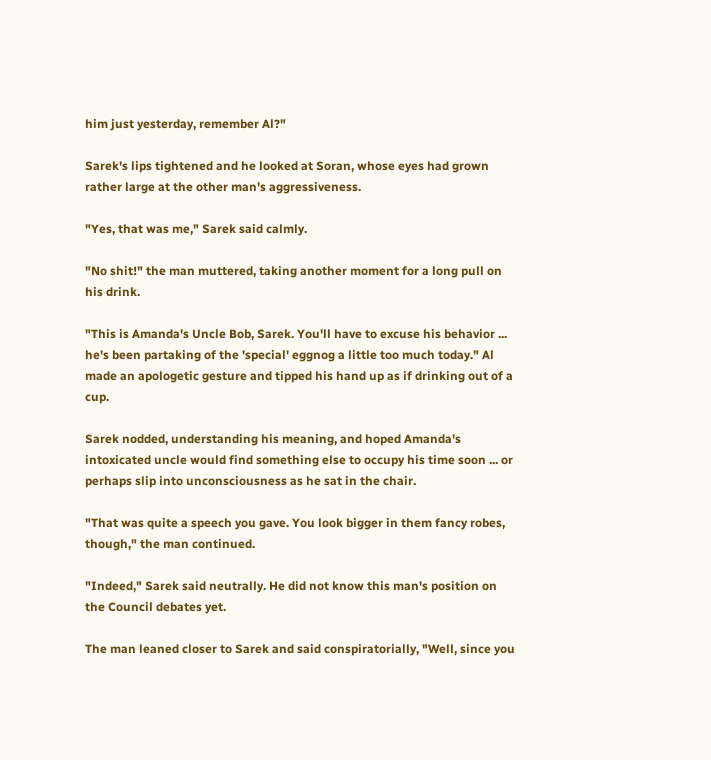him just yesterday, remember Al?"

Sarek's lips tightened and he looked at Soran, whose eyes had grown rather large at the other man's aggressiveness.

"Yes, that was me," Sarek said calmly.

"No shit!" the man muttered, taking another moment for a long pull on his drink.

"This is Amanda's Uncle Bob, Sarek. You'll have to excuse his behavior ... he's been partaking of the 'special' eggnog a little too much today." Al made an apologetic gesture and tipped his hand up as if drinking out of a cup.

Sarek nodded, understanding his meaning, and hoped Amanda's intoxicated uncle would find something else to occupy his time soon ... or perhaps slip into unconsciousness as he sat in the chair.

"That was quite a speech you gave. You look bigger in them fancy robes, though," the man continued.

"Indeed," Sarek said neutrally. He did not know this man's position on the Council debates yet.

The man leaned closer to Sarek and said conspiratorially, "Well, since you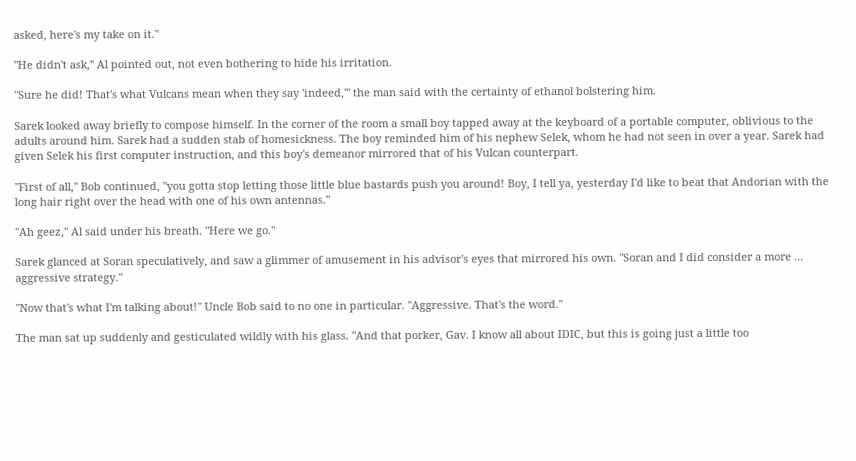asked, here's my take on it."

"He didn't ask," Al pointed out, not even bothering to hide his irritation.

"Sure he did! That's what Vulcans mean when they say 'indeed,'" the man said with the certainty of ethanol bolstering him.

Sarek looked away briefly to compose himself. In the corner of the room a small boy tapped away at the keyboard of a portable computer, oblivious to the adults around him. Sarek had a sudden stab of homesickness. The boy reminded him of his nephew Selek, whom he had not seen in over a year. Sarek had given Selek his first computer instruction, and this boy's demeanor mirrored that of his Vulcan counterpart.

"First of all," Bob continued, "you gotta stop letting those little blue bastards push you around! Boy, I tell ya, yesterday I'd like to beat that Andorian with the long hair right over the head with one of his own antennas."

"Ah geez," Al said under his breath. "Here we go."

Sarek glanced at Soran speculatively, and saw a glimmer of amusement in his advisor's eyes that mirrored his own. "Soran and I did consider a more ... aggressive strategy."

"Now that's what I'm talking about!" Uncle Bob said to no one in particular. "Aggressive. That's the word."

The man sat up suddenly and gesticulated wildly with his glass. "And that porker, Gav. I know all about IDIC, but this is going just a little too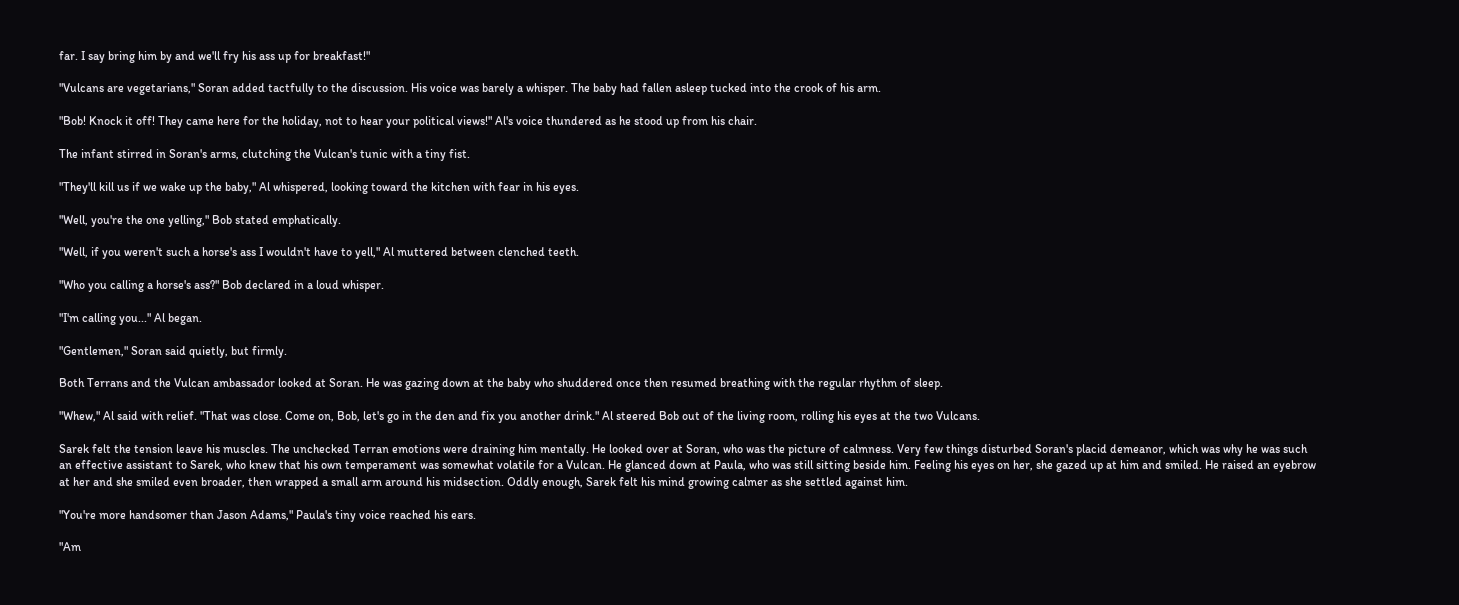far. I say bring him by and we'll fry his ass up for breakfast!"

"Vulcans are vegetarians," Soran added tactfully to the discussion. His voice was barely a whisper. The baby had fallen asleep tucked into the crook of his arm.

"Bob! Knock it off! They came here for the holiday, not to hear your political views!" Al's voice thundered as he stood up from his chair.

The infant stirred in Soran's arms, clutching the Vulcan's tunic with a tiny fist.

"They'll kill us if we wake up the baby," Al whispered, looking toward the kitchen with fear in his eyes.

"Well, you're the one yelling," Bob stated emphatically.

"Well, if you weren't such a horse's ass I wouldn't have to yell," Al muttered between clenched teeth.

"Who you calling a horse's ass?" Bob declared in a loud whisper.

"I'm calling you..." Al began.

"Gentlemen," Soran said quietly, but firmly.

Both Terrans and the Vulcan ambassador looked at Soran. He was gazing down at the baby who shuddered once then resumed breathing with the regular rhythm of sleep.

"Whew," Al said with relief. "That was close. Come on, Bob, let's go in the den and fix you another drink." Al steered Bob out of the living room, rolling his eyes at the two Vulcans.

Sarek felt the tension leave his muscles. The unchecked Terran emotions were draining him mentally. He looked over at Soran, who was the picture of calmness. Very few things disturbed Soran's placid demeanor, which was why he was such an effective assistant to Sarek, who knew that his own temperament was somewhat volatile for a Vulcan. He glanced down at Paula, who was still sitting beside him. Feeling his eyes on her, she gazed up at him and smiled. He raised an eyebrow at her and she smiled even broader, then wrapped a small arm around his midsection. Oddly enough, Sarek felt his mind growing calmer as she settled against him.

"You're more handsomer than Jason Adams," Paula's tiny voice reached his ears.

"Am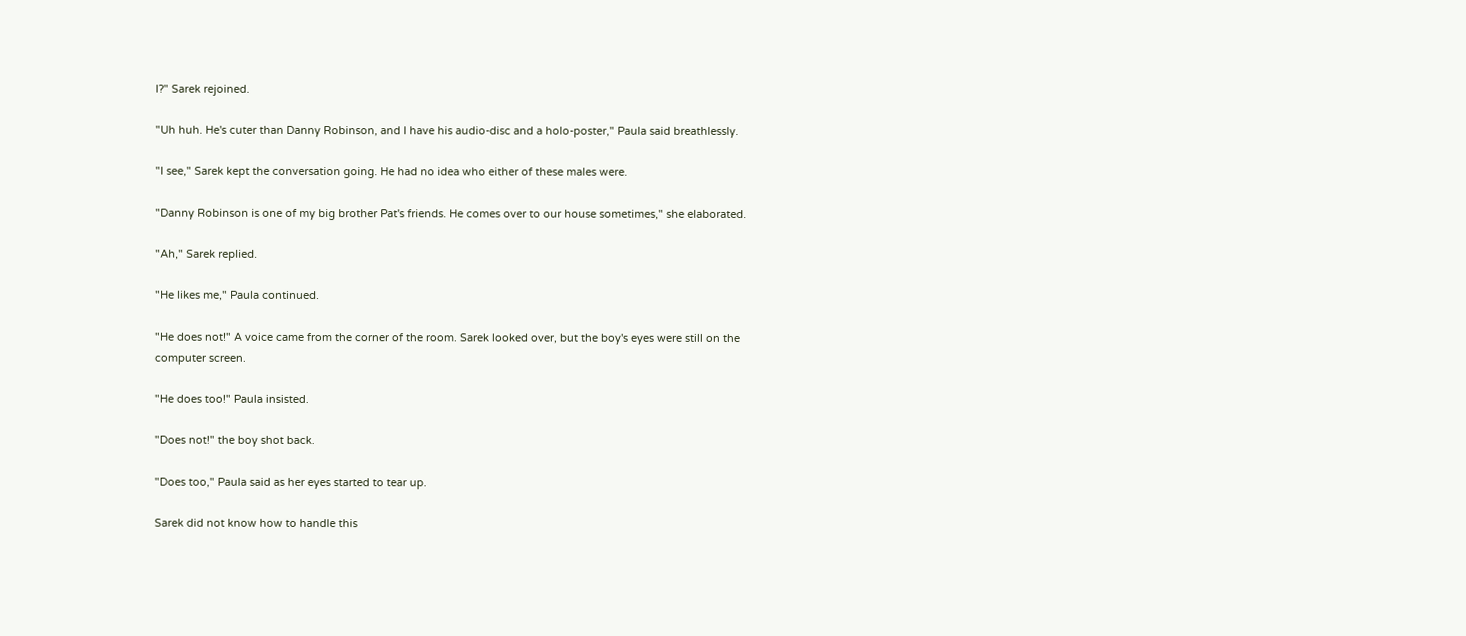I?" Sarek rejoined.

"Uh huh. He's cuter than Danny Robinson, and I have his audio-disc and a holo-poster," Paula said breathlessly.

"I see," Sarek kept the conversation going. He had no idea who either of these males were.

"Danny Robinson is one of my big brother Pat's friends. He comes over to our house sometimes," she elaborated.

"Ah," Sarek replied.

"He likes me," Paula continued.

"He does not!" A voice came from the corner of the room. Sarek looked over, but the boy's eyes were still on the computer screen.

"He does too!" Paula insisted.

"Does not!" the boy shot back.

"Does too," Paula said as her eyes started to tear up.

Sarek did not know how to handle this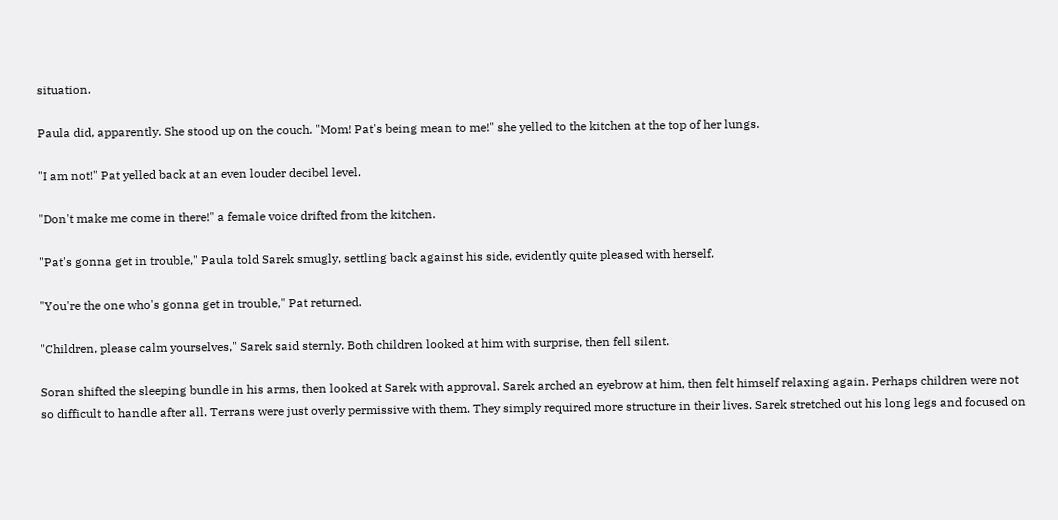situation.

Paula did, apparently. She stood up on the couch. "Mom! Pat's being mean to me!" she yelled to the kitchen at the top of her lungs.

"I am not!" Pat yelled back at an even louder decibel level.

"Don't make me come in there!" a female voice drifted from the kitchen.

"Pat's gonna get in trouble," Paula told Sarek smugly, settling back against his side, evidently quite pleased with herself.

"You're the one who's gonna get in trouble," Pat returned.

"Children, please calm yourselves," Sarek said sternly. Both children looked at him with surprise, then fell silent.

Soran shifted the sleeping bundle in his arms, then looked at Sarek with approval. Sarek arched an eyebrow at him, then felt himself relaxing again. Perhaps children were not so difficult to handle after all. Terrans were just overly permissive with them. They simply required more structure in their lives. Sarek stretched out his long legs and focused on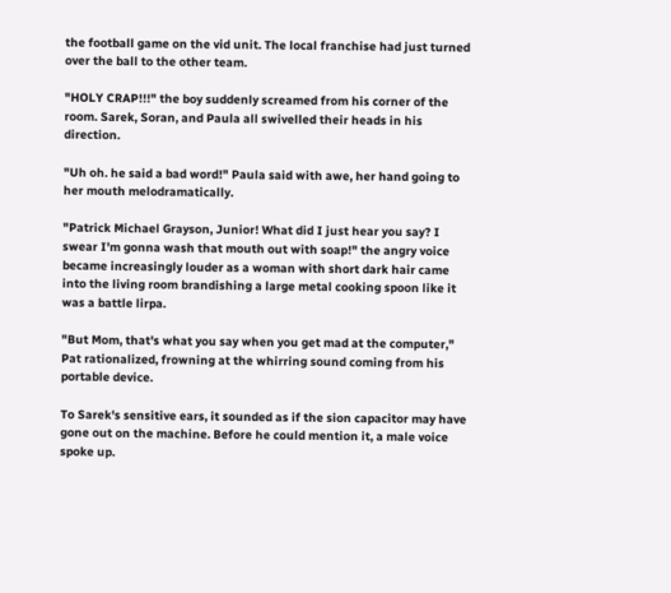the football game on the vid unit. The local franchise had just turned over the ball to the other team.

"HOLY CRAP!!!" the boy suddenly screamed from his corner of the room. Sarek, Soran, and Paula all swivelled their heads in his direction.

"Uh oh. he said a bad word!" Paula said with awe, her hand going to her mouth melodramatically.

"Patrick Michael Grayson, Junior! What did I just hear you say? I swear I'm gonna wash that mouth out with soap!" the angry voice became increasingly louder as a woman with short dark hair came into the living room brandishing a large metal cooking spoon like it was a battle lirpa.

"But Mom, that's what you say when you get mad at the computer," Pat rationalized, frowning at the whirring sound coming from his portable device.

To Sarek's sensitive ears, it sounded as if the sion capacitor may have gone out on the machine. Before he could mention it, a male voice spoke up.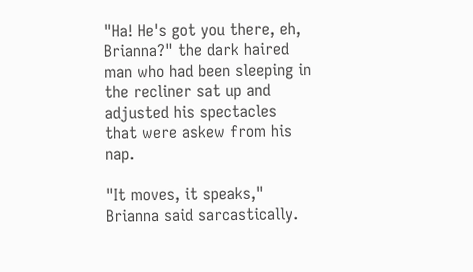"Ha! He's got you there, eh, Brianna?" the dark haired man who had been sleeping in the recliner sat up and adjusted his spectacles that were askew from his nap.

"It moves, it speaks," Brianna said sarcastically.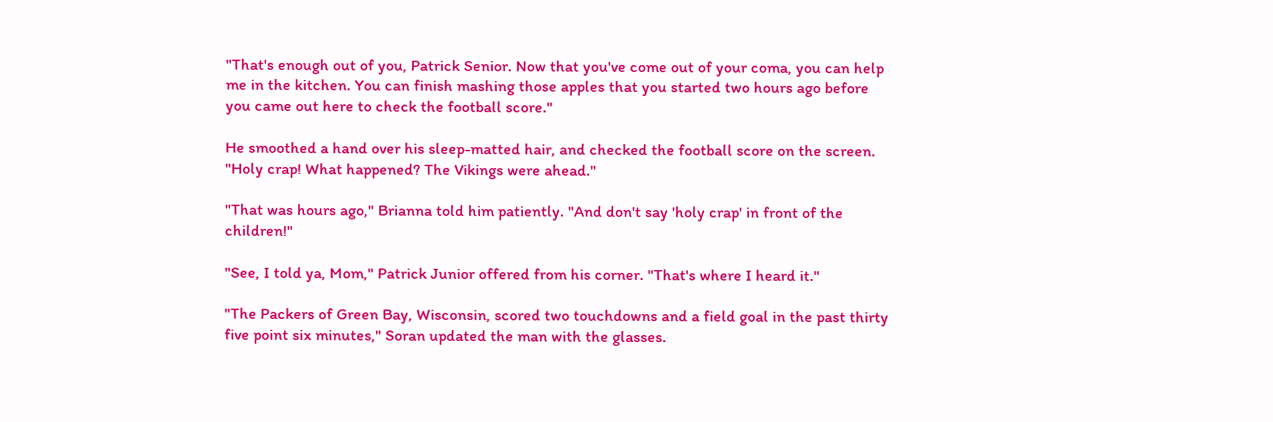"That's enough out of you, Patrick Senior. Now that you've come out of your coma, you can help me in the kitchen. You can finish mashing those apples that you started two hours ago before you came out here to check the football score."

He smoothed a hand over his sleep-matted hair, and checked the football score on the screen. "Holy crap! What happened? The Vikings were ahead."

"That was hours ago," Brianna told him patiently. "And don't say 'holy crap' in front of the children!"

"See, I told ya, Mom," Patrick Junior offered from his corner. "That's where I heard it."

"The Packers of Green Bay, Wisconsin, scored two touchdowns and a field goal in the past thirty five point six minutes," Soran updated the man with the glasses.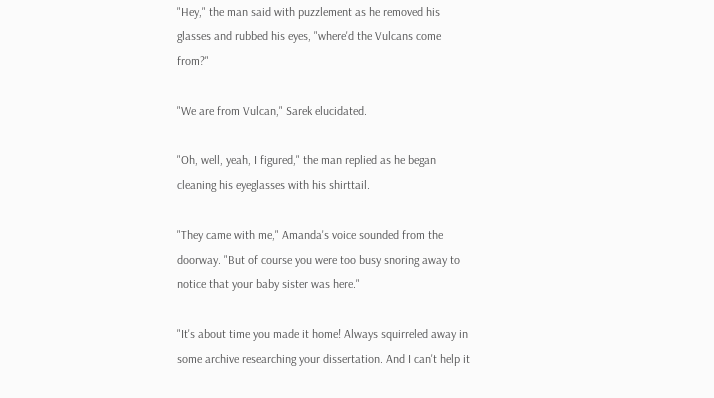"Hey," the man said with puzzlement as he removed his glasses and rubbed his eyes, "where'd the Vulcans come from?"

"We are from Vulcan," Sarek elucidated.

"Oh, well, yeah, I figured," the man replied as he began cleaning his eyeglasses with his shirttail.

"They came with me," Amanda's voice sounded from the doorway. "But of course you were too busy snoring away to notice that your baby sister was here."

"It's about time you made it home! Always squirreled away in some archive researching your dissertation. And I can't help it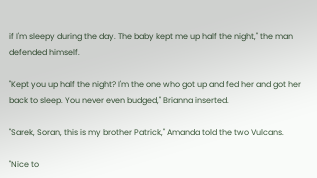if I'm sleepy during the day. The baby kept me up half the night," the man defended himself.

"Kept you up half the night? I'm the one who got up and fed her and got her back to sleep. You never even budged," Brianna inserted.

"Sarek, Soran, this is my brother Patrick," Amanda told the two Vulcans.

"Nice to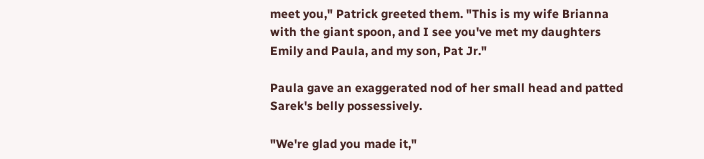meet you," Patrick greeted them. "This is my wife Brianna with the giant spoon, and I see you've met my daughters Emily and Paula, and my son, Pat Jr."

Paula gave an exaggerated nod of her small head and patted Sarek's belly possessively.

"We're glad you made it,"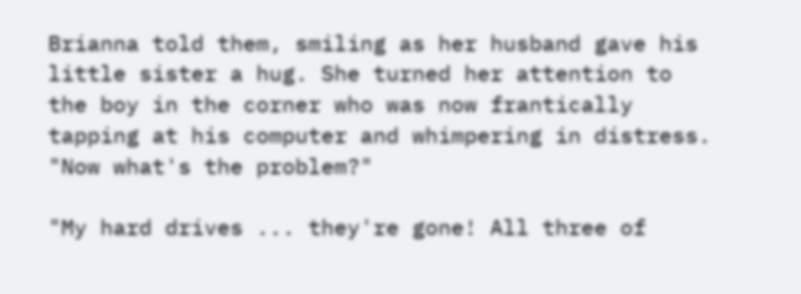Brianna told them, smiling as her husband gave his little sister a hug. She turned her attention to the boy in the corner who was now frantically tapping at his computer and whimpering in distress. "Now what's the problem?"

"My hard drives ... they're gone! All three of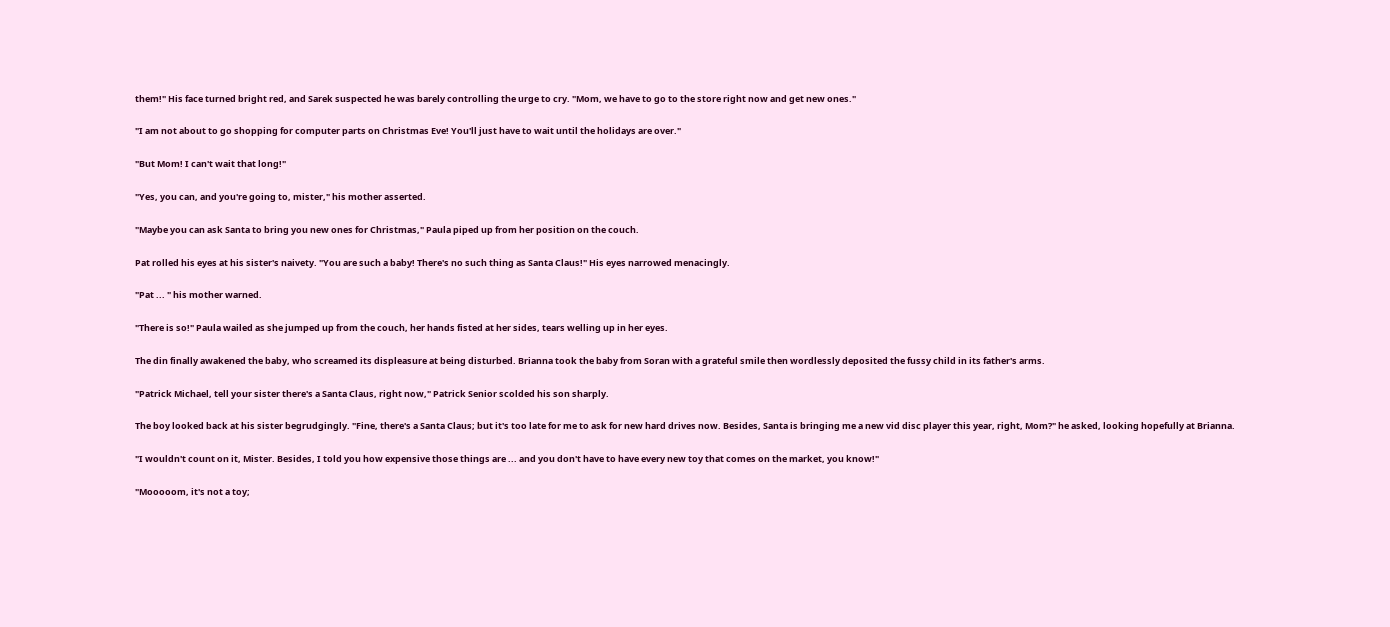them!" His face turned bright red, and Sarek suspected he was barely controlling the urge to cry. "Mom, we have to go to the store right now and get new ones."

"I am not about to go shopping for computer parts on Christmas Eve! You'll just have to wait until the holidays are over."

"But Mom! I can't wait that long!"

"Yes, you can, and you're going to, mister," his mother asserted.

"Maybe you can ask Santa to bring you new ones for Christmas," Paula piped up from her position on the couch.

Pat rolled his eyes at his sister's naivety. "You are such a baby! There's no such thing as Santa Claus!" His eyes narrowed menacingly.

"Pat ... " his mother warned.

"There is so!" Paula wailed as she jumped up from the couch, her hands fisted at her sides, tears welling up in her eyes.

The din finally awakened the baby, who screamed its displeasure at being disturbed. Brianna took the baby from Soran with a grateful smile then wordlessly deposited the fussy child in its father's arms.

"Patrick Michael, tell your sister there's a Santa Claus, right now," Patrick Senior scolded his son sharply.

The boy looked back at his sister begrudgingly. "Fine, there's a Santa Claus; but it's too late for me to ask for new hard drives now. Besides, Santa is bringing me a new vid disc player this year, right, Mom?" he asked, looking hopefully at Brianna.

"I wouldn't count on it, Mister. Besides, I told you how expensive those things are ... and you don't have to have every new toy that comes on the market, you know!"

"Mooooom, it's not a toy;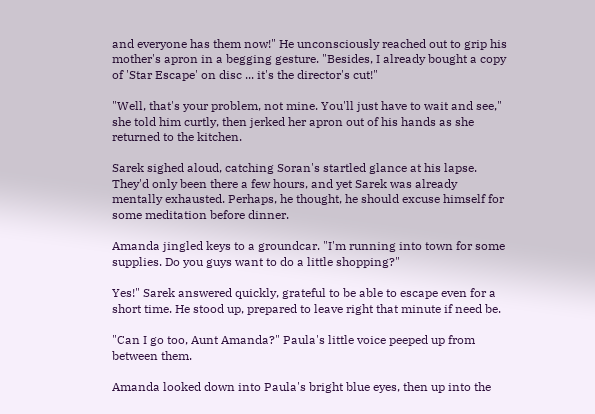and everyone has them now!" He unconsciously reached out to grip his mother's apron in a begging gesture. "Besides, I already bought a copy of 'Star Escape' on disc ... it's the director's cut!"

"Well, that's your problem, not mine. You'll just have to wait and see," she told him curtly, then jerked her apron out of his hands as she returned to the kitchen.

Sarek sighed aloud, catching Soran's startled glance at his lapse. They'd only been there a few hours, and yet Sarek was already mentally exhausted. Perhaps, he thought, he should excuse himself for some meditation before dinner.

Amanda jingled keys to a groundcar. "I'm running into town for some supplies. Do you guys want to do a little shopping?"

Yes!" Sarek answered quickly, grateful to be able to escape even for a short time. He stood up, prepared to leave right that minute if need be.

"Can I go too, Aunt Amanda?" Paula's little voice peeped up from between them.

Amanda looked down into Paula's bright blue eyes, then up into the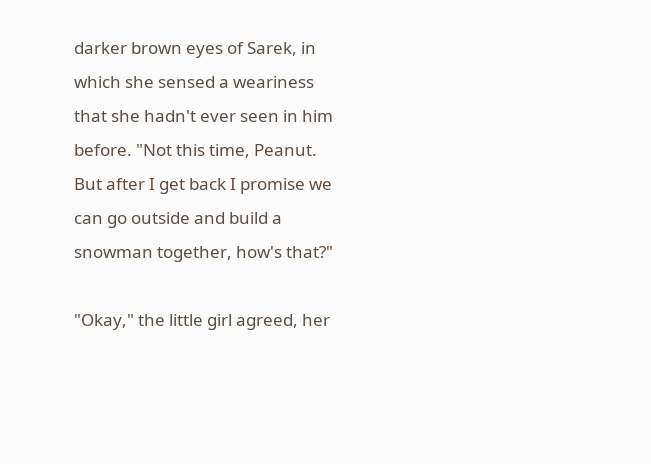darker brown eyes of Sarek, in which she sensed a weariness that she hadn't ever seen in him before. "Not this time, Peanut. But after I get back I promise we can go outside and build a snowman together, how's that?"

"Okay," the little girl agreed, her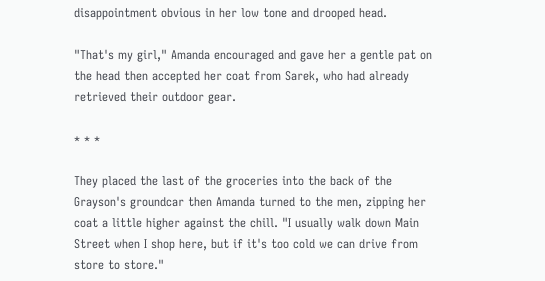disappointment obvious in her low tone and drooped head.

"That's my girl," Amanda encouraged and gave her a gentle pat on the head then accepted her coat from Sarek, who had already retrieved their outdoor gear.

* * *

They placed the last of the groceries into the back of the Grayson's groundcar then Amanda turned to the men, zipping her coat a little higher against the chill. "I usually walk down Main Street when I shop here, but if it's too cold we can drive from store to store."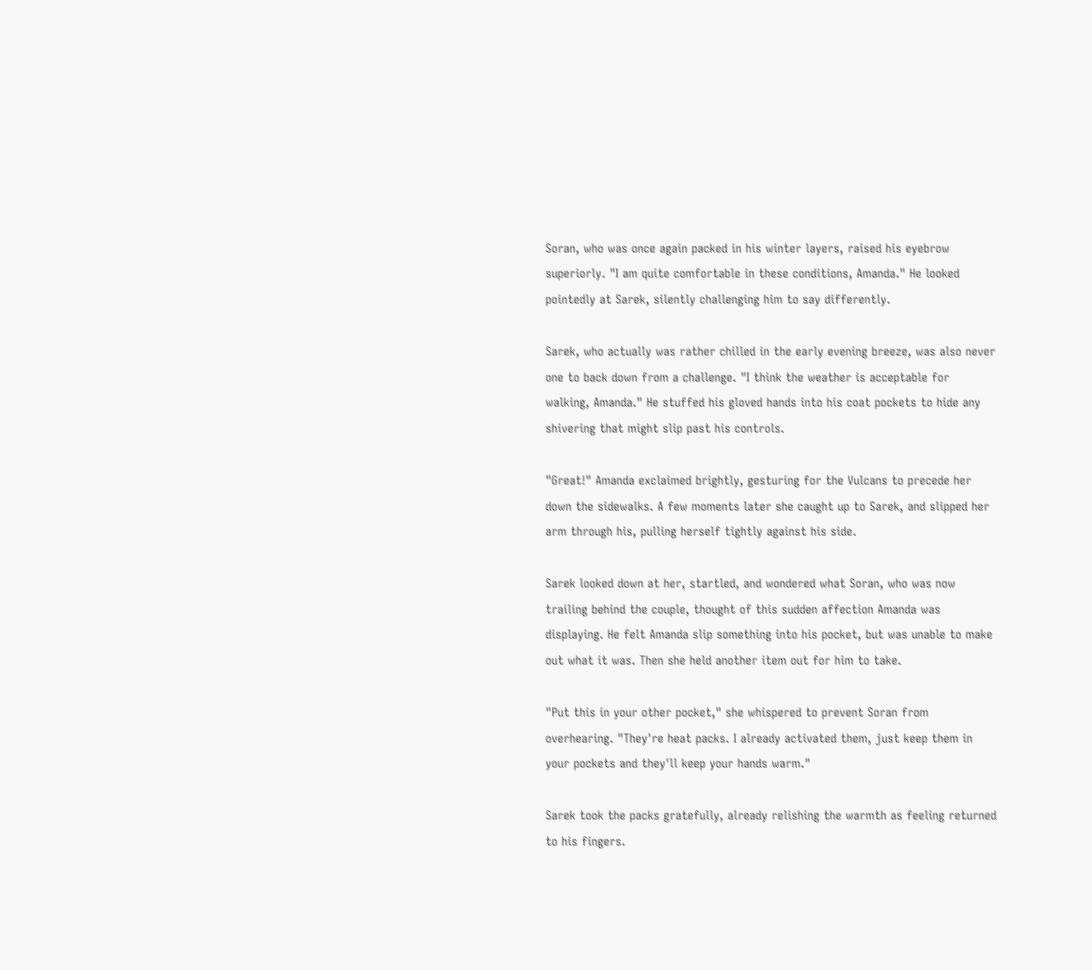Soran, who was once again packed in his winter layers, raised his eyebrow superiorly. "I am quite comfortable in these conditions, Amanda." He looked pointedly at Sarek, silently challenging him to say differently.

Sarek, who actually was rather chilled in the early evening breeze, was also never one to back down from a challenge. "I think the weather is acceptable for walking, Amanda." He stuffed his gloved hands into his coat pockets to hide any shivering that might slip past his controls.

"Great!" Amanda exclaimed brightly, gesturing for the Vulcans to precede her down the sidewalks. A few moments later she caught up to Sarek, and slipped her arm through his, pulling herself tightly against his side.

Sarek looked down at her, startled, and wondered what Soran, who was now trailing behind the couple, thought of this sudden affection Amanda was displaying. He felt Amanda slip something into his pocket, but was unable to make out what it was. Then she held another item out for him to take.

"Put this in your other pocket," she whispered to prevent Soran from overhearing. "They're heat packs. I already activated them, just keep them in your pockets and they'll keep your hands warm."

Sarek took the packs gratefully, already relishing the warmth as feeling returned to his fingers.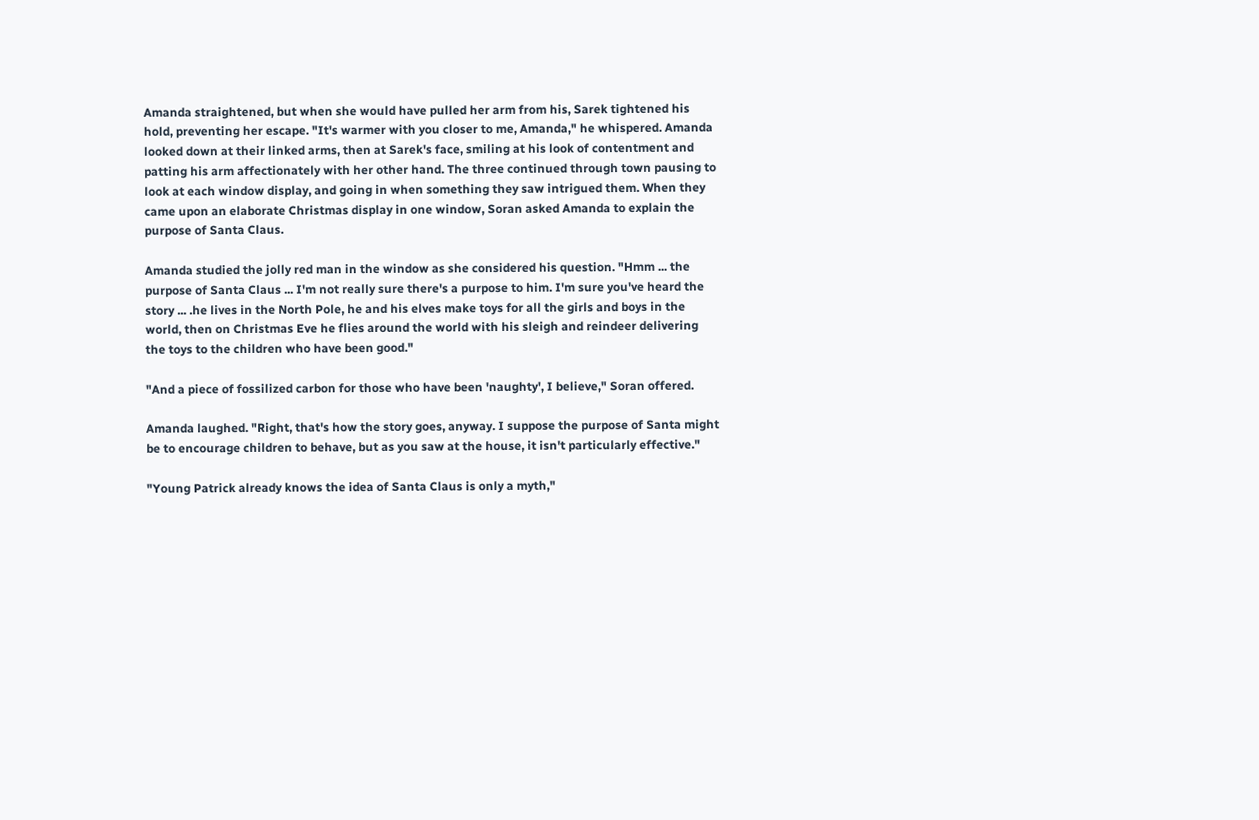Amanda straightened, but when she would have pulled her arm from his, Sarek tightened his hold, preventing her escape. "It's warmer with you closer to me, Amanda," he whispered. Amanda looked down at their linked arms, then at Sarek's face, smiling at his look of contentment and patting his arm affectionately with her other hand. The three continued through town pausing to look at each window display, and going in when something they saw intrigued them. When they came upon an elaborate Christmas display in one window, Soran asked Amanda to explain the purpose of Santa Claus.

Amanda studied the jolly red man in the window as she considered his question. "Hmm ... the purpose of Santa Claus ... I'm not really sure there's a purpose to him. I'm sure you've heard the story ... .he lives in the North Pole, he and his elves make toys for all the girls and boys in the world, then on Christmas Eve he flies around the world with his sleigh and reindeer delivering the toys to the children who have been good."

"And a piece of fossilized carbon for those who have been 'naughty', I believe," Soran offered.

Amanda laughed. "Right, that's how the story goes, anyway. I suppose the purpose of Santa might be to encourage children to behave, but as you saw at the house, it isn't particularly effective."

"Young Patrick already knows the idea of Santa Claus is only a myth,"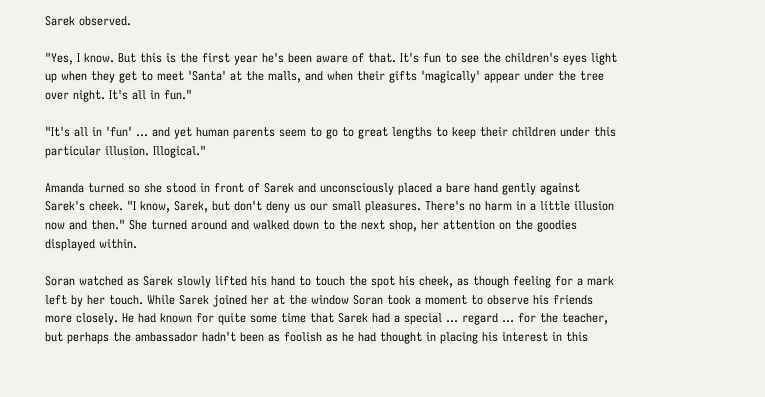Sarek observed.

"Yes, I know. But this is the first year he's been aware of that. It's fun to see the children's eyes light up when they get to meet 'Santa' at the malls, and when their gifts 'magically' appear under the tree over night. It's all in fun."

"It's all in 'fun' ... and yet human parents seem to go to great lengths to keep their children under this particular illusion. Illogical."

Amanda turned so she stood in front of Sarek and unconsciously placed a bare hand gently against Sarek's cheek. "I know, Sarek, but don't deny us our small pleasures. There's no harm in a little illusion now and then." She turned around and walked down to the next shop, her attention on the goodies displayed within.

Soran watched as Sarek slowly lifted his hand to touch the spot his cheek, as though feeling for a mark left by her touch. While Sarek joined her at the window Soran took a moment to observe his friends more closely. He had known for quite some time that Sarek had a special ... regard ... for the teacher, but perhaps the ambassador hadn't been as foolish as he had thought in placing his interest in this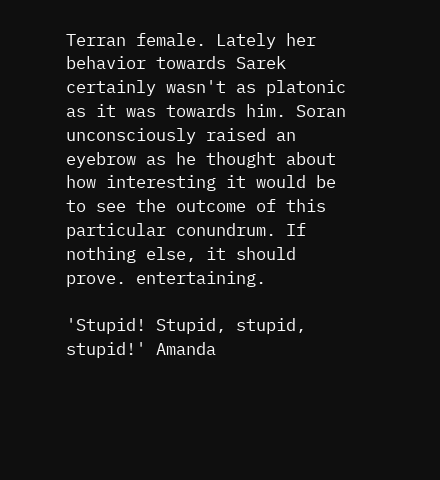Terran female. Lately her behavior towards Sarek certainly wasn't as platonic as it was towards him. Soran unconsciously raised an eyebrow as he thought about how interesting it would be to see the outcome of this particular conundrum. If nothing else, it should prove. entertaining.

'Stupid! Stupid, stupid, stupid!' Amanda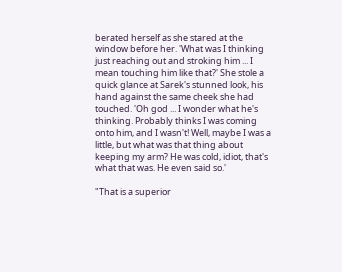berated herself as she stared at the window before her. 'What was I thinking just reaching out and stroking him ... I mean touching him like that?' She stole a quick glance at Sarek's stunned look, his hand against the same cheek she had touched. 'Oh god ... I wonder what he's thinking. Probably thinks I was coming onto him, and I wasn't! Well, maybe I was a little, but what was that thing about keeping my arm? He was cold, idiot, that's what that was. He even said so.'

"That is a superior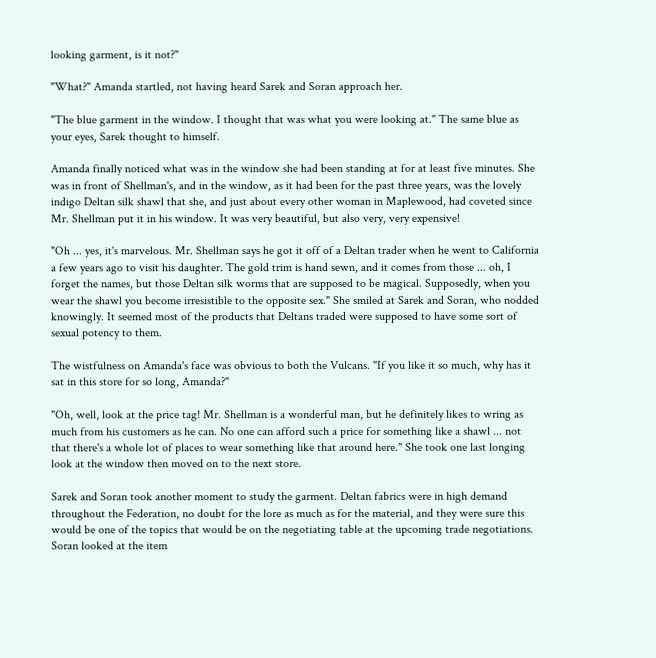looking garment, is it not?"

"What?" Amanda startled, not having heard Sarek and Soran approach her.

"The blue garment in the window. I thought that was what you were looking at." The same blue as your eyes, Sarek thought to himself.

Amanda finally noticed what was in the window she had been standing at for at least five minutes. She was in front of Shellman's, and in the window, as it had been for the past three years, was the lovely indigo Deltan silk shawl that she, and just about every other woman in Maplewood, had coveted since Mr. Shellman put it in his window. It was very beautiful, but also very, very expensive!

"Oh ... yes, it's marvelous. Mr. Shellman says he got it off of a Deltan trader when he went to California a few years ago to visit his daughter. The gold trim is hand sewn, and it comes from those ... oh, I forget the names, but those Deltan silk worms that are supposed to be magical. Supposedly, when you wear the shawl you become irresistible to the opposite sex." She smiled at Sarek and Soran, who nodded knowingly. It seemed most of the products that Deltans traded were supposed to have some sort of sexual potency to them.

The wistfulness on Amanda's face was obvious to both the Vulcans. "If you like it so much, why has it sat in this store for so long, Amanda?"

"Oh, well, look at the price tag! Mr. Shellman is a wonderful man, but he definitely likes to wring as much from his customers as he can. No one can afford such a price for something like a shawl ... not that there's a whole lot of places to wear something like that around here." She took one last longing look at the window then moved on to the next store.

Sarek and Soran took another moment to study the garment. Deltan fabrics were in high demand throughout the Federation, no doubt for the lore as much as for the material, and they were sure this would be one of the topics that would be on the negotiating table at the upcoming trade negotiations. Soran looked at the item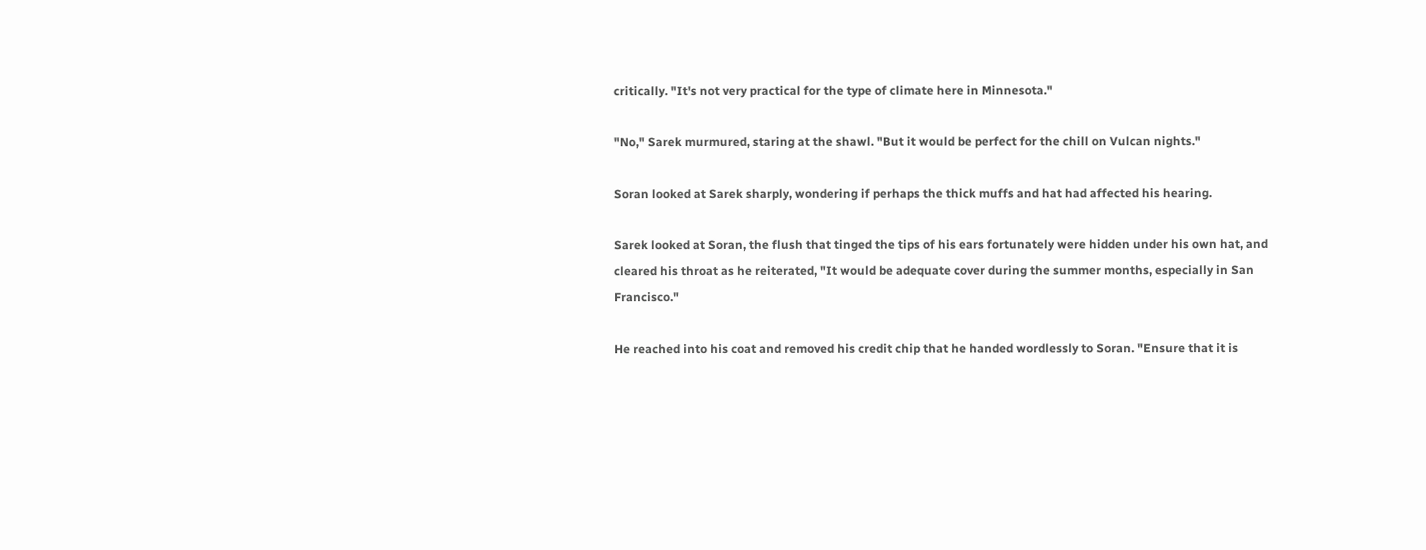critically. "It's not very practical for the type of climate here in Minnesota."

"No," Sarek murmured, staring at the shawl. "But it would be perfect for the chill on Vulcan nights."

Soran looked at Sarek sharply, wondering if perhaps the thick muffs and hat had affected his hearing.

Sarek looked at Soran, the flush that tinged the tips of his ears fortunately were hidden under his own hat, and cleared his throat as he reiterated, "It would be adequate cover during the summer months, especially in San Francisco."

He reached into his coat and removed his credit chip that he handed wordlessly to Soran. "Ensure that it is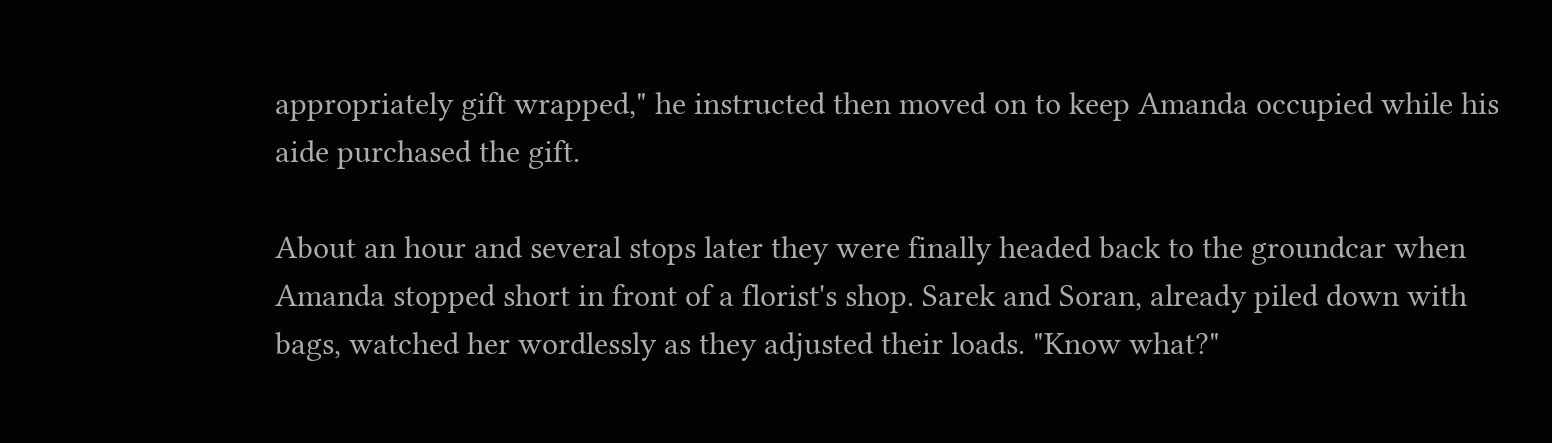appropriately gift wrapped," he instructed then moved on to keep Amanda occupied while his aide purchased the gift.

About an hour and several stops later they were finally headed back to the groundcar when Amanda stopped short in front of a florist's shop. Sarek and Soran, already piled down with bags, watched her wordlessly as they adjusted their loads. "Know what?"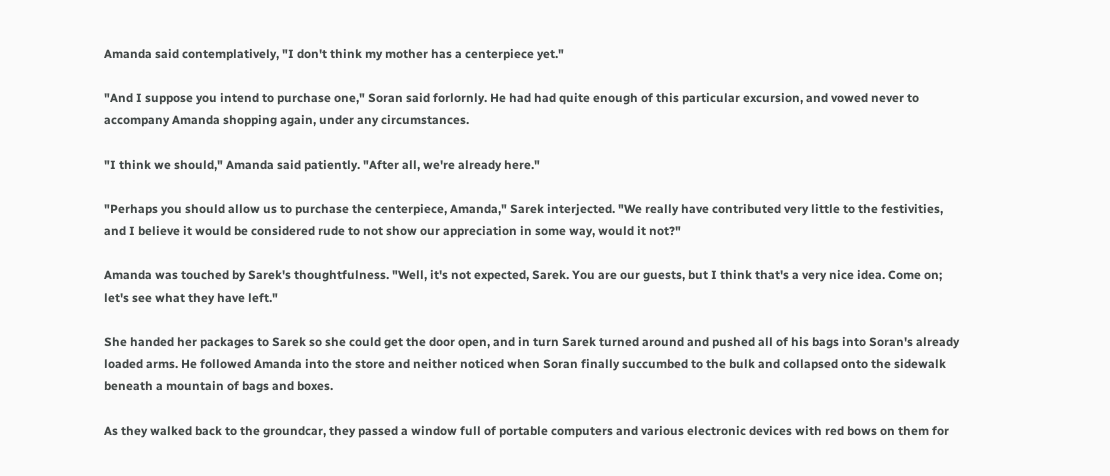Amanda said contemplatively, "I don't think my mother has a centerpiece yet."

"And I suppose you intend to purchase one," Soran said forlornly. He had had quite enough of this particular excursion, and vowed never to accompany Amanda shopping again, under any circumstances.

"I think we should," Amanda said patiently. "After all, we're already here."

"Perhaps you should allow us to purchase the centerpiece, Amanda," Sarek interjected. "We really have contributed very little to the festivities, and I believe it would be considered rude to not show our appreciation in some way, would it not?"

Amanda was touched by Sarek's thoughtfulness. "Well, it's not expected, Sarek. You are our guests, but I think that's a very nice idea. Come on; let's see what they have left."

She handed her packages to Sarek so she could get the door open, and in turn Sarek turned around and pushed all of his bags into Soran's already loaded arms. He followed Amanda into the store and neither noticed when Soran finally succumbed to the bulk and collapsed onto the sidewalk beneath a mountain of bags and boxes.

As they walked back to the groundcar, they passed a window full of portable computers and various electronic devices with red bows on them for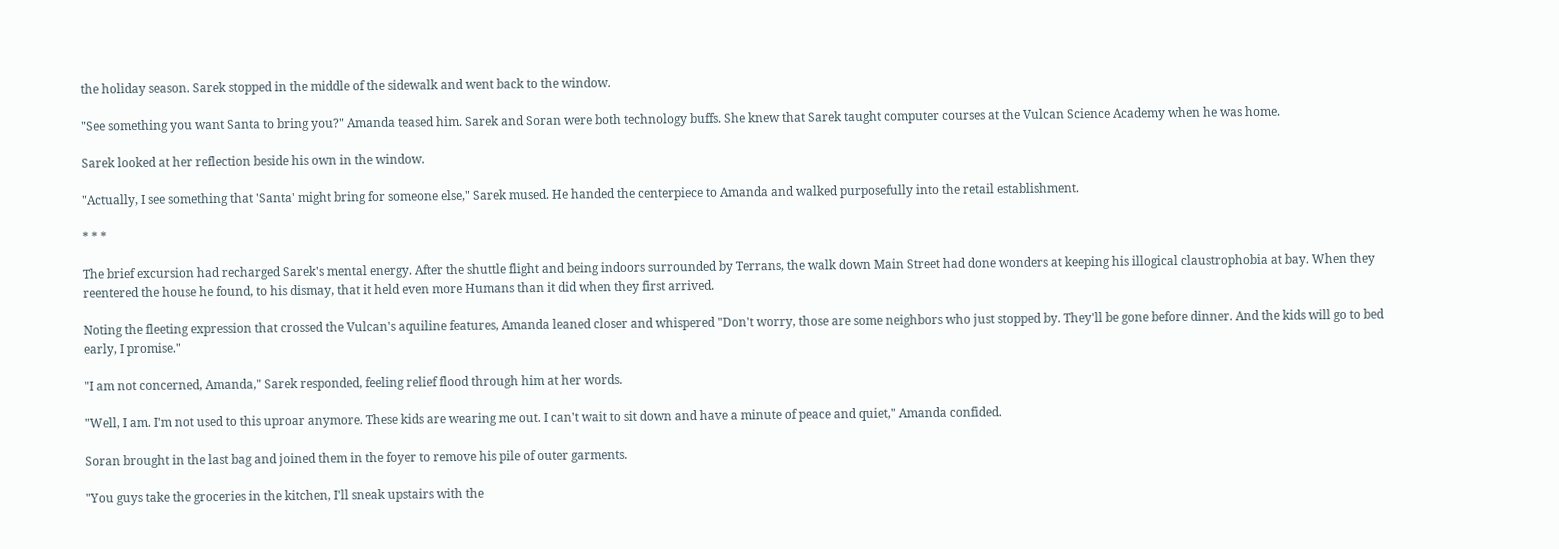the holiday season. Sarek stopped in the middle of the sidewalk and went back to the window.

"See something you want Santa to bring you?" Amanda teased him. Sarek and Soran were both technology buffs. She knew that Sarek taught computer courses at the Vulcan Science Academy when he was home.

Sarek looked at her reflection beside his own in the window.

"Actually, I see something that 'Santa' might bring for someone else," Sarek mused. He handed the centerpiece to Amanda and walked purposefully into the retail establishment.

* * *

The brief excursion had recharged Sarek's mental energy. After the shuttle flight and being indoors surrounded by Terrans, the walk down Main Street had done wonders at keeping his illogical claustrophobia at bay. When they reentered the house he found, to his dismay, that it held even more Humans than it did when they first arrived.

Noting the fleeting expression that crossed the Vulcan's aquiline features, Amanda leaned closer and whispered "Don't worry, those are some neighbors who just stopped by. They'll be gone before dinner. And the kids will go to bed early, I promise."

"I am not concerned, Amanda," Sarek responded, feeling relief flood through him at her words.

"Well, I am. I'm not used to this uproar anymore. These kids are wearing me out. I can't wait to sit down and have a minute of peace and quiet," Amanda confided.

Soran brought in the last bag and joined them in the foyer to remove his pile of outer garments.

"You guys take the groceries in the kitchen, I'll sneak upstairs with the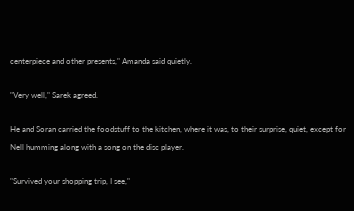centerpiece and other presents," Amanda said quietly.

"Very well," Sarek agreed.

He and Soran carried the foodstuff to the kitchen, where it was, to their surprise, quiet, except for Nell humming along with a song on the disc player.

"Survived your shopping trip, I see,"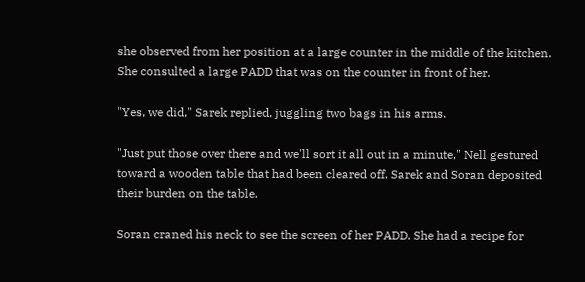she observed from her position at a large counter in the middle of the kitchen. She consulted a large PADD that was on the counter in front of her.

"Yes, we did," Sarek replied, juggling two bags in his arms.

"Just put those over there and we'll sort it all out in a minute," Nell gestured toward a wooden table that had been cleared off. Sarek and Soran deposited their burden on the table.

Soran craned his neck to see the screen of her PADD. She had a recipe for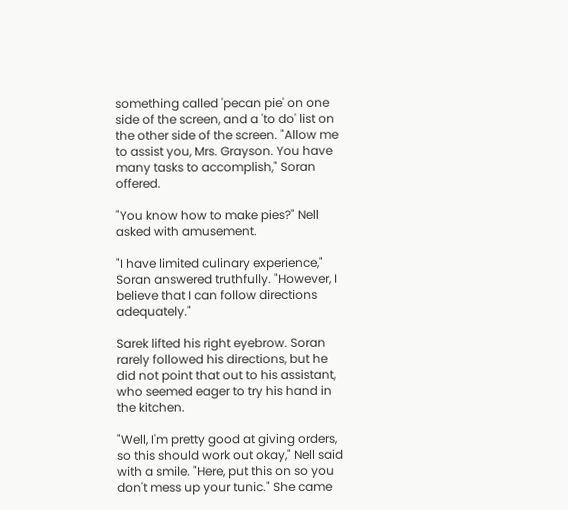something called 'pecan pie' on one side of the screen, and a 'to do' list on the other side of the screen. "Allow me to assist you, Mrs. Grayson. You have many tasks to accomplish," Soran offered.

"You know how to make pies?" Nell asked with amusement.

"I have limited culinary experience," Soran answered truthfully. "However, I believe that I can follow directions adequately."

Sarek lifted his right eyebrow. Soran rarely followed his directions, but he did not point that out to his assistant, who seemed eager to try his hand in the kitchen.

"Well, I'm pretty good at giving orders, so this should work out okay," Nell said with a smile. "Here, put this on so you don't mess up your tunic." She came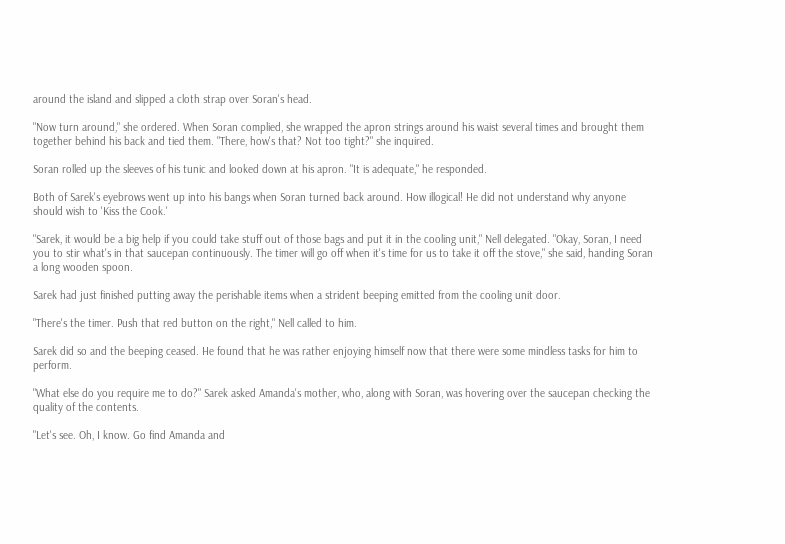around the island and slipped a cloth strap over Soran's head.

"Now turn around," she ordered. When Soran complied, she wrapped the apron strings around his waist several times and brought them together behind his back and tied them. "There, how's that? Not too tight?" she inquired.

Soran rolled up the sleeves of his tunic and looked down at his apron. "It is adequate," he responded.

Both of Sarek's eyebrows went up into his bangs when Soran turned back around. How illogical! He did not understand why anyone should wish to 'Kiss the Cook.'

"Sarek, it would be a big help if you could take stuff out of those bags and put it in the cooling unit," Nell delegated. "Okay, Soran, I need you to stir what's in that saucepan continuously. The timer will go off when it's time for us to take it off the stove," she said, handing Soran a long wooden spoon.

Sarek had just finished putting away the perishable items when a strident beeping emitted from the cooling unit door.

"There's the timer. Push that red button on the right," Nell called to him.

Sarek did so and the beeping ceased. He found that he was rather enjoying himself now that there were some mindless tasks for him to perform.

"What else do you require me to do?" Sarek asked Amanda's mother, who, along with Soran, was hovering over the saucepan checking the quality of the contents.

"Let's see. Oh, I know. Go find Amanda and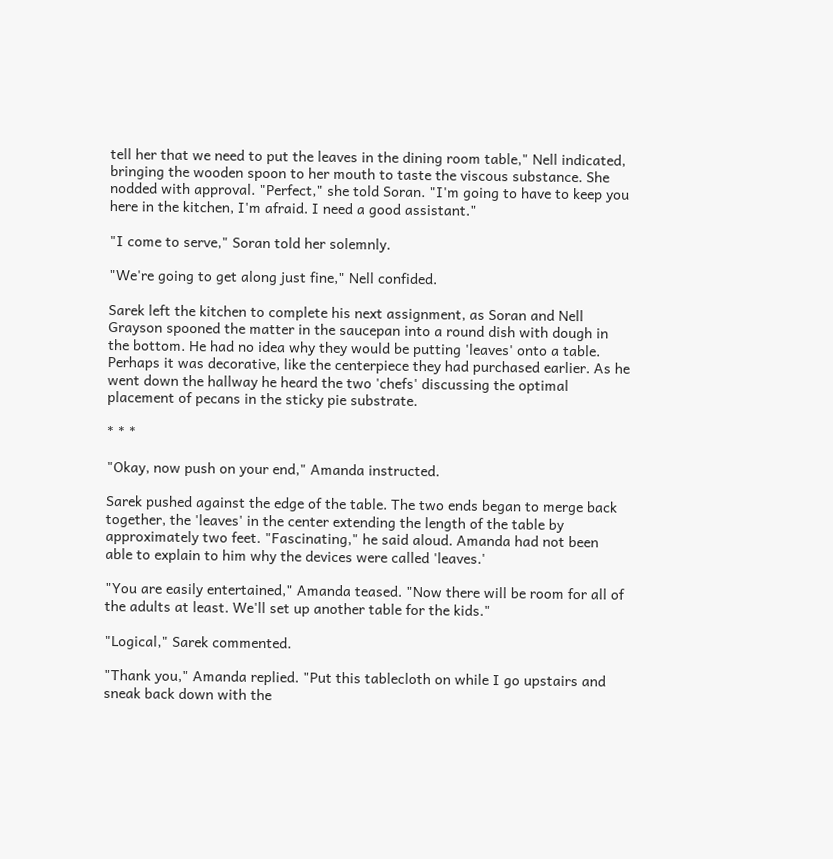tell her that we need to put the leaves in the dining room table," Nell indicated, bringing the wooden spoon to her mouth to taste the viscous substance. She nodded with approval. "Perfect," she told Soran. "I'm going to have to keep you here in the kitchen, I'm afraid. I need a good assistant."

"I come to serve," Soran told her solemnly.

"We're going to get along just fine," Nell confided.

Sarek left the kitchen to complete his next assignment, as Soran and Nell Grayson spooned the matter in the saucepan into a round dish with dough in the bottom. He had no idea why they would be putting 'leaves' onto a table. Perhaps it was decorative, like the centerpiece they had purchased earlier. As he went down the hallway he heard the two 'chefs' discussing the optimal placement of pecans in the sticky pie substrate.

* * *

"Okay, now push on your end," Amanda instructed.

Sarek pushed against the edge of the table. The two ends began to merge back together, the 'leaves' in the center extending the length of the table by approximately two feet. "Fascinating," he said aloud. Amanda had not been able to explain to him why the devices were called 'leaves.'

"You are easily entertained," Amanda teased. "Now there will be room for all of the adults at least. We'll set up another table for the kids."

"Logical," Sarek commented.

"Thank you," Amanda replied. "Put this tablecloth on while I go upstairs and sneak back down with the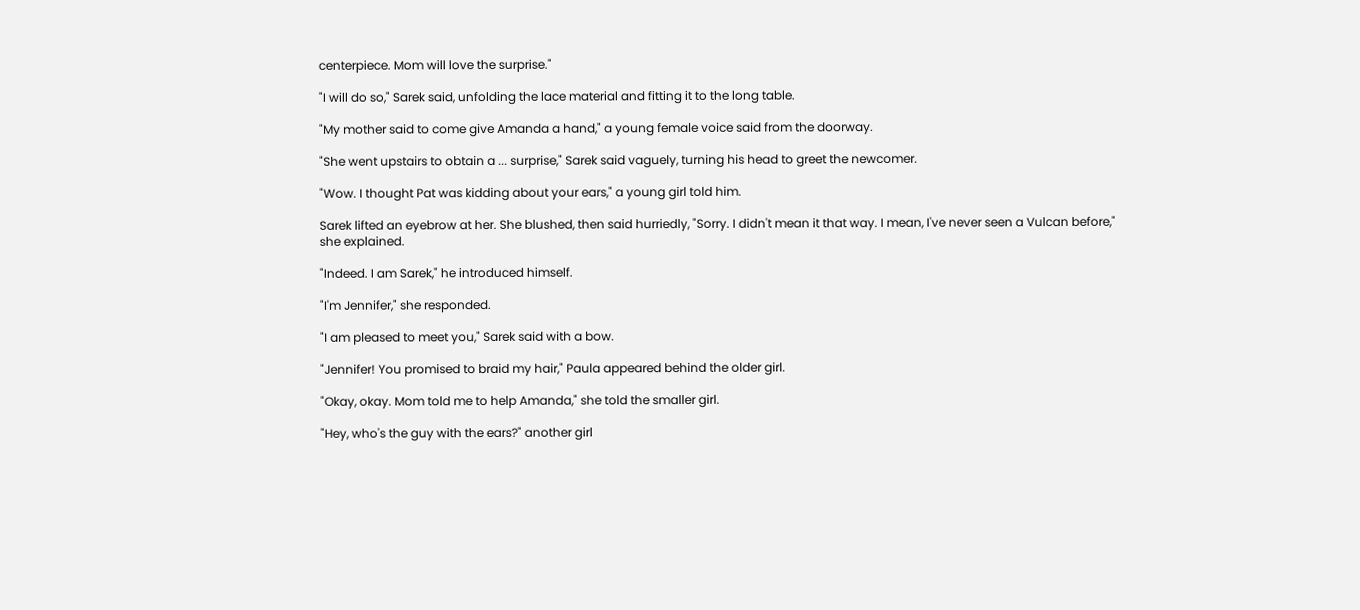centerpiece. Mom will love the surprise."

"I will do so," Sarek said, unfolding the lace material and fitting it to the long table.

"My mother said to come give Amanda a hand," a young female voice said from the doorway.

"She went upstairs to obtain a ... surprise," Sarek said vaguely, turning his head to greet the newcomer.

"Wow. I thought Pat was kidding about your ears," a young girl told him.

Sarek lifted an eyebrow at her. She blushed, then said hurriedly, "Sorry. I didn't mean it that way. I mean, I've never seen a Vulcan before," she explained.

"Indeed. I am Sarek," he introduced himself.

"I'm Jennifer," she responded.

"I am pleased to meet you," Sarek said with a bow.

"Jennifer! You promised to braid my hair," Paula appeared behind the older girl.

"Okay, okay. Mom told me to help Amanda," she told the smaller girl.

"Hey, who's the guy with the ears?" another girl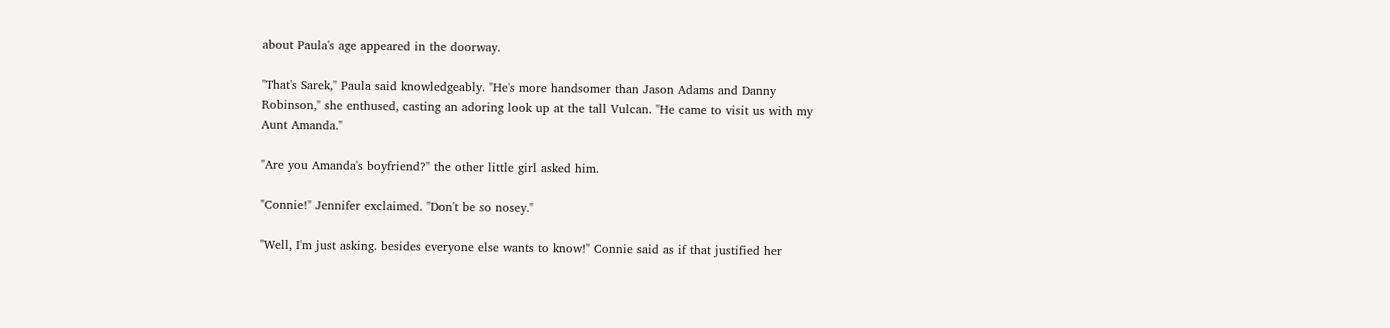about Paula's age appeared in the doorway.

"That's Sarek," Paula said knowledgeably. "He's more handsomer than Jason Adams and Danny Robinson," she enthused, casting an adoring look up at the tall Vulcan. "He came to visit us with my Aunt Amanda."

"Are you Amanda's boyfriend?" the other little girl asked him.

"Connie!" Jennifer exclaimed. "Don't be so nosey."

"Well, I'm just asking. besides everyone else wants to know!" Connie said as if that justified her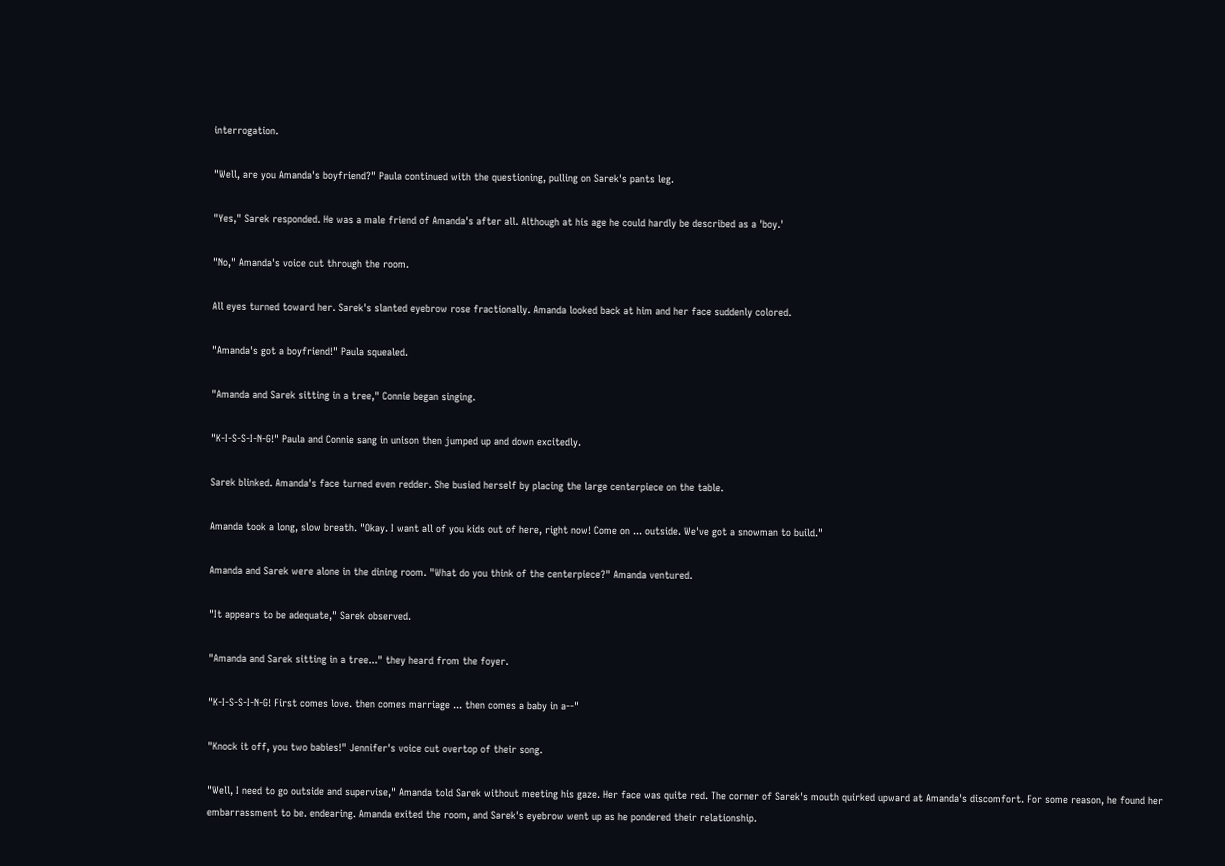interrogation.

"Well, are you Amanda's boyfriend?" Paula continued with the questioning, pulling on Sarek's pants leg.

"Yes," Sarek responded. He was a male friend of Amanda's after all. Although at his age he could hardly be described as a 'boy.'

"No," Amanda's voice cut through the room.

All eyes turned toward her. Sarek's slanted eyebrow rose fractionally. Amanda looked back at him and her face suddenly colored.

"Amanda's got a boyfriend!" Paula squealed.

"Amanda and Sarek sitting in a tree," Connie began singing.

"K-I-S-S-I-N-G!" Paula and Connie sang in unison then jumped up and down excitedly.

Sarek blinked. Amanda's face turned even redder. She busied herself by placing the large centerpiece on the table.

Amanda took a long, slow breath. "Okay. I want all of you kids out of here, right now! Come on ... outside. We've got a snowman to build."

Amanda and Sarek were alone in the dining room. "What do you think of the centerpiece?" Amanda ventured.

"It appears to be adequate," Sarek observed.

"Amanda and Sarek sitting in a tree..." they heard from the foyer.

"K-I-S-S-I-N-G! First comes love. then comes marriage ... then comes a baby in a--"

"Knock it off, you two babies!" Jennifer's voice cut overtop of their song.

"Well, I need to go outside and supervise," Amanda told Sarek without meeting his gaze. Her face was quite red. The corner of Sarek's mouth quirked upward at Amanda's discomfort. For some reason, he found her embarrassment to be. endearing. Amanda exited the room, and Sarek's eyebrow went up as he pondered their relationship.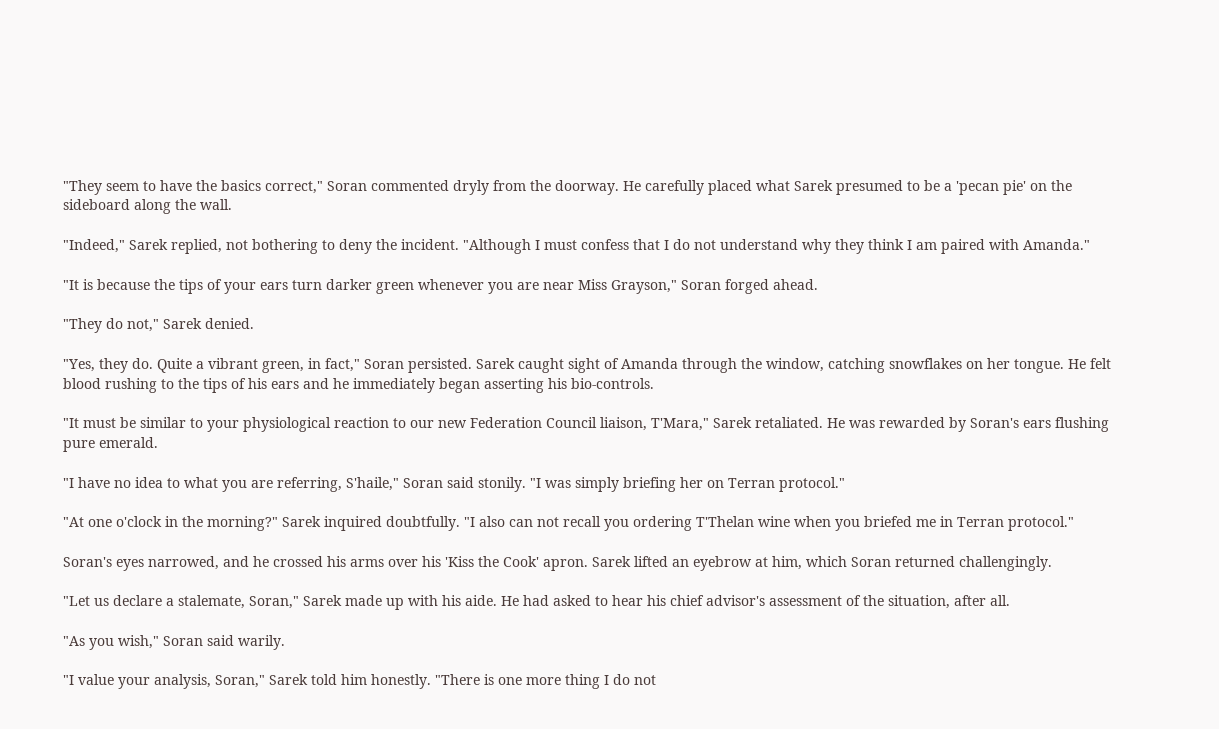"They seem to have the basics correct," Soran commented dryly from the doorway. He carefully placed what Sarek presumed to be a 'pecan pie' on the sideboard along the wall.

"Indeed," Sarek replied, not bothering to deny the incident. "Although I must confess that I do not understand why they think I am paired with Amanda."

"It is because the tips of your ears turn darker green whenever you are near Miss Grayson," Soran forged ahead.

"They do not," Sarek denied.

"Yes, they do. Quite a vibrant green, in fact," Soran persisted. Sarek caught sight of Amanda through the window, catching snowflakes on her tongue. He felt blood rushing to the tips of his ears and he immediately began asserting his bio-controls.

"It must be similar to your physiological reaction to our new Federation Council liaison, T'Mara," Sarek retaliated. He was rewarded by Soran's ears flushing pure emerald.

"I have no idea to what you are referring, S'haile," Soran said stonily. "I was simply briefing her on Terran protocol."

"At one o'clock in the morning?" Sarek inquired doubtfully. "I also can not recall you ordering T'Thelan wine when you briefed me in Terran protocol."

Soran's eyes narrowed, and he crossed his arms over his 'Kiss the Cook' apron. Sarek lifted an eyebrow at him, which Soran returned challengingly.

"Let us declare a stalemate, Soran," Sarek made up with his aide. He had asked to hear his chief advisor's assessment of the situation, after all.

"As you wish," Soran said warily.

"I value your analysis, Soran," Sarek told him honestly. "There is one more thing I do not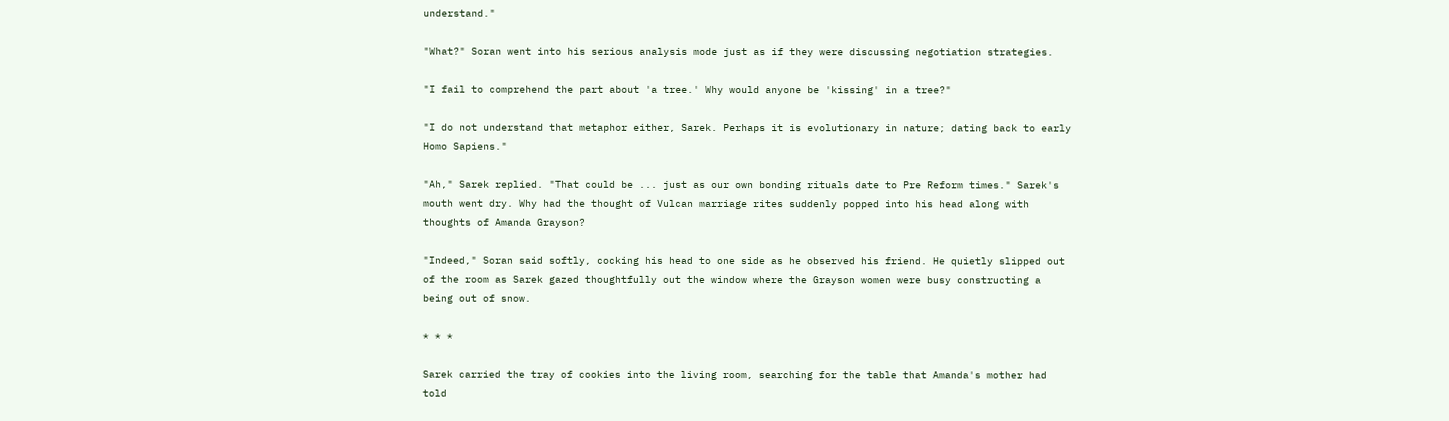understand."

"What?" Soran went into his serious analysis mode just as if they were discussing negotiation strategies.

"I fail to comprehend the part about 'a tree.' Why would anyone be 'kissing' in a tree?"

"I do not understand that metaphor either, Sarek. Perhaps it is evolutionary in nature; dating back to early Homo Sapiens."

"Ah," Sarek replied. "That could be ... just as our own bonding rituals date to Pre Reform times." Sarek's mouth went dry. Why had the thought of Vulcan marriage rites suddenly popped into his head along with thoughts of Amanda Grayson?

"Indeed," Soran said softly, cocking his head to one side as he observed his friend. He quietly slipped out of the room as Sarek gazed thoughtfully out the window where the Grayson women were busy constructing a being out of snow.

* * *

Sarek carried the tray of cookies into the living room, searching for the table that Amanda's mother had told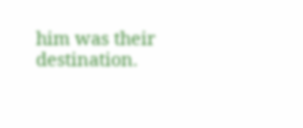him was their destination.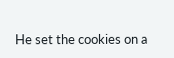He set the cookies on a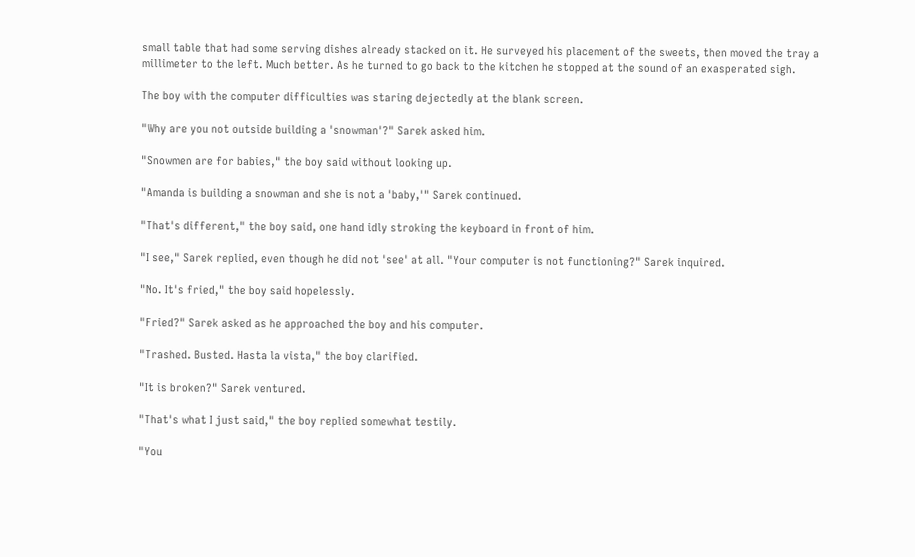small table that had some serving dishes already stacked on it. He surveyed his placement of the sweets, then moved the tray a millimeter to the left. Much better. As he turned to go back to the kitchen he stopped at the sound of an exasperated sigh.

The boy with the computer difficulties was staring dejectedly at the blank screen.

"Why are you not outside building a 'snowman'?" Sarek asked him.

"Snowmen are for babies," the boy said without looking up.

"Amanda is building a snowman and she is not a 'baby,'" Sarek continued.

"That's different," the boy said, one hand idly stroking the keyboard in front of him.

"I see," Sarek replied, even though he did not 'see' at all. "Your computer is not functioning?" Sarek inquired.

"No. It's fried," the boy said hopelessly.

"Fried?" Sarek asked as he approached the boy and his computer.

"Trashed. Busted. Hasta la vista," the boy clarified.

"It is broken?" Sarek ventured.

"That's what I just said," the boy replied somewhat testily.

"You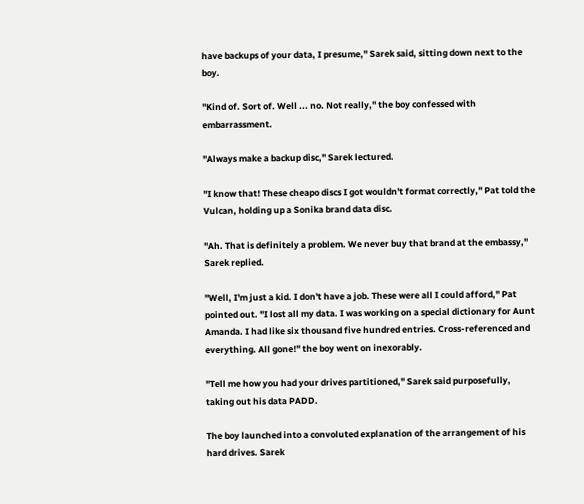have backups of your data, I presume," Sarek said, sitting down next to the boy.

"Kind of. Sort of. Well ... no. Not really," the boy confessed with embarrassment.

"Always make a backup disc," Sarek lectured.

"I know that! These cheapo discs I got wouldn't format correctly," Pat told the Vulcan, holding up a Sonika brand data disc.

"Ah. That is definitely a problem. We never buy that brand at the embassy," Sarek replied.

"Well, I'm just a kid. I don't have a job. These were all I could afford," Pat pointed out. "I lost all my data. I was working on a special dictionary for Aunt Amanda. I had like six thousand five hundred entries. Cross-referenced and everything. All gone!" the boy went on inexorably.

"Tell me how you had your drives partitioned," Sarek said purposefully, taking out his data PADD.

The boy launched into a convoluted explanation of the arrangement of his hard drives. Sarek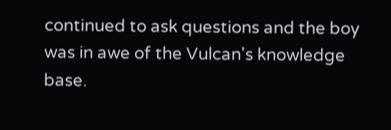continued to ask questions and the boy was in awe of the Vulcan's knowledge base.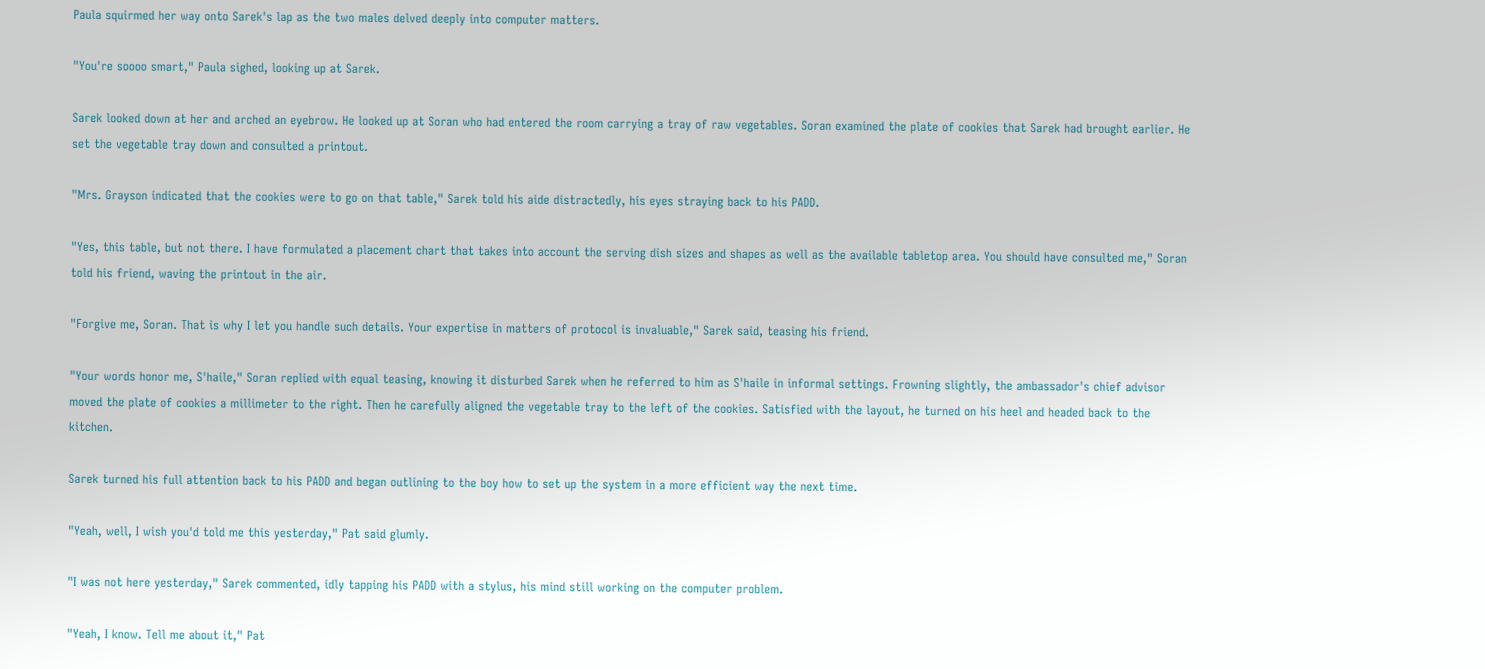Paula squirmed her way onto Sarek's lap as the two males delved deeply into computer matters.

"You're soooo smart," Paula sighed, looking up at Sarek.

Sarek looked down at her and arched an eyebrow. He looked up at Soran who had entered the room carrying a tray of raw vegetables. Soran examined the plate of cookies that Sarek had brought earlier. He set the vegetable tray down and consulted a printout.

"Mrs. Grayson indicated that the cookies were to go on that table," Sarek told his aide distractedly, his eyes straying back to his PADD.

"Yes, this table, but not there. I have formulated a placement chart that takes into account the serving dish sizes and shapes as well as the available tabletop area. You should have consulted me," Soran told his friend, waving the printout in the air.

"Forgive me, Soran. That is why I let you handle such details. Your expertise in matters of protocol is invaluable," Sarek said, teasing his friend.

"Your words honor me, S'haile," Soran replied with equal teasing, knowing it disturbed Sarek when he referred to him as S'haile in informal settings. Frowning slightly, the ambassador's chief advisor moved the plate of cookies a millimeter to the right. Then he carefully aligned the vegetable tray to the left of the cookies. Satisfied with the layout, he turned on his heel and headed back to the kitchen.

Sarek turned his full attention back to his PADD and began outlining to the boy how to set up the system in a more efficient way the next time.

"Yeah, well, I wish you'd told me this yesterday," Pat said glumly.

"I was not here yesterday," Sarek commented, idly tapping his PADD with a stylus, his mind still working on the computer problem.

"Yeah, I know. Tell me about it," Pat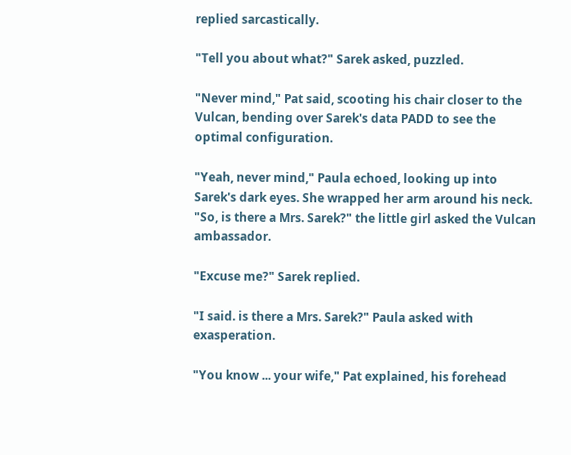replied sarcastically.

"Tell you about what?" Sarek asked, puzzled.

"Never mind," Pat said, scooting his chair closer to the Vulcan, bending over Sarek's data PADD to see the optimal configuration.

"Yeah, never mind," Paula echoed, looking up into Sarek's dark eyes. She wrapped her arm around his neck. "So, is there a Mrs. Sarek?" the little girl asked the Vulcan ambassador.

"Excuse me?" Sarek replied.

"I said. is there a Mrs. Sarek?" Paula asked with exasperation.

"You know ... your wife," Pat explained, his forehead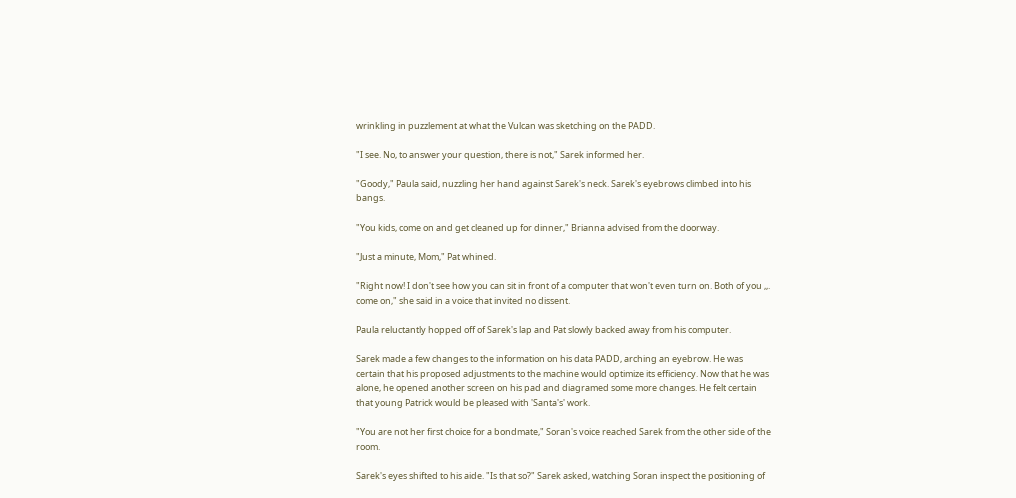wrinkling in puzzlement at what the Vulcan was sketching on the PADD.

"I see. No, to answer your question, there is not," Sarek informed her.

"Goody," Paula said, nuzzling her hand against Sarek's neck. Sarek's eyebrows climbed into his bangs.

"You kids, come on and get cleaned up for dinner," Brianna advised from the doorway.

"Just a minute, Mom," Pat whined.

"Right now! I don't see how you can sit in front of a computer that won't even turn on. Both of you ,,. come on," she said in a voice that invited no dissent.

Paula reluctantly hopped off of Sarek's lap and Pat slowly backed away from his computer.

Sarek made a few changes to the information on his data PADD, arching an eyebrow. He was certain that his proposed adjustments to the machine would optimize its efficiency. Now that he was alone, he opened another screen on his pad and diagramed some more changes. He felt certain that young Patrick would be pleased with 'Santa's' work.

"You are not her first choice for a bondmate," Soran's voice reached Sarek from the other side of the room.

Sarek's eyes shifted to his aide. "Is that so?" Sarek asked, watching Soran inspect the positioning of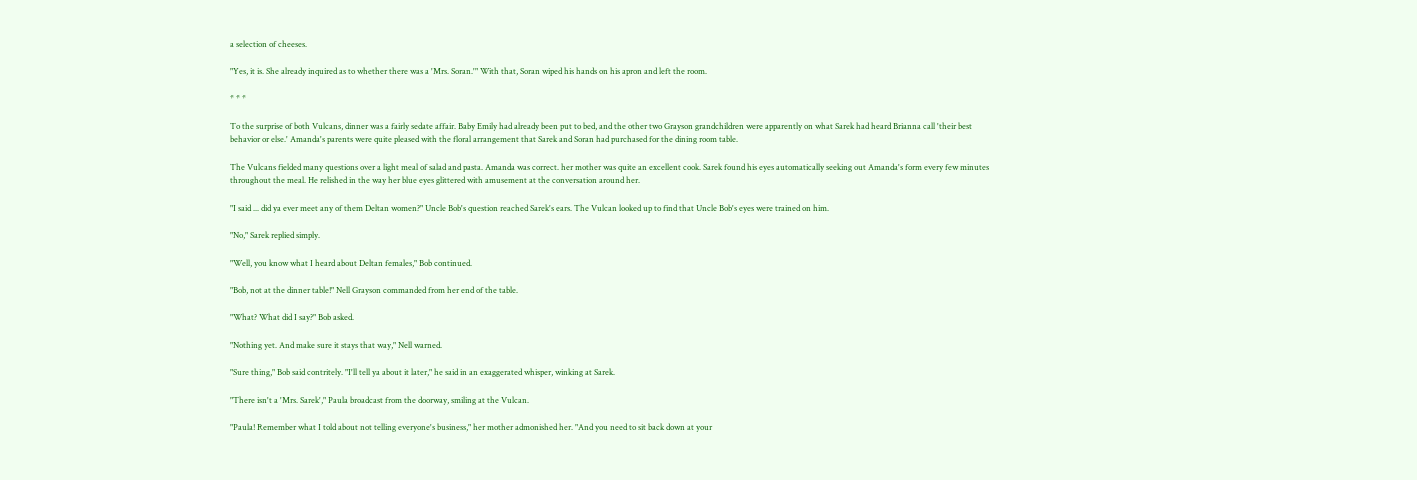a selection of cheeses.

"Yes, it is. She already inquired as to whether there was a 'Mrs. Soran.'" With that, Soran wiped his hands on his apron and left the room.

* * *

To the surprise of both Vulcans, dinner was a fairly sedate affair. Baby Emily had already been put to bed, and the other two Grayson grandchildren were apparently on what Sarek had heard Brianna call 'their best behavior or else.' Amanda's parents were quite pleased with the floral arrangement that Sarek and Soran had purchased for the dining room table.

The Vulcans fielded many questions over a light meal of salad and pasta. Amanda was correct. her mother was quite an excellent cook. Sarek found his eyes automatically seeking out Amanda's form every few minutes throughout the meal. He relished in the way her blue eyes glittered with amusement at the conversation around her.

"I said ... did ya ever meet any of them Deltan women?" Uncle Bob's question reached Sarek's ears. The Vulcan looked up to find that Uncle Bob's eyes were trained on him.

"No," Sarek replied simply.

"Well, you know what I heard about Deltan females," Bob continued.

"Bob, not at the dinner table!" Nell Grayson commanded from her end of the table.

"What? What did I say?" Bob asked.

"Nothing yet. And make sure it stays that way," Nell warned.

"Sure thing," Bob said contritely. "I'll tell ya about it later," he said in an exaggerated whisper, winking at Sarek.

"There isn't a 'Mrs. Sarek'," Paula broadcast from the doorway, smiling at the Vulcan.

"Paula! Remember what I told about not telling everyone's business," her mother admonished her. "And you need to sit back down at your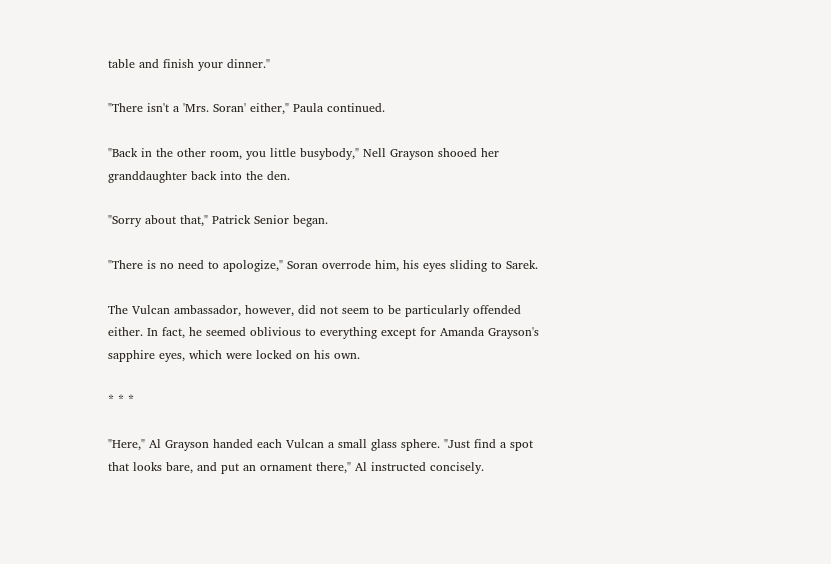table and finish your dinner."

"There isn't a 'Mrs. Soran' either," Paula continued.

"Back in the other room, you little busybody," Nell Grayson shooed her granddaughter back into the den.

"Sorry about that," Patrick Senior began.

"There is no need to apologize," Soran overrode him, his eyes sliding to Sarek.

The Vulcan ambassador, however, did not seem to be particularly offended either. In fact, he seemed oblivious to everything except for Amanda Grayson's sapphire eyes, which were locked on his own.

* * *

"Here," Al Grayson handed each Vulcan a small glass sphere. "Just find a spot that looks bare, and put an ornament there," Al instructed concisely.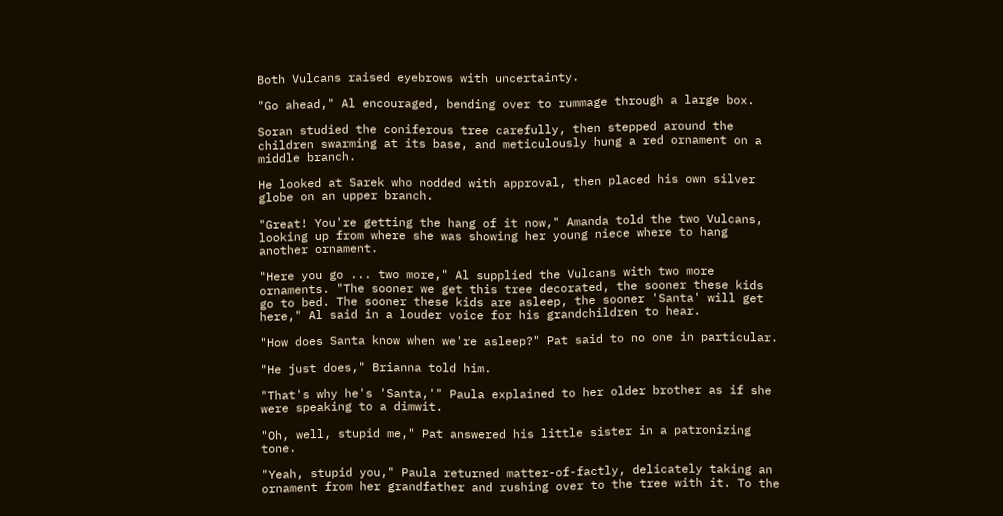Both Vulcans raised eyebrows with uncertainty.

"Go ahead," Al encouraged, bending over to rummage through a large box.

Soran studied the coniferous tree carefully, then stepped around the children swarming at its base, and meticulously hung a red ornament on a middle branch.

He looked at Sarek who nodded with approval, then placed his own silver globe on an upper branch.

"Great! You're getting the hang of it now," Amanda told the two Vulcans, looking up from where she was showing her young niece where to hang another ornament.

"Here you go ... two more," Al supplied the Vulcans with two more ornaments. "The sooner we get this tree decorated, the sooner these kids go to bed. The sooner these kids are asleep, the sooner 'Santa' will get here," Al said in a louder voice for his grandchildren to hear.

"How does Santa know when we're asleep?" Pat said to no one in particular.

"He just does," Brianna told him.

"That's why he's 'Santa,'" Paula explained to her older brother as if she were speaking to a dimwit.

"Oh, well, stupid me," Pat answered his little sister in a patronizing tone.

"Yeah, stupid you," Paula returned matter-of-factly, delicately taking an ornament from her grandfather and rushing over to the tree with it. To the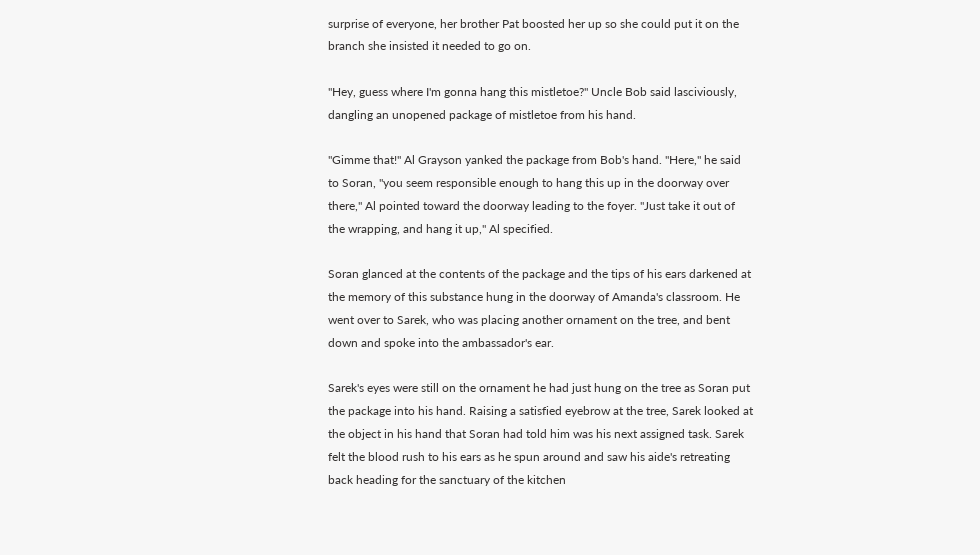surprise of everyone, her brother Pat boosted her up so she could put it on the branch she insisted it needed to go on.

"Hey, guess where I'm gonna hang this mistletoe?" Uncle Bob said lasciviously, dangling an unopened package of mistletoe from his hand.

"Gimme that!" Al Grayson yanked the package from Bob's hand. "Here," he said to Soran, "you seem responsible enough to hang this up in the doorway over there," Al pointed toward the doorway leading to the foyer. "Just take it out of the wrapping, and hang it up," Al specified.

Soran glanced at the contents of the package and the tips of his ears darkened at the memory of this substance hung in the doorway of Amanda's classroom. He went over to Sarek, who was placing another ornament on the tree, and bent down and spoke into the ambassador's ear.

Sarek's eyes were still on the ornament he had just hung on the tree as Soran put the package into his hand. Raising a satisfied eyebrow at the tree, Sarek looked at the object in his hand that Soran had told him was his next assigned task. Sarek felt the blood rush to his ears as he spun around and saw his aide's retreating back heading for the sanctuary of the kitchen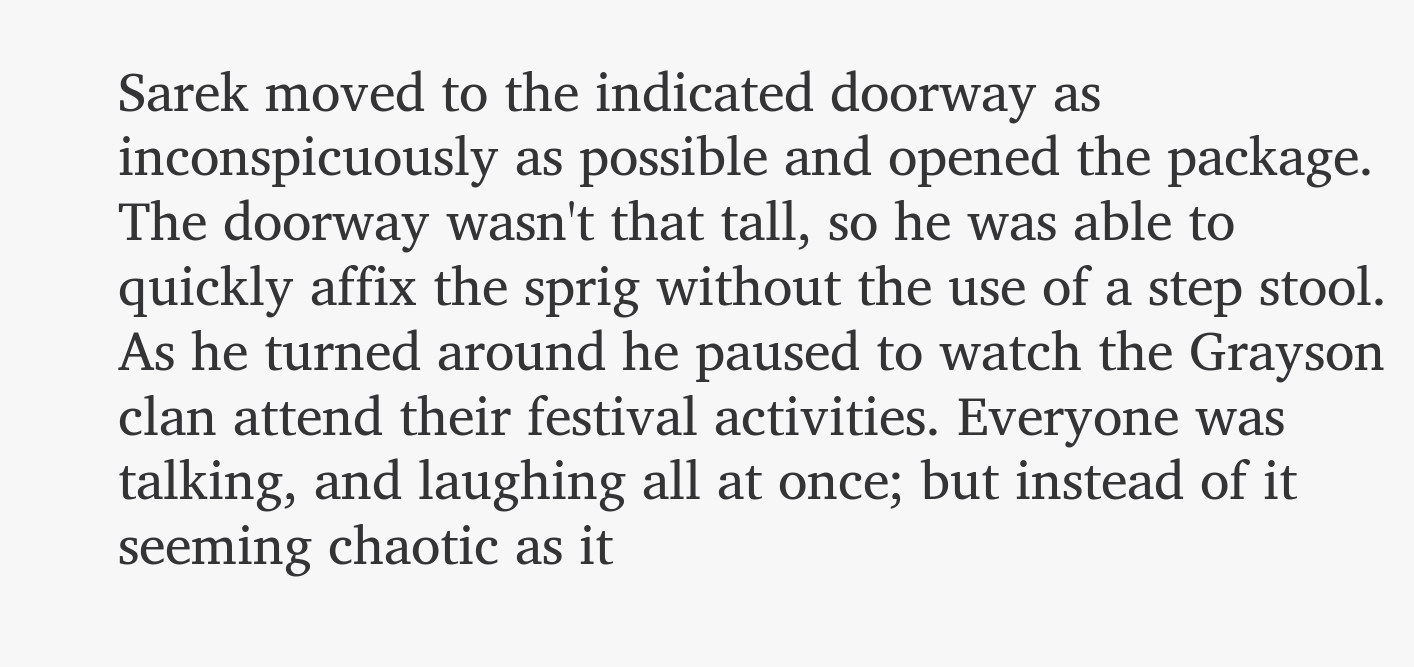Sarek moved to the indicated doorway as inconspicuously as possible and opened the package. The doorway wasn't that tall, so he was able to quickly affix the sprig without the use of a step stool. As he turned around he paused to watch the Grayson clan attend their festival activities. Everyone was talking, and laughing all at once; but instead of it seeming chaotic as it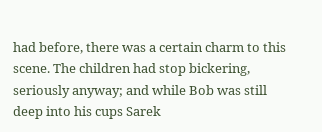had before, there was a certain charm to this scene. The children had stop bickering, seriously anyway; and while Bob was still deep into his cups Sarek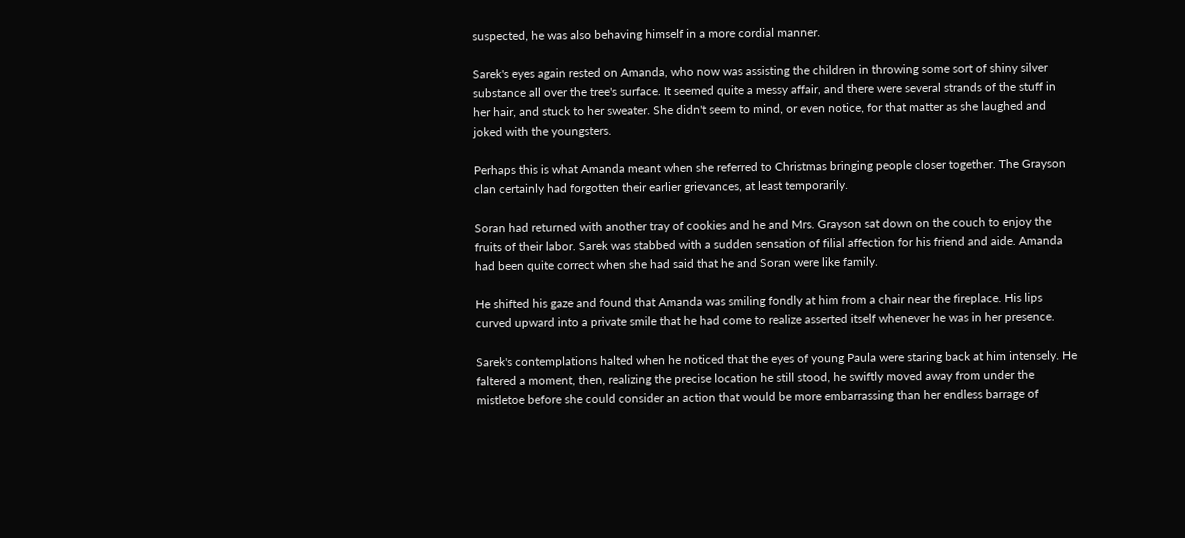suspected, he was also behaving himself in a more cordial manner.

Sarek's eyes again rested on Amanda, who now was assisting the children in throwing some sort of shiny silver substance all over the tree's surface. It seemed quite a messy affair, and there were several strands of the stuff in her hair, and stuck to her sweater. She didn't seem to mind, or even notice, for that matter as she laughed and joked with the youngsters.

Perhaps this is what Amanda meant when she referred to Christmas bringing people closer together. The Grayson clan certainly had forgotten their earlier grievances, at least temporarily.

Soran had returned with another tray of cookies and he and Mrs. Grayson sat down on the couch to enjoy the fruits of their labor. Sarek was stabbed with a sudden sensation of filial affection for his friend and aide. Amanda had been quite correct when she had said that he and Soran were like family.

He shifted his gaze and found that Amanda was smiling fondly at him from a chair near the fireplace. His lips curved upward into a private smile that he had come to realize asserted itself whenever he was in her presence.

Sarek's contemplations halted when he noticed that the eyes of young Paula were staring back at him intensely. He faltered a moment, then, realizing the precise location he still stood, he swiftly moved away from under the mistletoe before she could consider an action that would be more embarrassing than her endless barrage of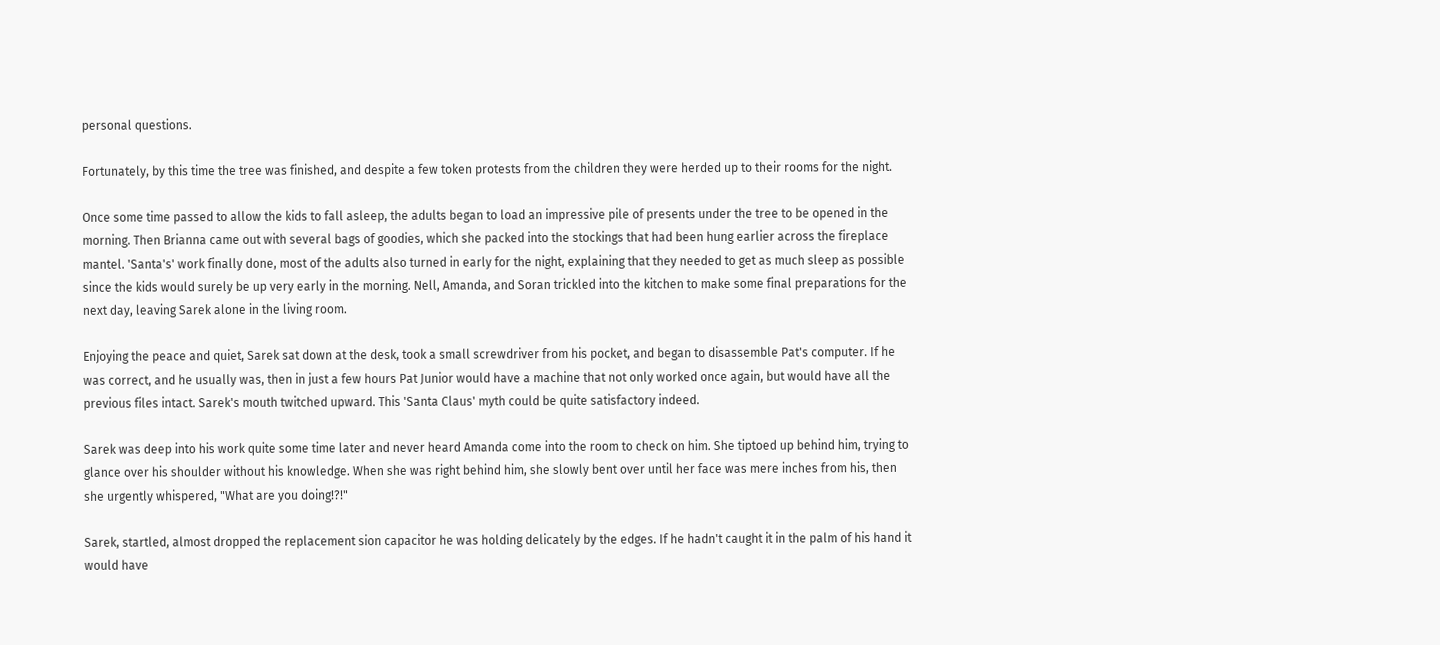personal questions.

Fortunately, by this time the tree was finished, and despite a few token protests from the children they were herded up to their rooms for the night.

Once some time passed to allow the kids to fall asleep, the adults began to load an impressive pile of presents under the tree to be opened in the morning. Then Brianna came out with several bags of goodies, which she packed into the stockings that had been hung earlier across the fireplace mantel. 'Santa's' work finally done, most of the adults also turned in early for the night, explaining that they needed to get as much sleep as possible since the kids would surely be up very early in the morning. Nell, Amanda, and Soran trickled into the kitchen to make some final preparations for the next day, leaving Sarek alone in the living room.

Enjoying the peace and quiet, Sarek sat down at the desk, took a small screwdriver from his pocket, and began to disassemble Pat's computer. If he was correct, and he usually was, then in just a few hours Pat Junior would have a machine that not only worked once again, but would have all the previous files intact. Sarek's mouth twitched upward. This 'Santa Claus' myth could be quite satisfactory indeed.

Sarek was deep into his work quite some time later and never heard Amanda come into the room to check on him. She tiptoed up behind him, trying to glance over his shoulder without his knowledge. When she was right behind him, she slowly bent over until her face was mere inches from his, then she urgently whispered, "What are you doing!?!"

Sarek, startled, almost dropped the replacement sion capacitor he was holding delicately by the edges. If he hadn't caught it in the palm of his hand it would have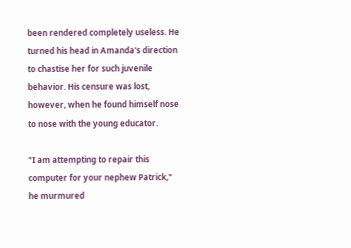been rendered completely useless. He turned his head in Amanda's direction to chastise her for such juvenile behavior. His censure was lost, however, when he found himself nose to nose with the young educator.

"I am attempting to repair this computer for your nephew Patrick," he murmured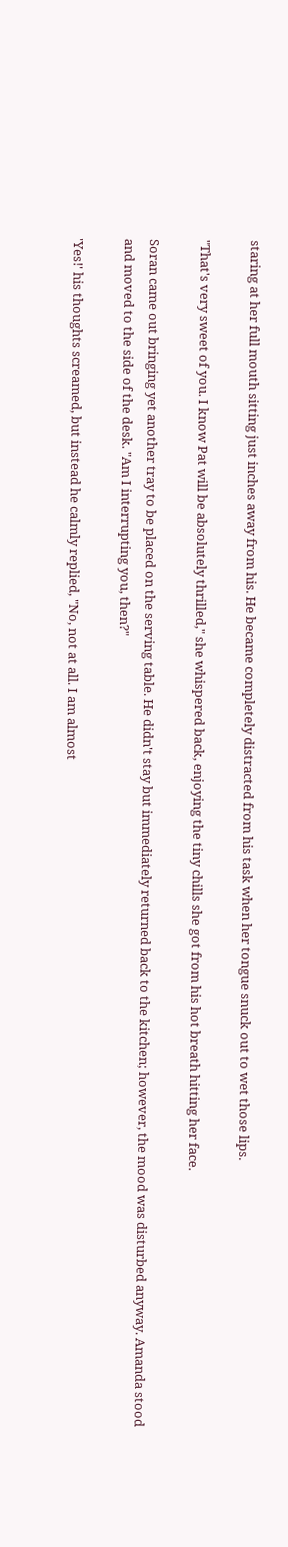staring at her full mouth sitting just inches away from his. He became completely distracted from his task when her tongue snuck out to wet those lips.

"That's very sweet of you. I know Pat will be absolutely thrilled," she whispered back, enjoying the tiny chills she got from his hot breath hitting her face.

Soran came out bringing yet another tray to be placed on the serving table. He didn't stay but immediately returned back to the kitchen; however, the mood was disturbed anyway. Amanda stood and moved to the side of the desk. "Am I interrupting you, then?"

'Yes!' his thoughts screamed, but instead he calmly replied, "No, not at all. I am almost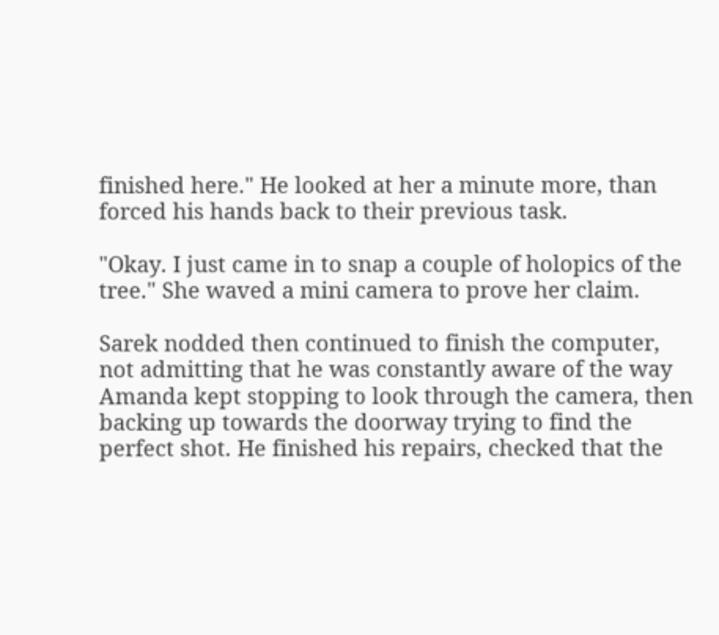finished here." He looked at her a minute more, than forced his hands back to their previous task.

"Okay. I just came in to snap a couple of holopics of the tree." She waved a mini camera to prove her claim.

Sarek nodded then continued to finish the computer, not admitting that he was constantly aware of the way Amanda kept stopping to look through the camera, then backing up towards the doorway trying to find the perfect shot. He finished his repairs, checked that the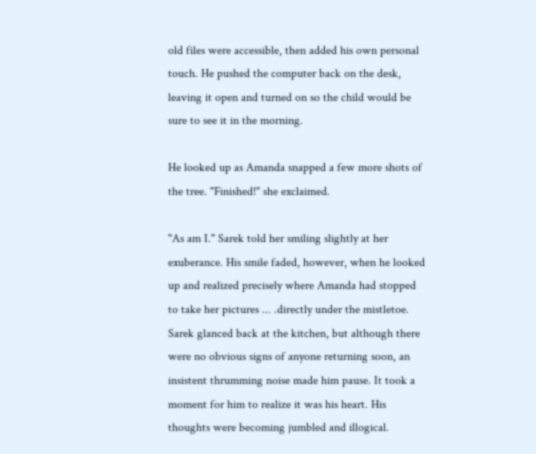old files were accessible, then added his own personal touch. He pushed the computer back on the desk, leaving it open and turned on so the child would be sure to see it in the morning.

He looked up as Amanda snapped a few more shots of the tree. "Finished!" she exclaimed.

"As am I." Sarek told her smiling slightly at her exuberance. His smile faded, however, when he looked up and realized precisely where Amanda had stopped to take her pictures ... .directly under the mistletoe. Sarek glanced back at the kitchen, but although there were no obvious signs of anyone returning soon, an insistent thrumming noise made him pause. It took a moment for him to realize it was his heart. His thoughts were becoming jumbled and illogical.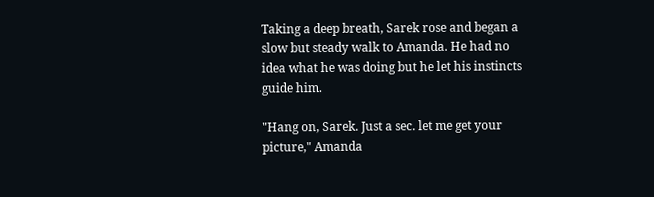Taking a deep breath, Sarek rose and began a slow but steady walk to Amanda. He had no idea what he was doing but he let his instincts guide him.

"Hang on, Sarek. Just a sec. let me get your picture," Amanda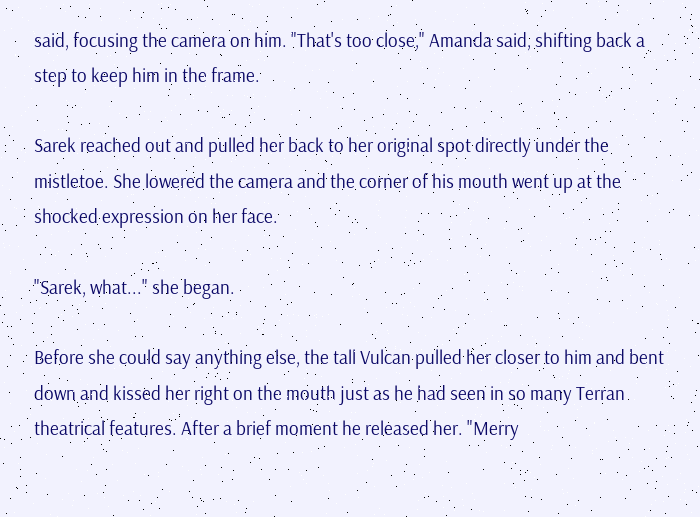said, focusing the camera on him. "That's too close," Amanda said, shifting back a step to keep him in the frame.

Sarek reached out and pulled her back to her original spot directly under the mistletoe. She lowered the camera and the corner of his mouth went up at the shocked expression on her face.

"Sarek, what..." she began.

Before she could say anything else, the tall Vulcan pulled her closer to him and bent down and kissed her right on the mouth just as he had seen in so many Terran theatrical features. After a brief moment he released her. "Merry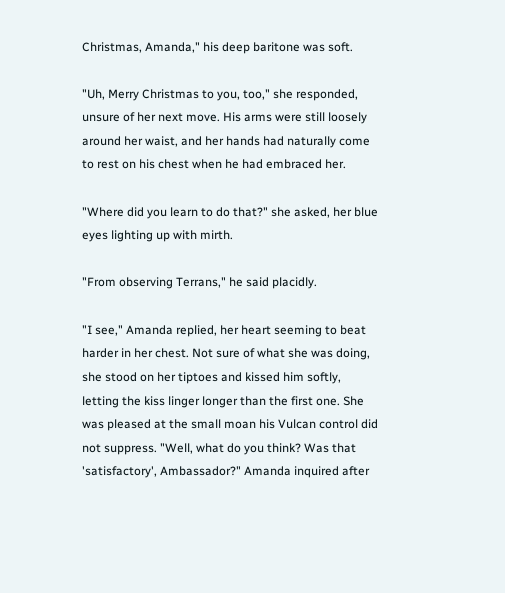Christmas, Amanda," his deep baritone was soft.

"Uh, Merry Christmas to you, too," she responded, unsure of her next move. His arms were still loosely around her waist, and her hands had naturally come to rest on his chest when he had embraced her.

"Where did you learn to do that?" she asked, her blue eyes lighting up with mirth.

"From observing Terrans," he said placidly.

"I see," Amanda replied, her heart seeming to beat harder in her chest. Not sure of what she was doing, she stood on her tiptoes and kissed him softly, letting the kiss linger longer than the first one. She was pleased at the small moan his Vulcan control did not suppress. "Well, what do you think? Was that 'satisfactory', Ambassador?" Amanda inquired after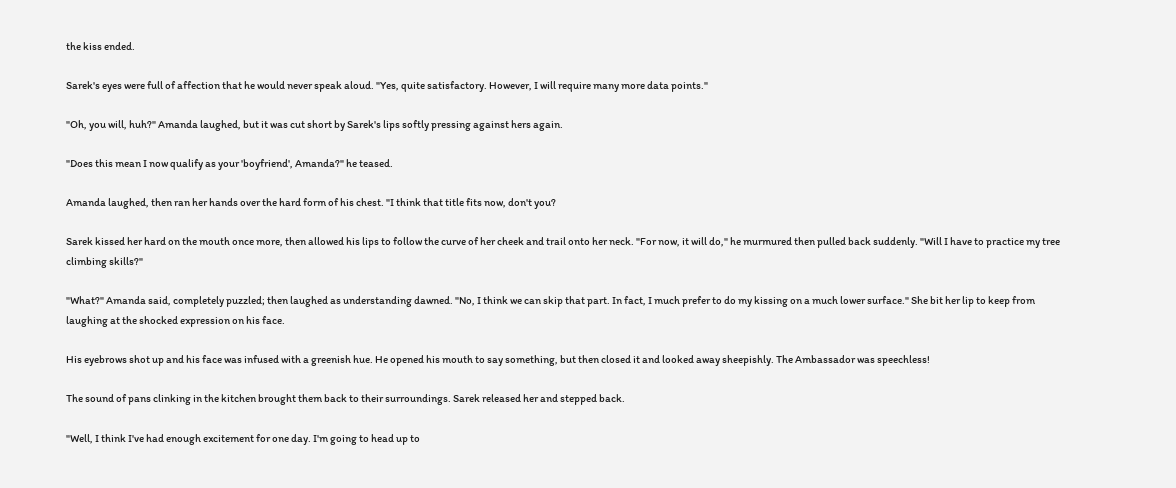the kiss ended.

Sarek's eyes were full of affection that he would never speak aloud. "Yes, quite satisfactory. However, I will require many more data points."

"Oh, you will, huh?" Amanda laughed, but it was cut short by Sarek's lips softly pressing against hers again.

"Does this mean I now qualify as your 'boyfriend', Amanda?" he teased.

Amanda laughed, then ran her hands over the hard form of his chest. "I think that title fits now, don't you?

Sarek kissed her hard on the mouth once more, then allowed his lips to follow the curve of her cheek and trail onto her neck. "For now, it will do," he murmured then pulled back suddenly. "Will I have to practice my tree climbing skills?"

"What?" Amanda said, completely puzzled; then laughed as understanding dawned. "No, I think we can skip that part. In fact, I much prefer to do my kissing on a much lower surface." She bit her lip to keep from laughing at the shocked expression on his face.

His eyebrows shot up and his face was infused with a greenish hue. He opened his mouth to say something, but then closed it and looked away sheepishly. The Ambassador was speechless!

The sound of pans clinking in the kitchen brought them back to their surroundings. Sarek released her and stepped back.

"Well, I think I've had enough excitement for one day. I'm going to head up to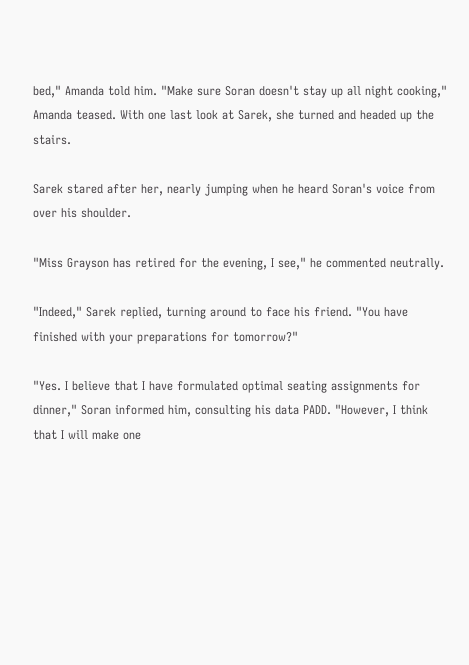bed," Amanda told him. "Make sure Soran doesn't stay up all night cooking," Amanda teased. With one last look at Sarek, she turned and headed up the stairs.

Sarek stared after her, nearly jumping when he heard Soran's voice from over his shoulder.

"Miss Grayson has retired for the evening, I see," he commented neutrally.

"Indeed," Sarek replied, turning around to face his friend. "You have finished with your preparations for tomorrow?"

"Yes. I believe that I have formulated optimal seating assignments for dinner," Soran informed him, consulting his data PADD. "However, I think that I will make one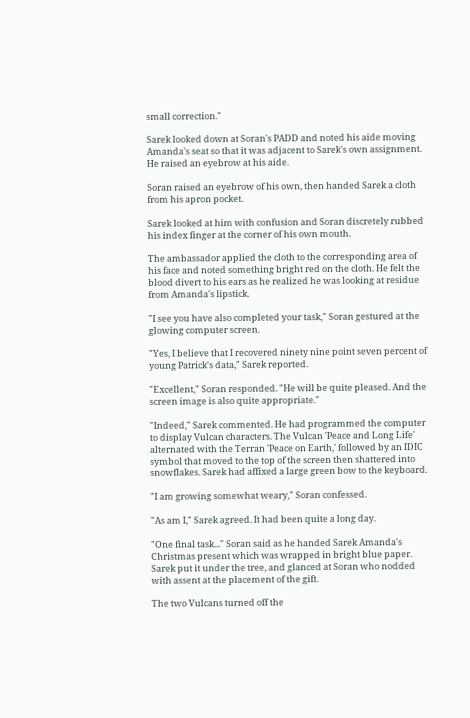small correction."

Sarek looked down at Soran's PADD and noted his aide moving Amanda's seat so that it was adjacent to Sarek's own assignment. He raised an eyebrow at his aide.

Soran raised an eyebrow of his own, then handed Sarek a cloth from his apron pocket.

Sarek looked at him with confusion and Soran discretely rubbed his index finger at the corner of his own mouth.

The ambassador applied the cloth to the corresponding area of his face and noted something bright red on the cloth. He felt the blood divert to his ears as he realized he was looking at residue from Amanda's lipstick.

"I see you have also completed your task," Soran gestured at the glowing computer screen.

"Yes, I believe that I recovered ninety nine point seven percent of young Patrick's data," Sarek reported.

"Excellent," Soran responded. "He will be quite pleased. And the screen image is also quite appropriate."

"Indeed," Sarek commented. He had programmed the computer to display Vulcan characters. The Vulcan 'Peace and Long Life' alternated with the Terran 'Peace on Earth,' followed by an IDIC symbol that moved to the top of the screen then shattered into snowflakes. Sarek had affixed a large green bow to the keyboard.

"I am growing somewhat weary," Soran confessed.

"As am I," Sarek agreed. It had been quite a long day.

"One final task..." Soran said as he handed Sarek Amanda's Christmas present which was wrapped in bright blue paper. Sarek put it under the tree, and glanced at Soran who nodded with assent at the placement of the gift.

The two Vulcans turned off the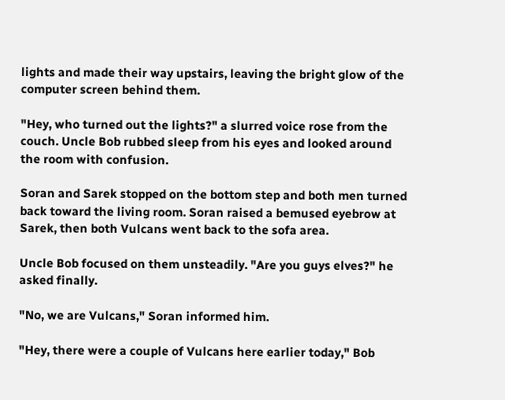lights and made their way upstairs, leaving the bright glow of the computer screen behind them.

"Hey, who turned out the lights?" a slurred voice rose from the couch. Uncle Bob rubbed sleep from his eyes and looked around the room with confusion.

Soran and Sarek stopped on the bottom step and both men turned back toward the living room. Soran raised a bemused eyebrow at Sarek, then both Vulcans went back to the sofa area.

Uncle Bob focused on them unsteadily. "Are you guys elves?" he asked finally.

"No, we are Vulcans," Soran informed him.

"Hey, there were a couple of Vulcans here earlier today," Bob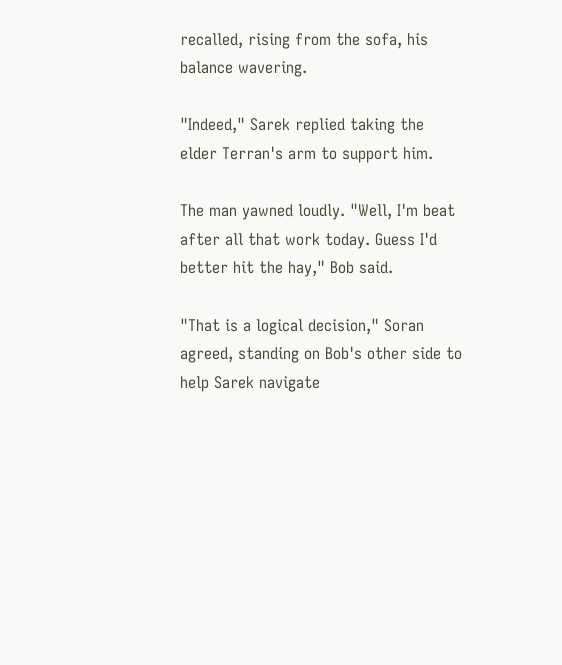recalled, rising from the sofa, his balance wavering.

"Indeed," Sarek replied taking the elder Terran's arm to support him.

The man yawned loudly. "Well, I'm beat after all that work today. Guess I'd better hit the hay," Bob said.

"That is a logical decision," Soran agreed, standing on Bob's other side to help Sarek navigate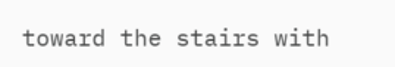toward the stairs with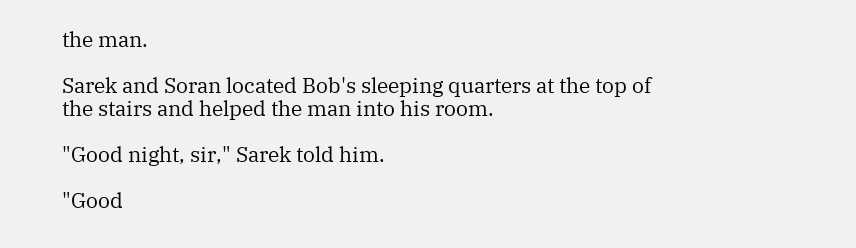the man.

Sarek and Soran located Bob's sleeping quarters at the top of the stairs and helped the man into his room.

"Good night, sir," Sarek told him.

"Good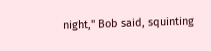night," Bob said, squinting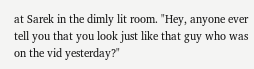at Sarek in the dimly lit room. "Hey, anyone ever tell you that you look just like that guy who was on the vid yesterday?"